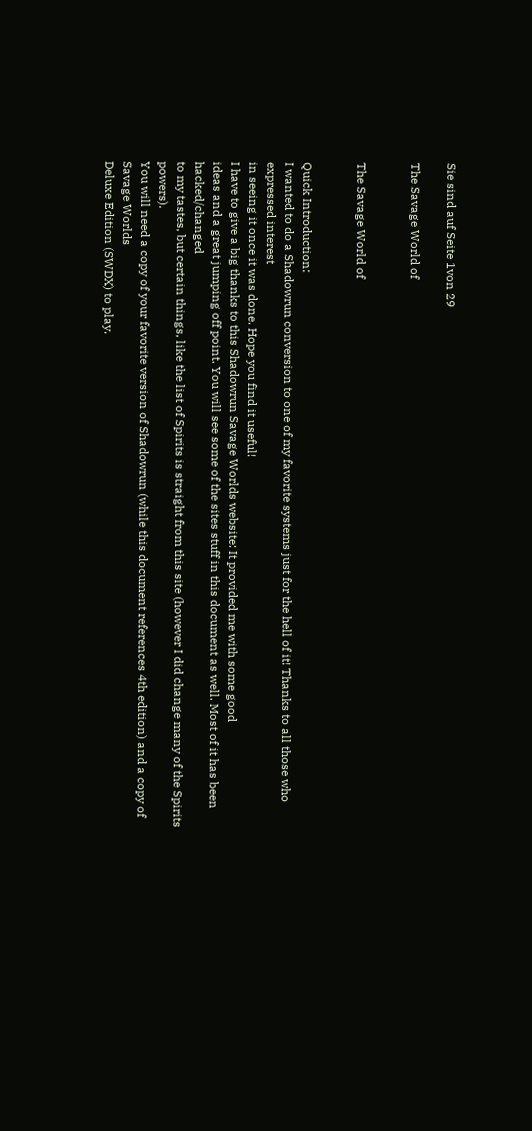Sie sind auf Seite 1von 29

The Savage World of


The Savage World of


Quick Introduction:
I wanted to do a Shadowrun conversion to one of my favorite systems just for the hell of it! Thanks to all those who expressed interest
in seeing it once it was done. Hope you find it useful!
I have to give a big thanks to this Shadowrun Savage Worlds website: It provided me with some good
ideas and a great jumping off point. You will see some of the sites stuff in this document as well. Most of it has been hacked/changed
to my tastes, but certain things, like the list of Spirits is straight from this site (however I did change many of the Spirits powers).
You will need a copy of your favorite version of Shadowrun (while this document references 4th edition) and a copy of Savage Worlds
Deluxe Edition (SWDX) to play.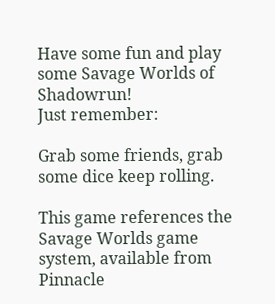Have some fun and play some Savage Worlds of Shadowrun!
Just remember:

Grab some friends, grab some dice keep rolling.

This game references the Savage Worlds game system, available from Pinnacle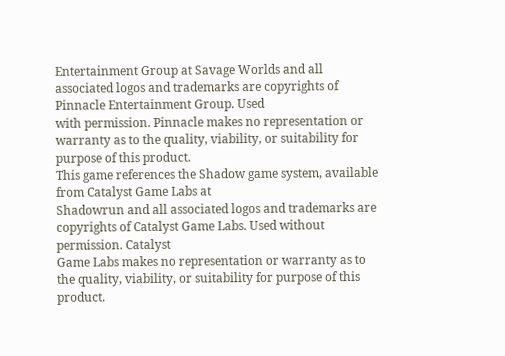Entertainment Group at Savage Worlds and all associated logos and trademarks are copyrights of Pinnacle Entertainment Group. Used
with permission. Pinnacle makes no representation or warranty as to the quality, viability, or suitability for purpose of this product.
This game references the Shadow game system, available from Catalyst Game Labs at
Shadowrun and all associated logos and trademarks are copyrights of Catalyst Game Labs. Used without permission. Catalyst
Game Labs makes no representation or warranty as to the quality, viability, or suitability for purpose of this product.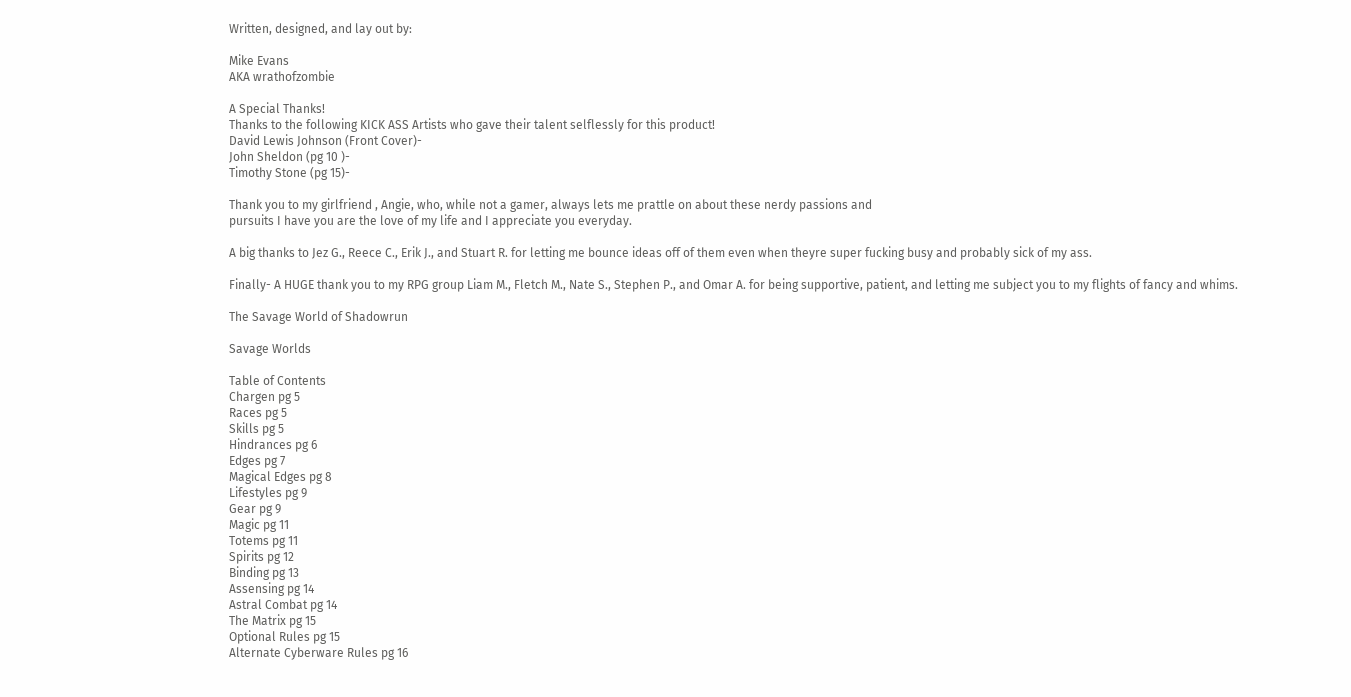Written, designed, and lay out by:

Mike Evans
AKA wrathofzombie

A Special Thanks!
Thanks to the following KICK ASS Artists who gave their talent selflessly for this product!
David Lewis Johnson (Front Cover)-
John Sheldon (pg 10 )-
Timothy Stone (pg 15)-

Thank you to my girlfriend , Angie, who, while not a gamer, always lets me prattle on about these nerdy passions and
pursuits I have you are the love of my life and I appreciate you everyday.

A big thanks to Jez G., Reece C., Erik J., and Stuart R. for letting me bounce ideas off of them even when theyre super fucking busy and probably sick of my ass.

Finally- A HUGE thank you to my RPG group Liam M., Fletch M., Nate S., Stephen P., and Omar A. for being supportive, patient, and letting me subject you to my flights of fancy and whims.

The Savage World of Shadowrun

Savage Worlds

Table of Contents
Chargen pg 5
Races pg 5
Skills pg 5
Hindrances pg 6
Edges pg 7
Magical Edges pg 8
Lifestyles pg 9
Gear pg 9
Magic pg 11
Totems pg 11
Spirits pg 12
Binding pg 13
Assensing pg 14
Astral Combat pg 14
The Matrix pg 15
Optional Rules pg 15
Alternate Cyberware Rules pg 16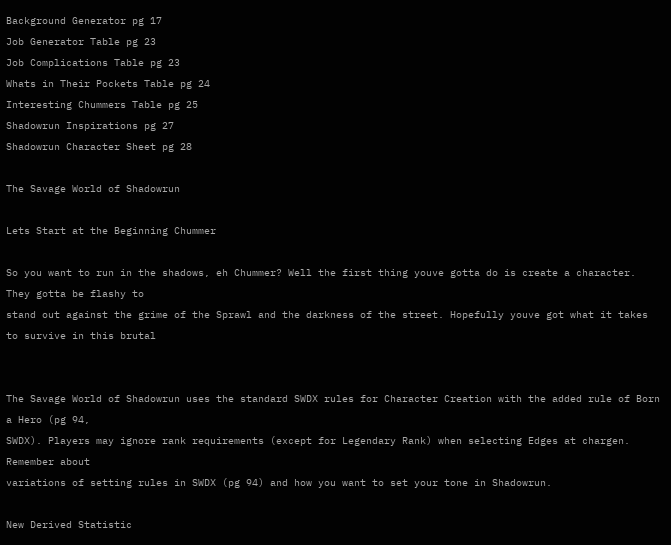Background Generator pg 17
Job Generator Table pg 23
Job Complications Table pg 23
Whats in Their Pockets Table pg 24
Interesting Chummers Table pg 25
Shadowrun Inspirations pg 27
Shadowrun Character Sheet pg 28

The Savage World of Shadowrun

Lets Start at the Beginning Chummer

So you want to run in the shadows, eh Chummer? Well the first thing youve gotta do is create a character. They gotta be flashy to
stand out against the grime of the Sprawl and the darkness of the street. Hopefully youve got what it takes to survive in this brutal


The Savage World of Shadowrun uses the standard SWDX rules for Character Creation with the added rule of Born a Hero (pg 94,
SWDX). Players may ignore rank requirements (except for Legendary Rank) when selecting Edges at chargen. Remember about
variations of setting rules in SWDX (pg 94) and how you want to set your tone in Shadowrun.

New Derived Statistic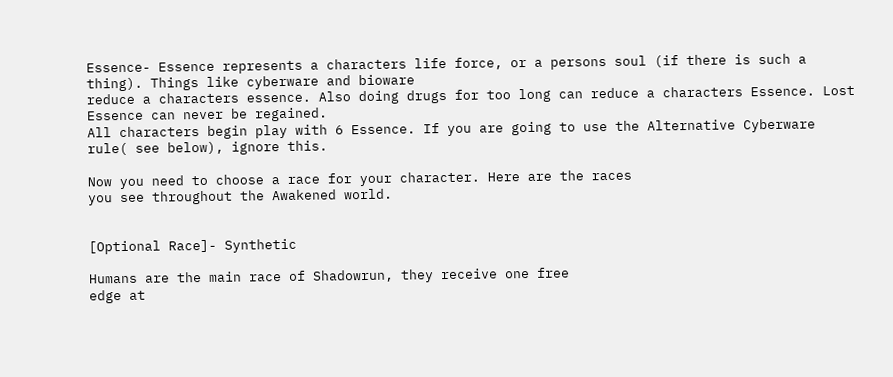Essence- Essence represents a characters life force, or a persons soul (if there is such a thing). Things like cyberware and bioware
reduce a characters essence. Also doing drugs for too long can reduce a characters Essence. Lost Essence can never be regained.
All characters begin play with 6 Essence. If you are going to use the Alternative Cyberware rule( see below), ignore this.

Now you need to choose a race for your character. Here are the races
you see throughout the Awakened world.


[Optional Race]- Synthetic

Humans are the main race of Shadowrun, they receive one free
edge at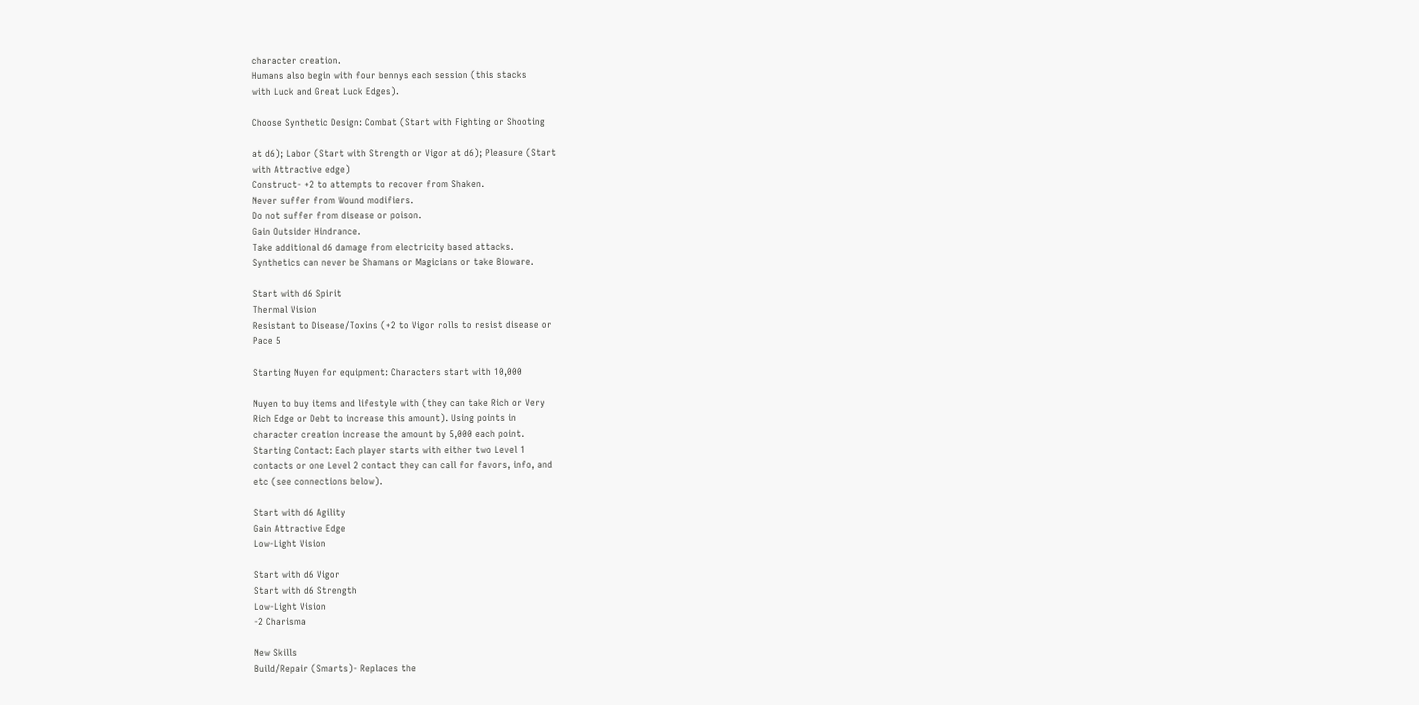character creation.
Humans also begin with four bennys each session (this stacks
with Luck and Great Luck Edges).

Choose Synthetic Design: Combat (Start with Fighting or Shooting

at d6); Labor (Start with Strength or Vigor at d6); Pleasure (Start
with Attractive edge)
Construct- +2 to attempts to recover from Shaken.
Never suffer from Wound modifiers.
Do not suffer from disease or poison.
Gain Outsider Hindrance.
Take additional d6 damage from electricity based attacks.
Synthetics can never be Shamans or Magicians or take Bioware.

Start with d6 Spirit
Thermal Vision
Resistant to Disease/Toxins (+2 to Vigor rolls to resist disease or
Pace 5

Starting Nuyen for equipment: Characters start with 10,000

Nuyen to buy items and lifestyle with (they can take Rich or Very
Rich Edge or Debt to increase this amount). Using points in
character creation increase the amount by 5,000 each point.
Starting Contact: Each player starts with either two Level 1
contacts or one Level 2 contact they can call for favors, info, and
etc (see connections below).

Start with d6 Agility
Gain Attractive Edge
Low-Light Vision

Start with d6 Vigor
Start with d6 Strength
Low-Light Vision
-2 Charisma

New Skills
Build/Repair (Smarts)- Replaces the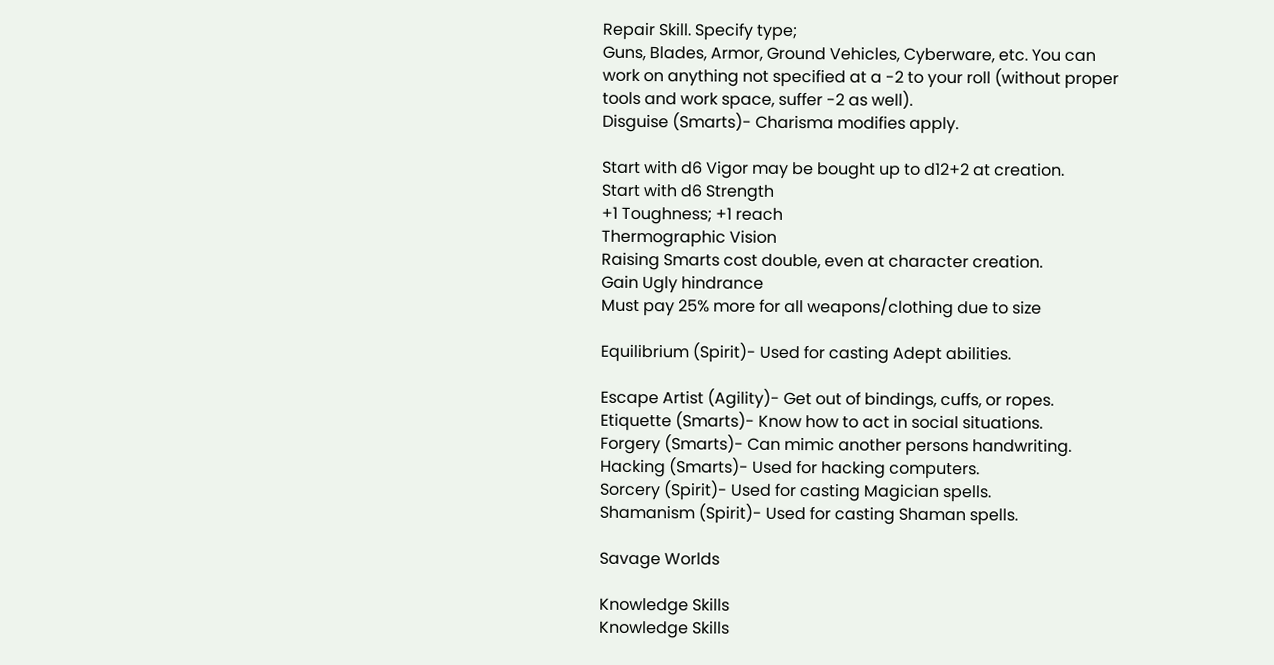Repair Skill. Specify type;
Guns, Blades, Armor, Ground Vehicles, Cyberware, etc. You can
work on anything not specified at a -2 to your roll (without proper
tools and work space, suffer -2 as well).
Disguise (Smarts)- Charisma modifies apply.

Start with d6 Vigor may be bought up to d12+2 at creation.
Start with d6 Strength
+1 Toughness; +1 reach
Thermographic Vision
Raising Smarts cost double, even at character creation.
Gain Ugly hindrance
Must pay 25% more for all weapons/clothing due to size

Equilibrium (Spirit)- Used for casting Adept abilities.

Escape Artist (Agility)- Get out of bindings, cuffs, or ropes.
Etiquette (Smarts)- Know how to act in social situations.
Forgery (Smarts)- Can mimic another persons handwriting.
Hacking (Smarts)- Used for hacking computers.
Sorcery (Spirit)- Used for casting Magician spells.
Shamanism (Spirit)- Used for casting Shaman spells.

Savage Worlds

Knowledge Skills
Knowledge Skills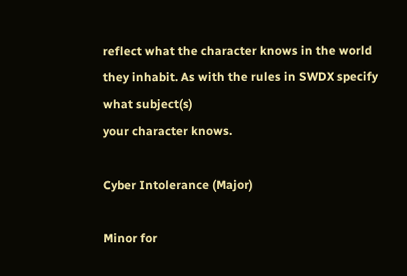reflect what the character knows in the world
they inhabit. As with the rules in SWDX specify what subject(s)
your character knows.

Cyber Intolerance (Major)

Minor for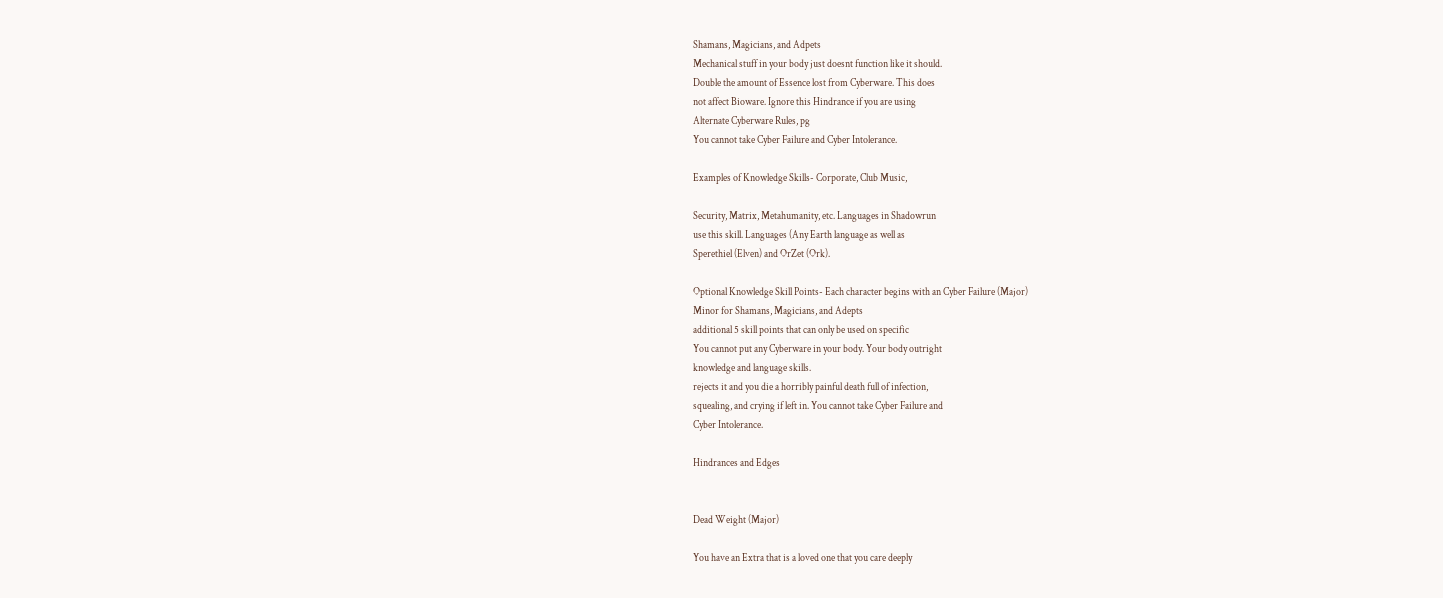Shamans, Magicians, and Adpets
Mechanical stuff in your body just doesnt function like it should.
Double the amount of Essence lost from Cyberware. This does
not affect Bioware. Ignore this Hindrance if you are using
Alternate Cyberware Rules, pg
You cannot take Cyber Failure and Cyber Intolerance.

Examples of Knowledge Skills- Corporate, Club Music,

Security, Matrix, Metahumanity, etc. Languages in Shadowrun
use this skill. Languages (Any Earth language as well as
Sperethiel (Elven) and OrZet (Ork).

Optional Knowledge Skill Points- Each character begins with an Cyber Failure (Major)
Minor for Shamans, Magicians, and Adepts
additional 5 skill points that can only be used on specific
You cannot put any Cyberware in your body. Your body outright
knowledge and language skills.
rejects it and you die a horribly painful death full of infection,
squealing, and crying if left in. You cannot take Cyber Failure and
Cyber Intolerance.

Hindrances and Edges


Dead Weight (Major)

You have an Extra that is a loved one that you care deeply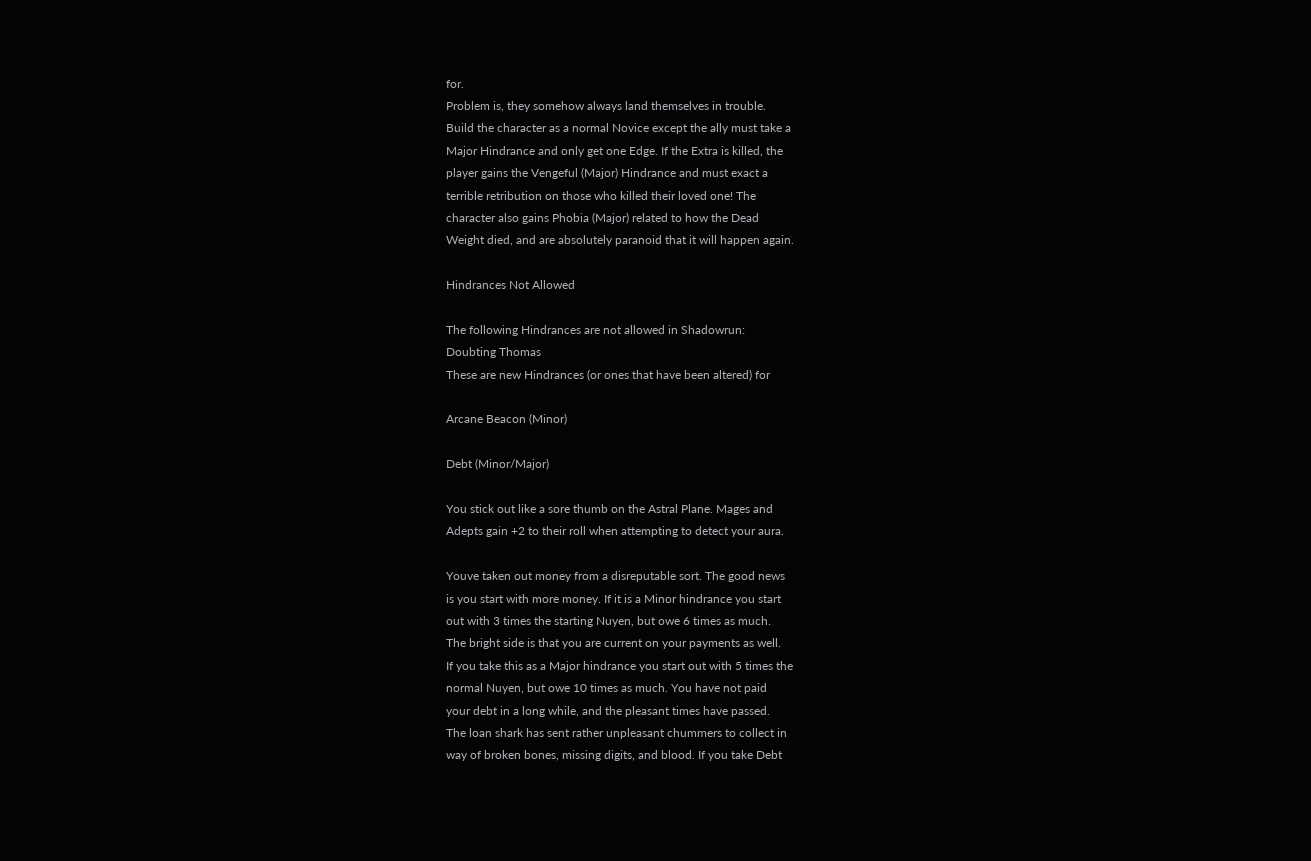for.
Problem is, they somehow always land themselves in trouble.
Build the character as a normal Novice except the ally must take a
Major Hindrance and only get one Edge. If the Extra is killed, the
player gains the Vengeful (Major) Hindrance and must exact a
terrible retribution on those who killed their loved one! The
character also gains Phobia (Major) related to how the Dead
Weight died, and are absolutely paranoid that it will happen again.

Hindrances Not Allowed

The following Hindrances are not allowed in Shadowrun:
Doubting Thomas
These are new Hindrances (or ones that have been altered) for

Arcane Beacon (Minor)

Debt (Minor/Major)

You stick out like a sore thumb on the Astral Plane. Mages and
Adepts gain +2 to their roll when attempting to detect your aura.

Youve taken out money from a disreputable sort. The good news
is you start with more money. If it is a Minor hindrance you start
out with 3 times the starting Nuyen, but owe 6 times as much.
The bright side is that you are current on your payments as well.
If you take this as a Major hindrance you start out with 5 times the
normal Nuyen, but owe 10 times as much. You have not paid
your debt in a long while, and the pleasant times have passed.
The loan shark has sent rather unpleasant chummers to collect in
way of broken bones, missing digits, and blood. If you take Debt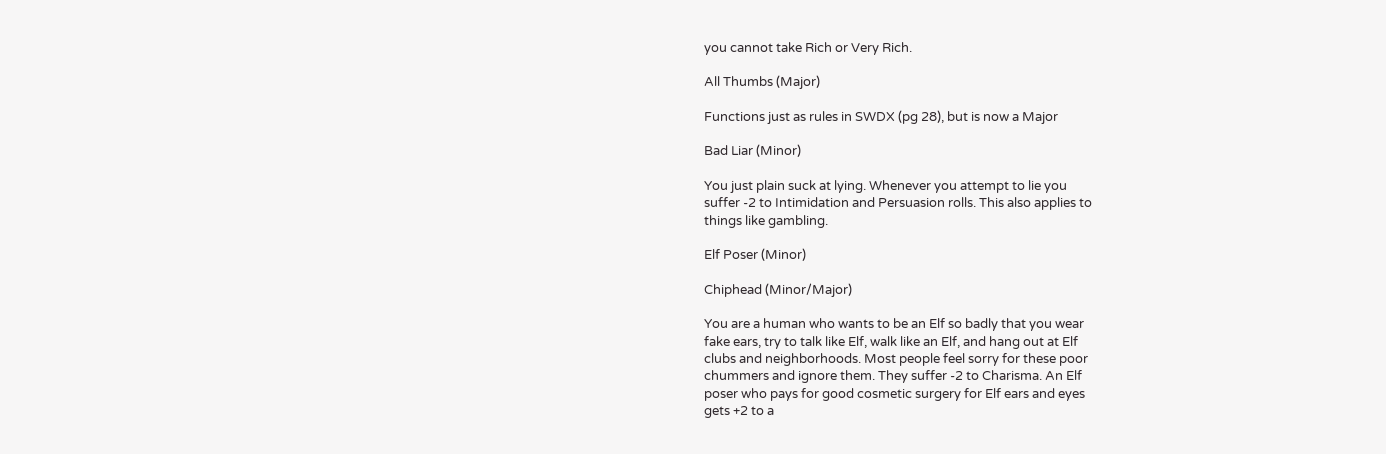you cannot take Rich or Very Rich.

All Thumbs (Major)

Functions just as rules in SWDX (pg 28), but is now a Major

Bad Liar (Minor)

You just plain suck at lying. Whenever you attempt to lie you
suffer -2 to Intimidation and Persuasion rolls. This also applies to
things like gambling.

Elf Poser (Minor)

Chiphead (Minor/Major)

You are a human who wants to be an Elf so badly that you wear
fake ears, try to talk like Elf, walk like an Elf, and hang out at Elf
clubs and neighborhoods. Most people feel sorry for these poor
chummers and ignore them. They suffer -2 to Charisma. An Elf
poser who pays for good cosmetic surgery for Elf ears and eyes
gets +2 to a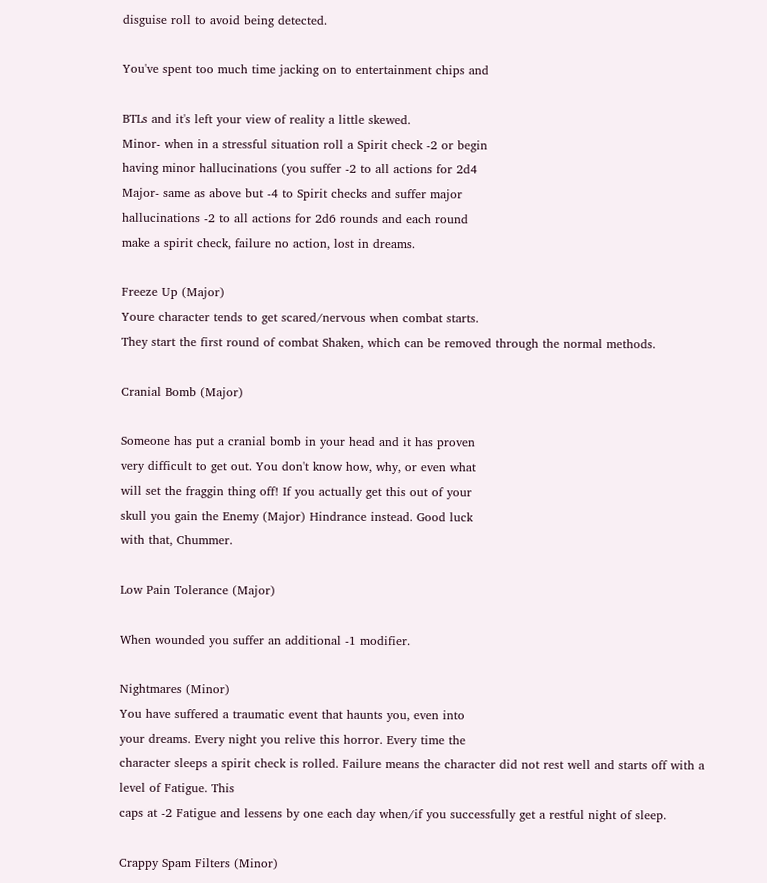disguise roll to avoid being detected.

You've spent too much time jacking on to entertainment chips and

BTLs and it's left your view of reality a little skewed.
Minor- when in a stressful situation roll a Spirit check -2 or begin
having minor hallucinations (you suffer -2 to all actions for 2d4
Major- same as above but -4 to Spirit checks and suffer major
hallucinations -2 to all actions for 2d6 rounds and each round
make a spirit check, failure no action, lost in dreams.

Freeze Up (Major)
Youre character tends to get scared/nervous when combat starts.
They start the first round of combat Shaken, which can be removed through the normal methods.

Cranial Bomb (Major)

Someone has put a cranial bomb in your head and it has proven
very difficult to get out. You don't know how, why, or even what
will set the fraggin thing off! If you actually get this out of your
skull you gain the Enemy (Major) Hindrance instead. Good luck
with that, Chummer.

Low Pain Tolerance (Major)

When wounded you suffer an additional -1 modifier.

Nightmares (Minor)
You have suffered a traumatic event that haunts you, even into
your dreams. Every night you relive this horror. Every time the
character sleeps a spirit check is rolled. Failure means the character did not rest well and starts off with a level of Fatigue. This
caps at -2 Fatigue and lessens by one each day when/if you successfully get a restful night of sleep.

Crappy Spam Filters (Minor)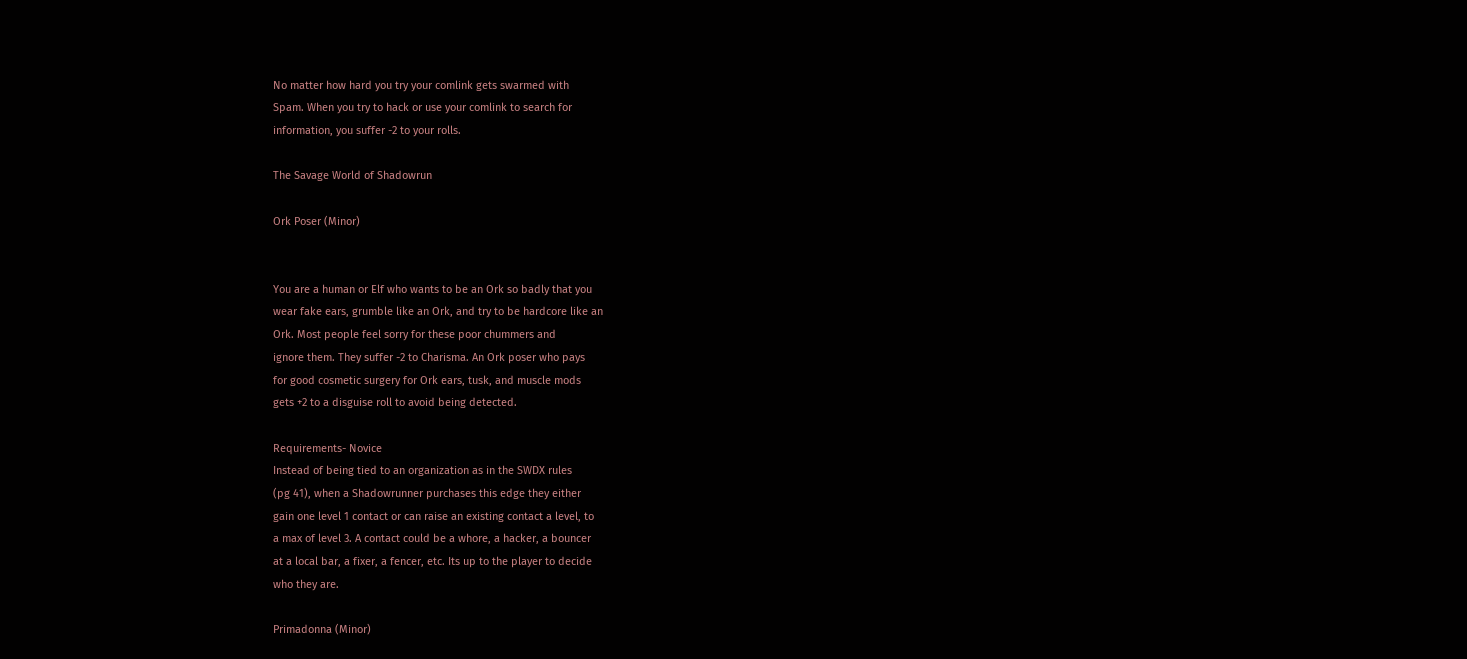No matter how hard you try your comlink gets swarmed with
Spam. When you try to hack or use your comlink to search for
information, you suffer -2 to your rolls.

The Savage World of Shadowrun

Ork Poser (Minor)


You are a human or Elf who wants to be an Ork so badly that you
wear fake ears, grumble like an Ork, and try to be hardcore like an
Ork. Most people feel sorry for these poor chummers and
ignore them. They suffer -2 to Charisma. An Ork poser who pays
for good cosmetic surgery for Ork ears, tusk, and muscle mods
gets +2 to a disguise roll to avoid being detected.

Requirements- Novice
Instead of being tied to an organization as in the SWDX rules
(pg 41), when a Shadowrunner purchases this edge they either
gain one level 1 contact or can raise an existing contact a level, to
a max of level 3. A contact could be a whore, a hacker, a bouncer
at a local bar, a fixer, a fencer, etc. Its up to the player to decide
who they are.

Primadonna (Minor)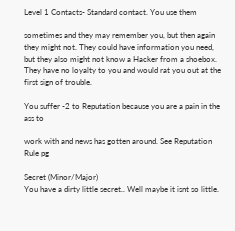Level 1 Contacts- Standard contact. You use them

sometimes and they may remember you, but then again
they might not. They could have information you need,
but they also might not know a Hacker from a shoebox.
They have no loyalty to you and would rat you out at the
first sign of trouble.

You suffer -2 to Reputation because you are a pain in the ass to

work with and news has gotten around. See Reputation Rule pg

Secret (Minor/Major)
You have a dirty little secret.. Well maybe it isnt so little.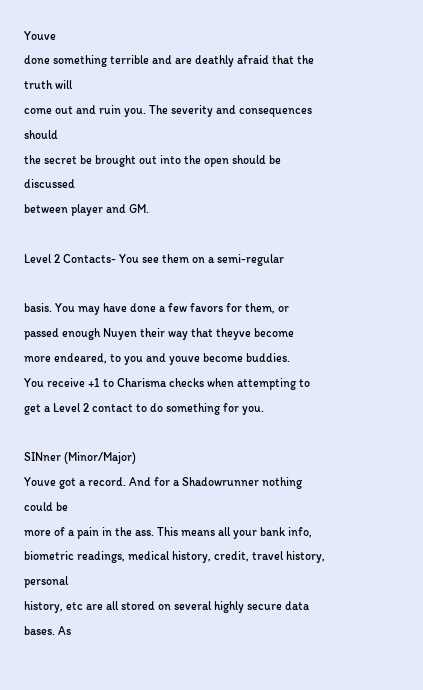Youve
done something terrible and are deathly afraid that the truth will
come out and ruin you. The severity and consequences should
the secret be brought out into the open should be discussed
between player and GM.

Level 2 Contacts- You see them on a semi-regular

basis. You may have done a few favors for them, or
passed enough Nuyen their way that theyve become
more endeared, to you and youve become buddies.
You receive +1 to Charisma checks when attempting to
get a Level 2 contact to do something for you.

SINner (Minor/Major)
Youve got a record. And for a Shadowrunner nothing could be
more of a pain in the ass. This means all your bank info,
biometric readings, medical history, credit, travel history, personal
history, etc are all stored on several highly secure data bases. As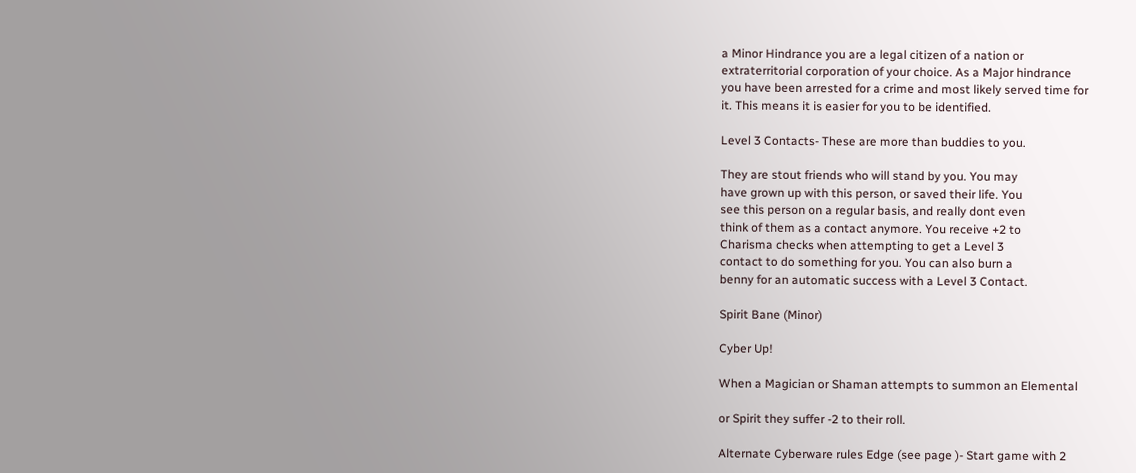a Minor Hindrance you are a legal citizen of a nation or
extraterritorial corporation of your choice. As a Major hindrance
you have been arrested for a crime and most likely served time for
it. This means it is easier for you to be identified.

Level 3 Contacts- These are more than buddies to you.

They are stout friends who will stand by you. You may
have grown up with this person, or saved their life. You
see this person on a regular basis, and really dont even
think of them as a contact anymore. You receive +2 to
Charisma checks when attempting to get a Level 3
contact to do something for you. You can also burn a
benny for an automatic success with a Level 3 Contact.

Spirit Bane (Minor)

Cyber Up!

When a Magician or Shaman attempts to summon an Elemental

or Spirit they suffer -2 to their roll.

Alternate Cyberware rules Edge (see page )- Start game with 2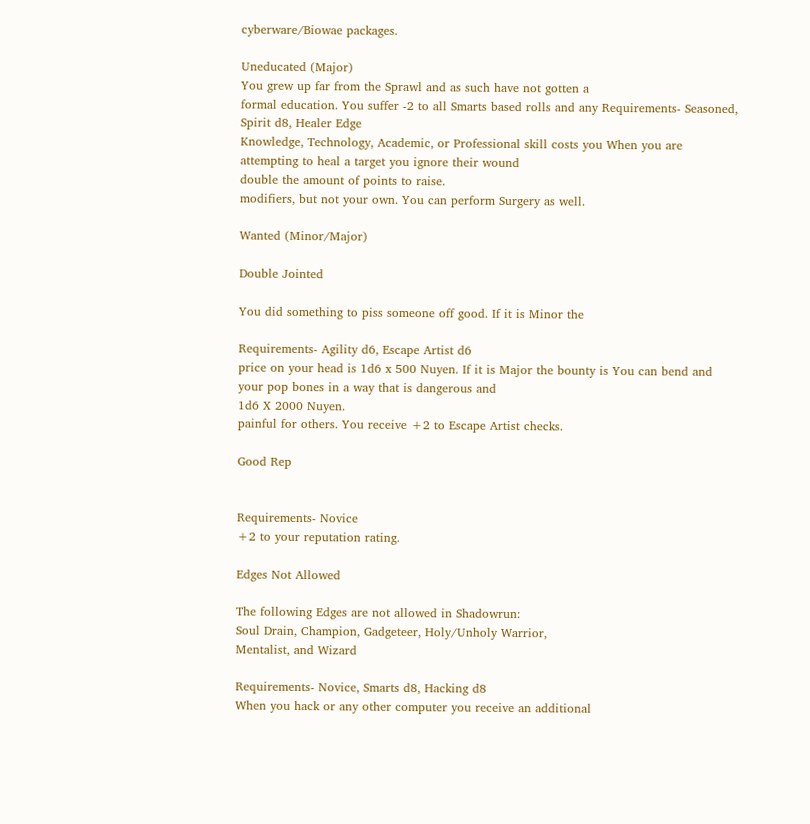cyberware/Biowae packages.

Uneducated (Major)
You grew up far from the Sprawl and as such have not gotten a
formal education. You suffer -2 to all Smarts based rolls and any Requirements- Seasoned, Spirit d8, Healer Edge
Knowledge, Technology, Academic, or Professional skill costs you When you are attempting to heal a target you ignore their wound
double the amount of points to raise.
modifiers, but not your own. You can perform Surgery as well.

Wanted (Minor/Major)

Double Jointed

You did something to piss someone off good. If it is Minor the

Requirements- Agility d6, Escape Artist d6
price on your head is 1d6 x 500 Nuyen. If it is Major the bounty is You can bend and your pop bones in a way that is dangerous and
1d6 X 2000 Nuyen.
painful for others. You receive +2 to Escape Artist checks.

Good Rep


Requirements- Novice
+2 to your reputation rating.

Edges Not Allowed

The following Edges are not allowed in Shadowrun:
Soul Drain, Champion, Gadgeteer, Holy/Unholy Warrior,
Mentalist, and Wizard

Requirements- Novice, Smarts d8, Hacking d8
When you hack or any other computer you receive an additional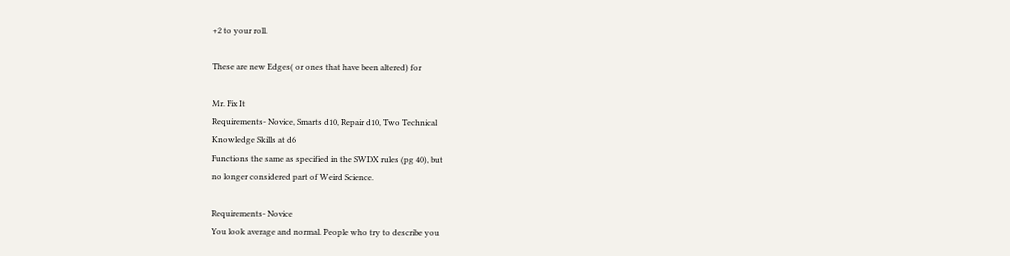+2 to your roll.

These are new Edges( or ones that have been altered) for

Mr. Fix It
Requirements- Novice, Smarts d10, Repair d10, Two Technical
Knowledge Skills at d6
Functions the same as specified in the SWDX rules (pg 40), but
no longer considered part of Weird Science.

Requirements- Novice
You look average and normal. People who try to describe you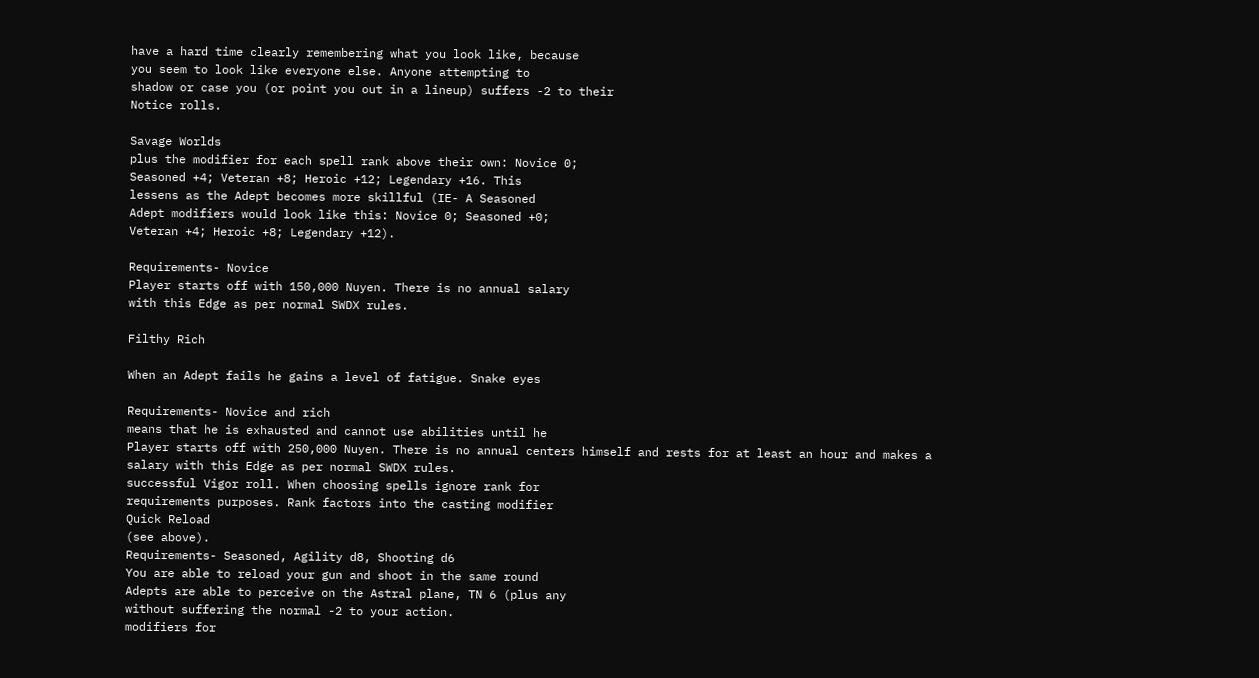have a hard time clearly remembering what you look like, because
you seem to look like everyone else. Anyone attempting to
shadow or case you (or point you out in a lineup) suffers -2 to their
Notice rolls.

Savage Worlds
plus the modifier for each spell rank above their own: Novice 0;
Seasoned +4; Veteran +8; Heroic +12; Legendary +16. This
lessens as the Adept becomes more skillful (IE- A Seasoned
Adept modifiers would look like this: Novice 0; Seasoned +0;
Veteran +4; Heroic +8; Legendary +12).

Requirements- Novice
Player starts off with 150,000 Nuyen. There is no annual salary
with this Edge as per normal SWDX rules.

Filthy Rich

When an Adept fails he gains a level of fatigue. Snake eyes

Requirements- Novice and rich
means that he is exhausted and cannot use abilities until he
Player starts off with 250,000 Nuyen. There is no annual centers himself and rests for at least an hour and makes a
salary with this Edge as per normal SWDX rules.
successful Vigor roll. When choosing spells ignore rank for
requirements purposes. Rank factors into the casting modifier
Quick Reload
(see above).
Requirements- Seasoned, Agility d8, Shooting d6
You are able to reload your gun and shoot in the same round
Adepts are able to perceive on the Astral plane, TN 6 (plus any
without suffering the normal -2 to your action.
modifiers for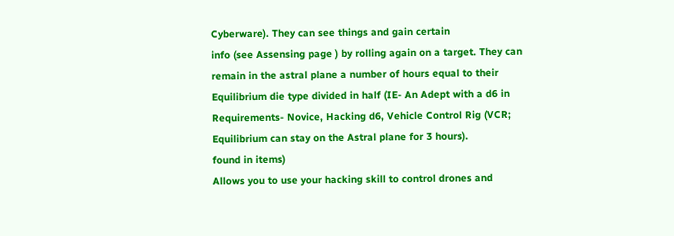Cyberware). They can see things and gain certain
info (see Assensing page ) by rolling again on a target. They can
remain in the astral plane a number of hours equal to their
Equilibrium die type divided in half (IE- An Adept with a d6 in
Requirements- Novice, Hacking d6, Vehicle Control Rig (VCR;
Equilibrium can stay on the Astral plane for 3 hours).
found in items)
Allows you to use your hacking skill to control drones and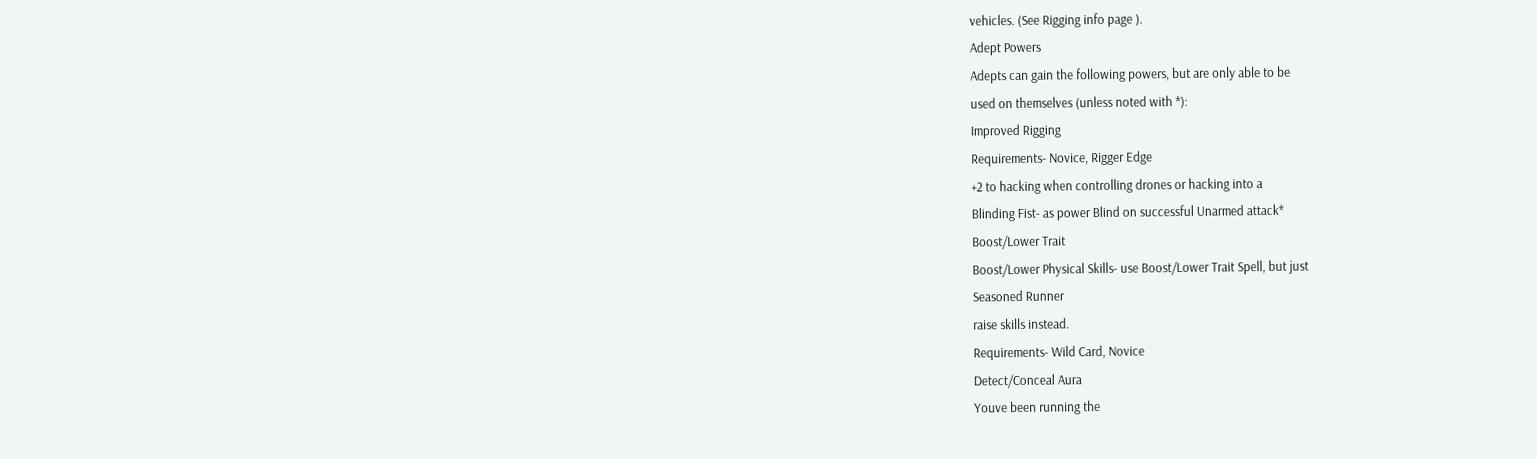vehicles. (See Rigging info page ).
Adept Powers
Adepts can gain the following powers, but are only able to be
used on themselves (unless noted with *):
Improved Rigging
Requirements- Novice, Rigger Edge
+2 to hacking when controlling drones or hacking into a
Blinding Fist- as power Blind on successful Unarmed attack*
Boost/Lower Trait
Boost/Lower Physical Skills- use Boost/Lower Trait Spell, but just
Seasoned Runner
raise skills instead.
Requirements- Wild Card, Novice
Detect/Conceal Aura
Youve been running the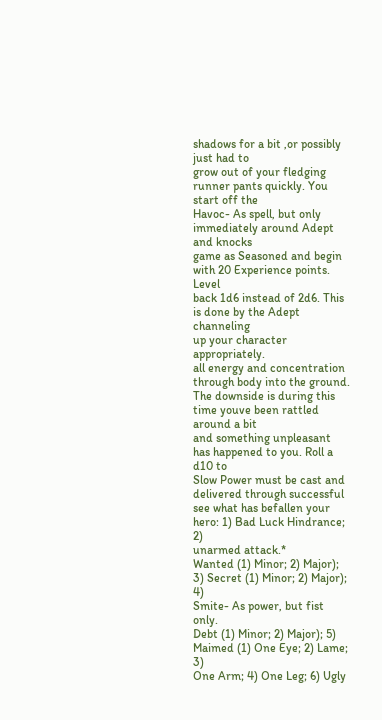shadows for a bit ,or possibly just had to
grow out of your fledging runner pants quickly. You start off the
Havoc- As spell, but only immediately around Adept and knocks
game as Seasoned and begin with 20 Experience points. Level
back 1d6 instead of 2d6. This is done by the Adept channeling
up your character appropriately.
all energy and concentration through body into the ground.
The downside is during this time youve been rattled around a bit
and something unpleasant has happened to you. Roll a d10 to
Slow Power must be cast and delivered through successful
see what has befallen your hero: 1) Bad Luck Hindrance; 2)
unarmed attack.*
Wanted (1) Minor; 2) Major); 3) Secret (1) Minor; 2) Major); 4)
Smite- As power, but fist only.
Debt (1) Minor; 2) Major); 5) Maimed (1) One Eye; 2) Lame; 3)
One Arm; 4) One Leg; 6) Ugly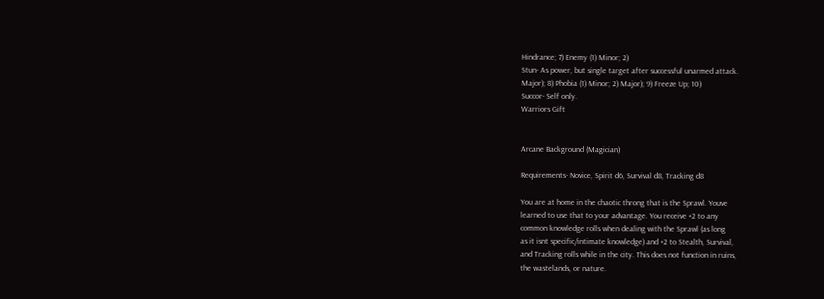Hindrance; 7) Enemy (1) Minor; 2)
Stun- As power, but single target after successful unarmed attack.
Major); 8) Phobia (1) Minor; 2) Major); 9) Freeze Up; 10)
Succor- Self only.
Warriors Gift


Arcane Background (Magician)

Requirements- Novice, Spirit d6, Survival d8, Tracking d8

You are at home in the chaotic throng that is the Sprawl. Youve
learned to use that to your advantage. You receive +2 to any
common knowledge rolls when dealing with the Sprawl (as long
as it isnt specific/intimate knowledge) and +2 to Stealth, Survival,
and Tracking rolls while in the city. This does not function in ruins,
the wastelands, or nature.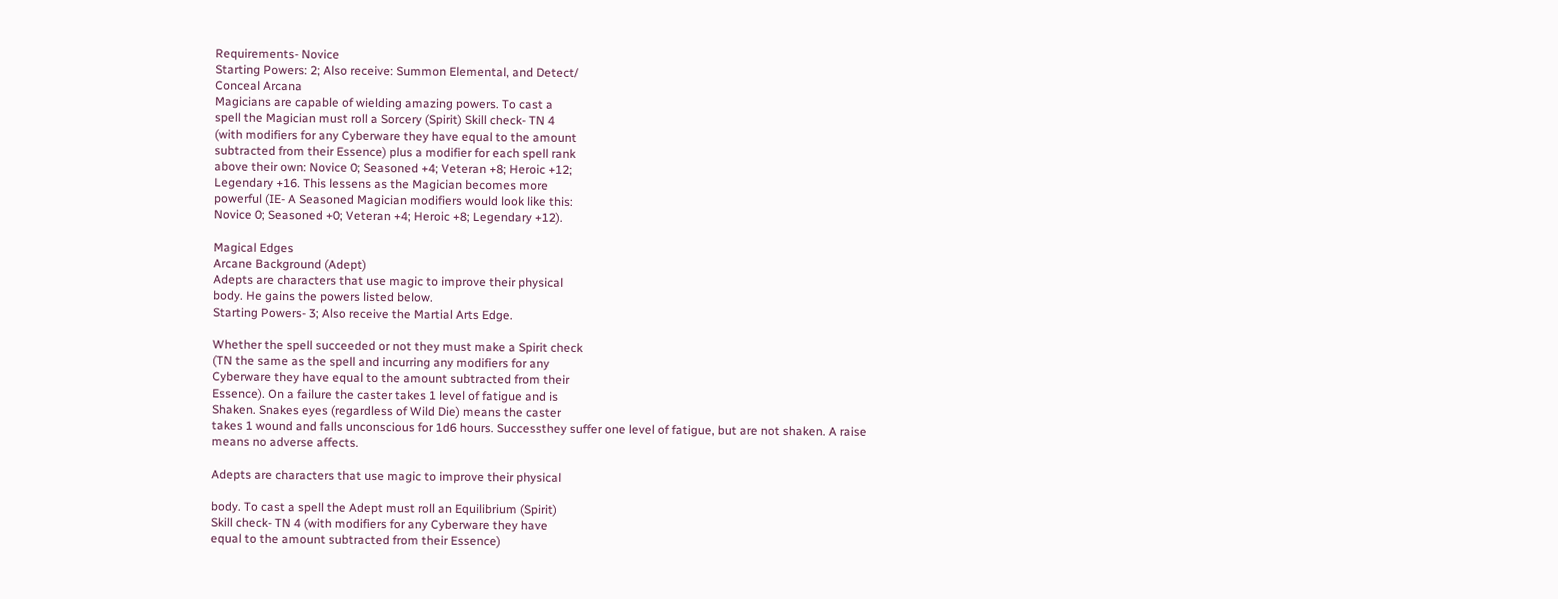Requirements- Novice
Starting Powers: 2; Also receive: Summon Elemental, and Detect/
Conceal Arcana
Magicians are capable of wielding amazing powers. To cast a
spell the Magician must roll a Sorcery (Spirit) Skill check- TN 4
(with modifiers for any Cyberware they have equal to the amount
subtracted from their Essence) plus a modifier for each spell rank
above their own: Novice 0; Seasoned +4; Veteran +8; Heroic +12;
Legendary +16. This lessens as the Magician becomes more
powerful (IE- A Seasoned Magician modifiers would look like this:
Novice 0; Seasoned +0; Veteran +4; Heroic +8; Legendary +12).

Magical Edges
Arcane Background (Adept)
Adepts are characters that use magic to improve their physical
body. He gains the powers listed below.
Starting Powers- 3; Also receive the Martial Arts Edge.

Whether the spell succeeded or not they must make a Spirit check
(TN the same as the spell and incurring any modifiers for any
Cyberware they have equal to the amount subtracted from their
Essence). On a failure the caster takes 1 level of fatigue and is
Shaken. Snakes eyes (regardless of Wild Die) means the caster
takes 1 wound and falls unconscious for 1d6 hours. Successthey suffer one level of fatigue, but are not shaken. A raise
means no adverse affects.

Adepts are characters that use magic to improve their physical

body. To cast a spell the Adept must roll an Equilibrium (Spirit)
Skill check- TN 4 (with modifiers for any Cyberware they have
equal to the amount subtracted from their Essence)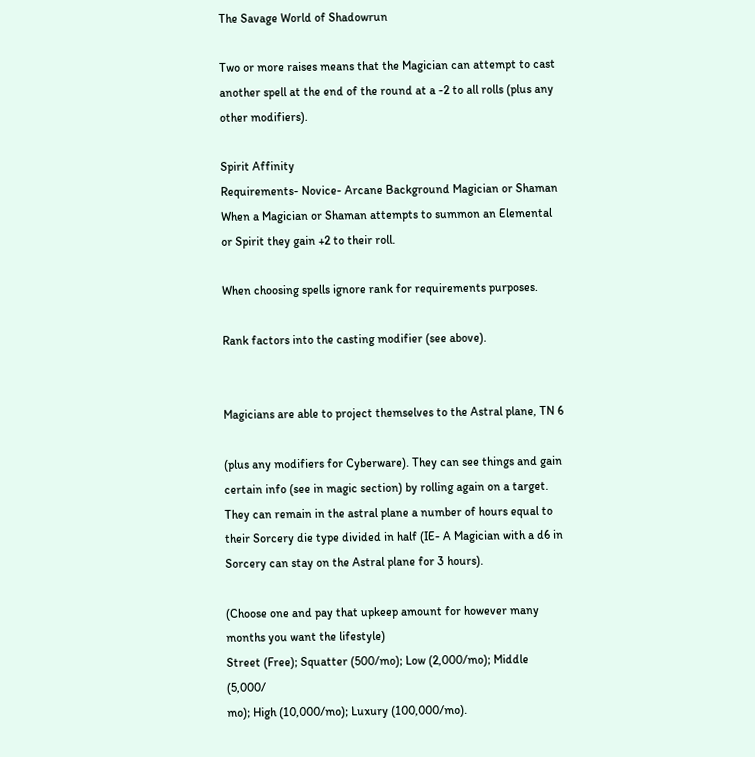The Savage World of Shadowrun

Two or more raises means that the Magician can attempt to cast
another spell at the end of the round at a -2 to all rolls (plus any
other modifiers).

Spirit Affinity
Requirements- Novice- Arcane Background Magician or Shaman
When a Magician or Shaman attempts to summon an Elemental
or Spirit they gain +2 to their roll.

When choosing spells ignore rank for requirements purposes.

Rank factors into the casting modifier (see above).


Magicians are able to project themselves to the Astral plane, TN 6

(plus any modifiers for Cyberware). They can see things and gain
certain info (see in magic section) by rolling again on a target.
They can remain in the astral plane a number of hours equal to
their Sorcery die type divided in half (IE- A Magician with a d6 in
Sorcery can stay on the Astral plane for 3 hours).

(Choose one and pay that upkeep amount for however many
months you want the lifestyle)
Street (Free); Squatter (500/mo); Low (2,000/mo); Middle (5,000/
mo); High (10,000/mo); Luxury (100,000/mo).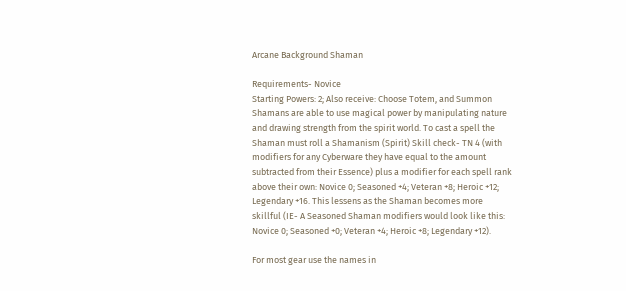Arcane Background Shaman

Requirements- Novice
Starting Powers: 2; Also receive: Choose Totem, and Summon
Shamans are able to use magical power by manipulating nature
and drawing strength from the spirit world. To cast a spell the
Shaman must roll a Shamanism (Spirit) Skill check- TN 4 (with
modifiers for any Cyberware they have equal to the amount
subtracted from their Essence) plus a modifier for each spell rank
above their own: Novice 0; Seasoned +4; Veteran +8; Heroic +12;
Legendary +16. This lessens as the Shaman becomes more
skillful (IE- A Seasoned Shaman modifiers would look like this:
Novice 0; Seasoned +0; Veteran +4; Heroic +8; Legendary +12).

For most gear use the names in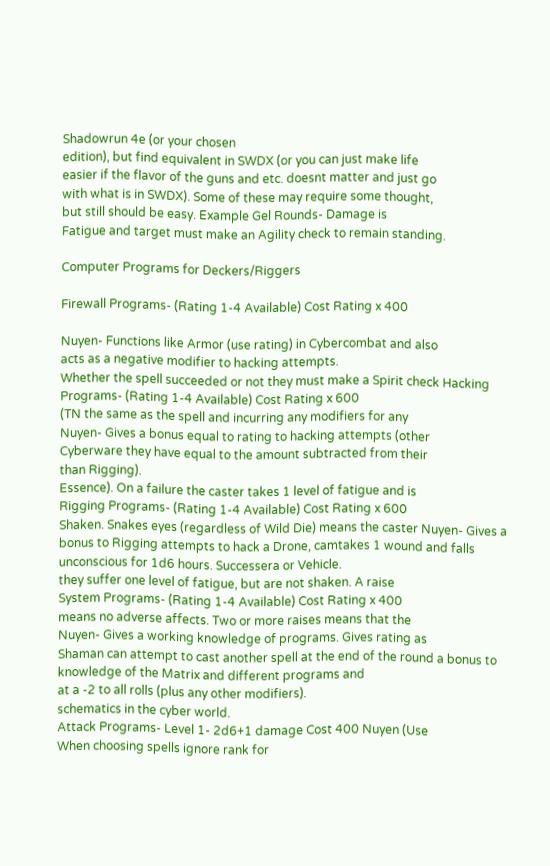Shadowrun 4e (or your chosen
edition), but find equivalent in SWDX (or you can just make life
easier if the flavor of the guns and etc. doesnt matter and just go
with what is in SWDX). Some of these may require some thought,
but still should be easy. Example Gel Rounds- Damage is
Fatigue and target must make an Agility check to remain standing.

Computer Programs for Deckers/Riggers

Firewall Programs- (Rating 1-4 Available) Cost Rating x 400

Nuyen- Functions like Armor (use rating) in Cybercombat and also
acts as a negative modifier to hacking attempts.
Whether the spell succeeded or not they must make a Spirit check Hacking Programs- (Rating 1-4 Available) Cost Rating x 600
(TN the same as the spell and incurring any modifiers for any
Nuyen- Gives a bonus equal to rating to hacking attempts (other
Cyberware they have equal to the amount subtracted from their
than Rigging).
Essence). On a failure the caster takes 1 level of fatigue and is
Rigging Programs- (Rating 1-4 Available) Cost Rating x 600
Shaken. Snakes eyes (regardless of Wild Die) means the caster Nuyen- Gives a bonus to Rigging attempts to hack a Drone, camtakes 1 wound and falls unconscious for 1d6 hours. Successera or Vehicle.
they suffer one level of fatigue, but are not shaken. A raise
System Programs- (Rating 1-4 Available) Cost Rating x 400
means no adverse affects. Two or more raises means that the
Nuyen- Gives a working knowledge of programs. Gives rating as
Shaman can attempt to cast another spell at the end of the round a bonus to knowledge of the Matrix and different programs and
at a -2 to all rolls (plus any other modifiers).
schematics in the cyber world.
Attack Programs- Level 1- 2d6+1 damage Cost 400 Nuyen (Use
When choosing spells ignore rank for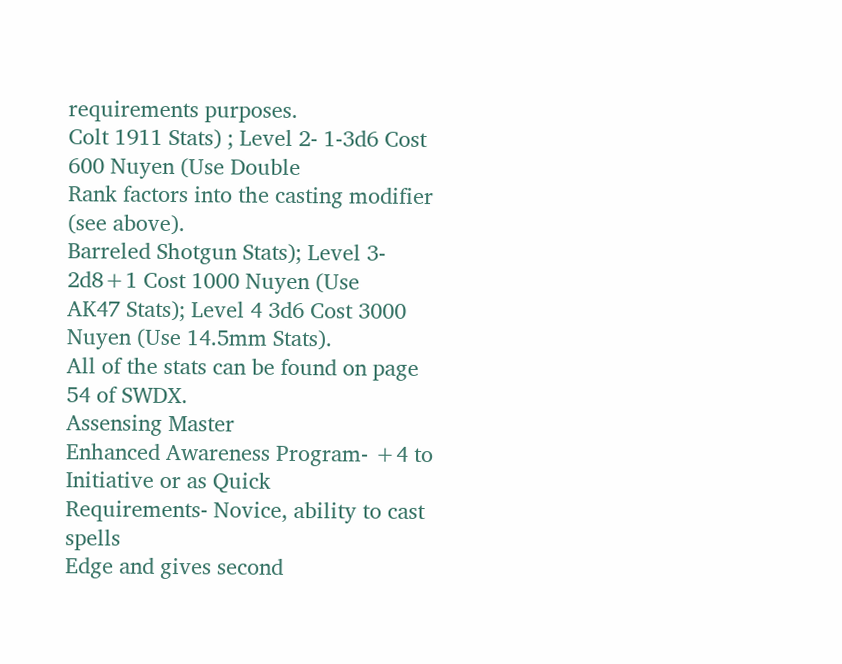requirements purposes.
Colt 1911 Stats) ; Level 2- 1-3d6 Cost 600 Nuyen (Use Double
Rank factors into the casting modifier (see above).
Barreled Shotgun Stats); Level 3- 2d8+1 Cost 1000 Nuyen (Use
AK47 Stats); Level 4 3d6 Cost 3000 Nuyen (Use 14.5mm Stats).
All of the stats can be found on page 54 of SWDX.
Assensing Master
Enhanced Awareness Program- +4 to Initiative or as Quick
Requirements- Novice, ability to cast spells
Edge and gives second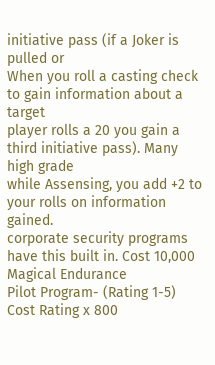initiative pass (if a Joker is pulled or
When you roll a casting check to gain information about a target
player rolls a 20 you gain a third initiative pass). Many high grade
while Assensing, you add +2 to your rolls on information gained.
corporate security programs have this built in. Cost 10,000
Magical Endurance
Pilot Program- (Rating 1-5) Cost Rating x 800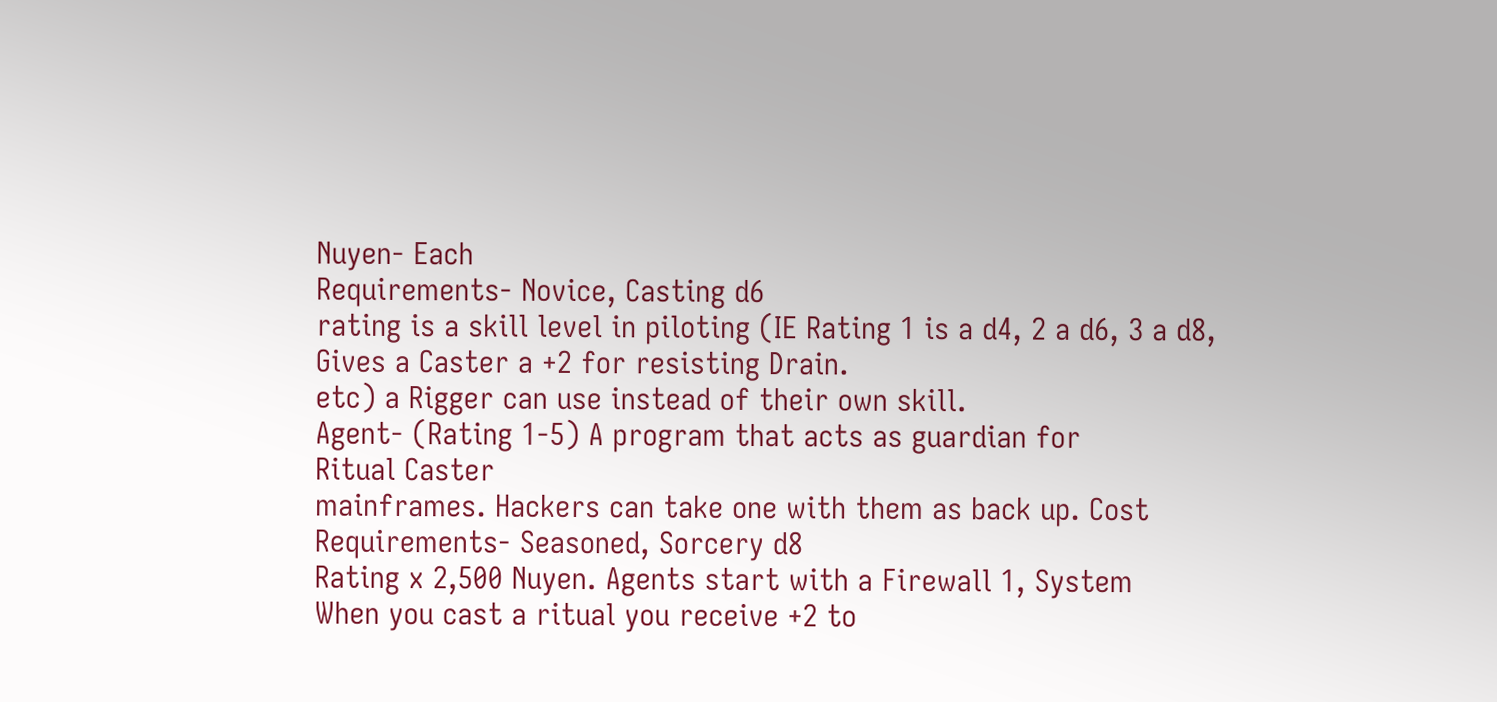Nuyen- Each
Requirements- Novice, Casting d6
rating is a skill level in piloting (IE Rating 1 is a d4, 2 a d6, 3 a d8,
Gives a Caster a +2 for resisting Drain.
etc) a Rigger can use instead of their own skill.
Agent- (Rating 1-5) A program that acts as guardian for
Ritual Caster
mainframes. Hackers can take one with them as back up. Cost
Requirements- Seasoned, Sorcery d8
Rating x 2,500 Nuyen. Agents start with a Firewall 1, System
When you cast a ritual you receive +2 to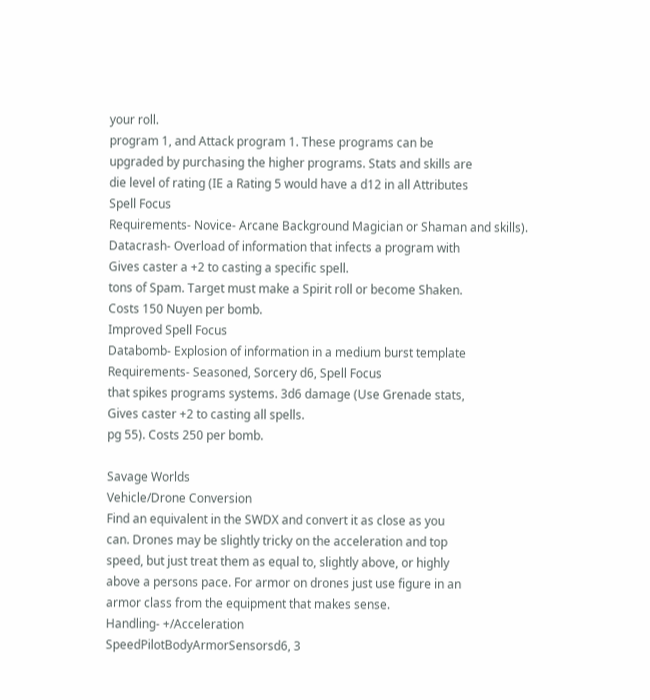your roll.
program 1, and Attack program 1. These programs can be
upgraded by purchasing the higher programs. Stats and skills are
die level of rating (IE a Rating 5 would have a d12 in all Attributes
Spell Focus
Requirements- Novice- Arcane Background Magician or Shaman and skills).
Datacrash- Overload of information that infects a program with
Gives caster a +2 to casting a specific spell.
tons of Spam. Target must make a Spirit roll or become Shaken.
Costs 150 Nuyen per bomb.
Improved Spell Focus
Databomb- Explosion of information in a medium burst template
Requirements- Seasoned, Sorcery d6, Spell Focus
that spikes programs systems. 3d6 damage (Use Grenade stats,
Gives caster +2 to casting all spells.
pg 55). Costs 250 per bomb.

Savage Worlds
Vehicle/Drone Conversion
Find an equivalent in the SWDX and convert it as close as you
can. Drones may be slightly tricky on the acceleration and top
speed, but just treat them as equal to, slightly above, or highly
above a persons pace. For armor on drones just use figure in an
armor class from the equipment that makes sense.
Handling- +/Acceleration
SpeedPilotBodyArmorSensorsd6, 3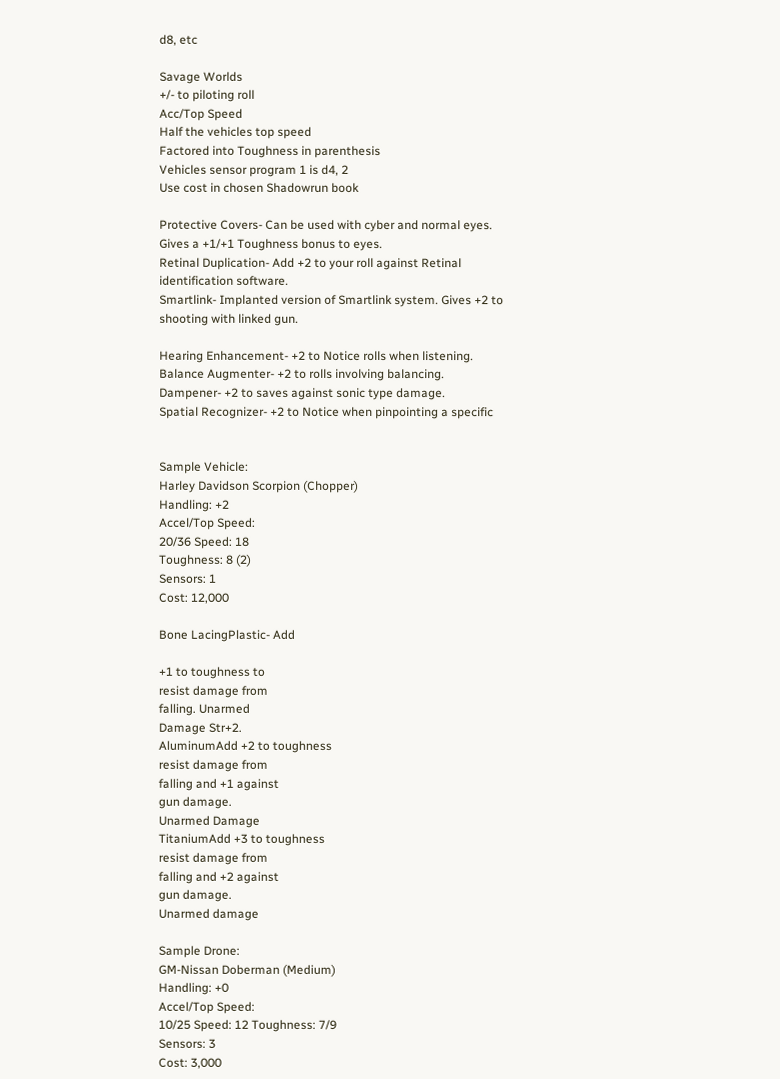d8, etc

Savage Worlds
+/- to piloting roll
Acc/Top Speed
Half the vehicles top speed
Factored into Toughness in parenthesis
Vehicles sensor program 1 is d4, 2
Use cost in chosen Shadowrun book

Protective Covers- Can be used with cyber and normal eyes.
Gives a +1/+1 Toughness bonus to eyes.
Retinal Duplication- Add +2 to your roll against Retinal
identification software.
Smartlink- Implanted version of Smartlink system. Gives +2 to
shooting with linked gun.

Hearing Enhancement- +2 to Notice rolls when listening.
Balance Augmenter- +2 to rolls involving balancing.
Dampener- +2 to saves against sonic type damage.
Spatial Recognizer- +2 to Notice when pinpointing a specific


Sample Vehicle:
Harley Davidson Scorpion (Chopper)
Handling: +2
Accel/Top Speed:
20/36 Speed: 18
Toughness: 8 (2)
Sensors: 1
Cost: 12,000

Bone LacingPlastic- Add

+1 to toughness to
resist damage from
falling. Unarmed
Damage Str+2.
AluminumAdd +2 to toughness
resist damage from
falling and +1 against
gun damage.
Unarmed Damage
TitaniumAdd +3 to toughness
resist damage from
falling and +2 against
gun damage.
Unarmed damage

Sample Drone:
GM-Nissan Doberman (Medium)
Handling: +0
Accel/Top Speed:
10/25 Speed: 12 Toughness: 7/9
Sensors: 3
Cost: 3,000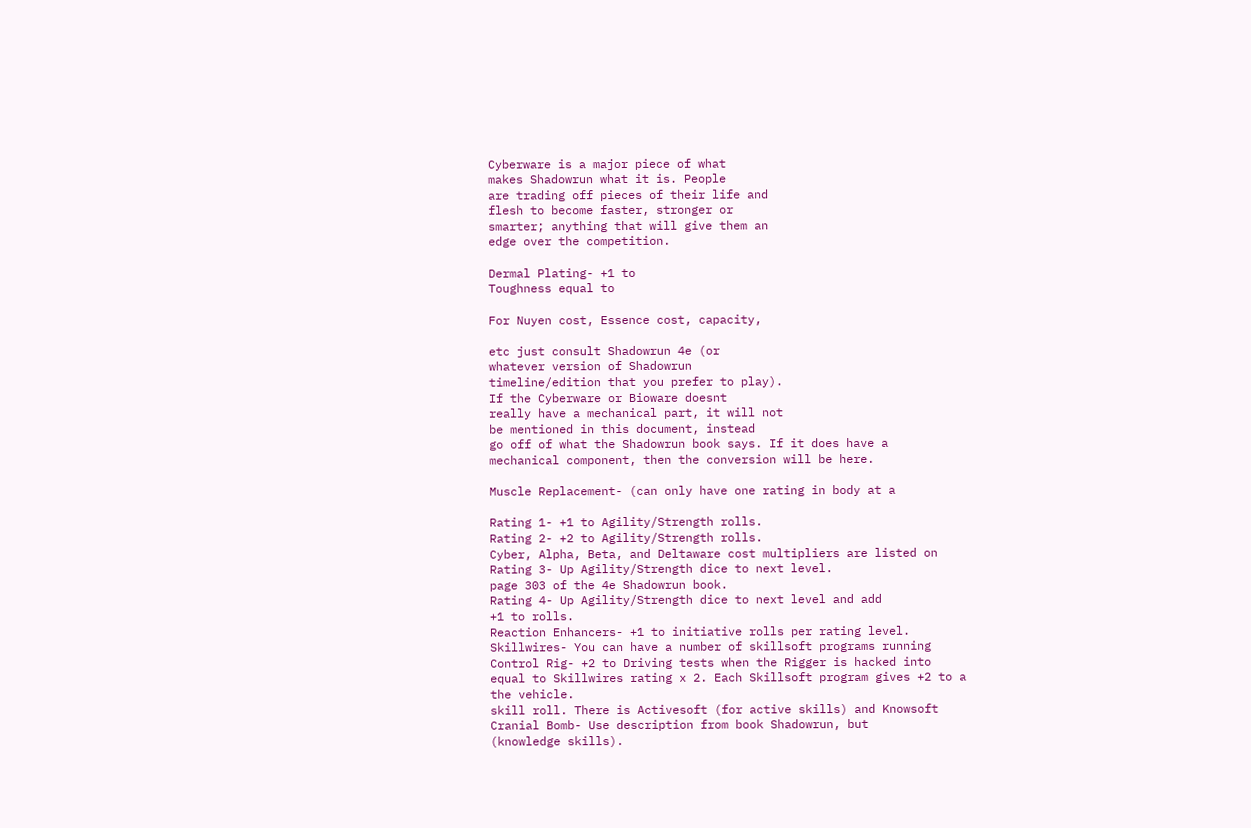Cyberware is a major piece of what
makes Shadowrun what it is. People
are trading off pieces of their life and
flesh to become faster, stronger or
smarter; anything that will give them an
edge over the competition.

Dermal Plating- +1 to
Toughness equal to

For Nuyen cost, Essence cost, capacity,

etc just consult Shadowrun 4e (or
whatever version of Shadowrun
timeline/edition that you prefer to play).
If the Cyberware or Bioware doesnt
really have a mechanical part, it will not
be mentioned in this document, instead
go off of what the Shadowrun book says. If it does have a
mechanical component, then the conversion will be here.

Muscle Replacement- (can only have one rating in body at a

Rating 1- +1 to Agility/Strength rolls.
Rating 2- +2 to Agility/Strength rolls.
Cyber, Alpha, Beta, and Deltaware cost multipliers are listed on
Rating 3- Up Agility/Strength dice to next level.
page 303 of the 4e Shadowrun book.
Rating 4- Up Agility/Strength dice to next level and add
+1 to rolls.
Reaction Enhancers- +1 to initiative rolls per rating level.
Skillwires- You can have a number of skillsoft programs running
Control Rig- +2 to Driving tests when the Rigger is hacked into
equal to Skillwires rating x 2. Each Skillsoft program gives +2 to a
the vehicle.
skill roll. There is Activesoft (for active skills) and Knowsoft
Cranial Bomb- Use description from book Shadowrun, but
(knowledge skills).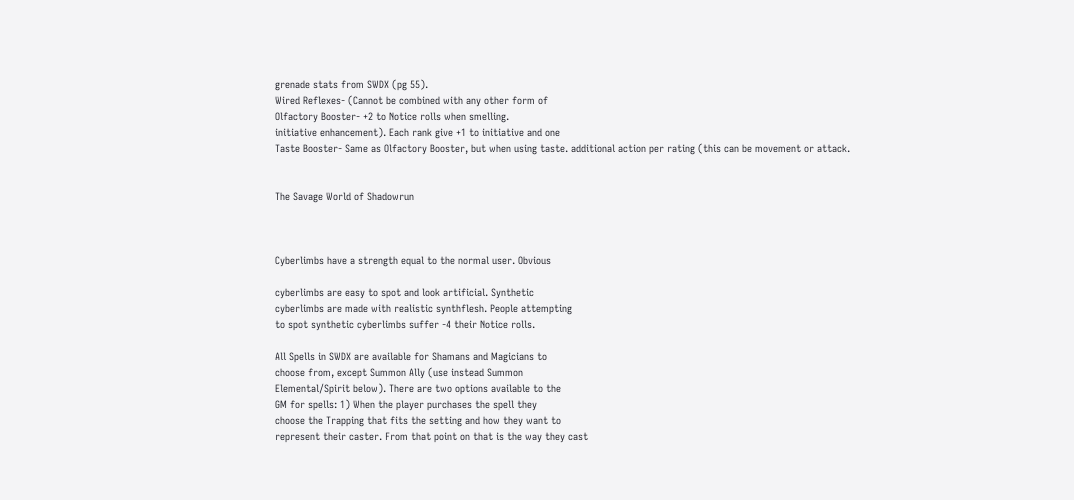grenade stats from SWDX (pg 55).
Wired Reflexes- (Cannot be combined with any other form of
Olfactory Booster- +2 to Notice rolls when smelling.
initiative enhancement). Each rank give +1 to initiative and one
Taste Booster- Same as Olfactory Booster, but when using taste. additional action per rating (this can be movement or attack.


The Savage World of Shadowrun



Cyberlimbs have a strength equal to the normal user. Obvious

cyberlimbs are easy to spot and look artificial. Synthetic
cyberlimbs are made with realistic synthflesh. People attempting
to spot synthetic cyberlimbs suffer -4 their Notice rolls.

All Spells in SWDX are available for Shamans and Magicians to
choose from, except Summon Ally (use instead Summon
Elemental/Spirit below). There are two options available to the
GM for spells: 1) When the player purchases the spell they
choose the Trapping that fits the setting and how they want to
represent their caster. From that point on that is the way they cast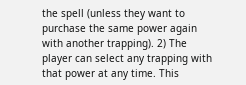the spell (unless they want to purchase the same power again
with another trapping). 2) The player can select any trapping with
that power at any time. This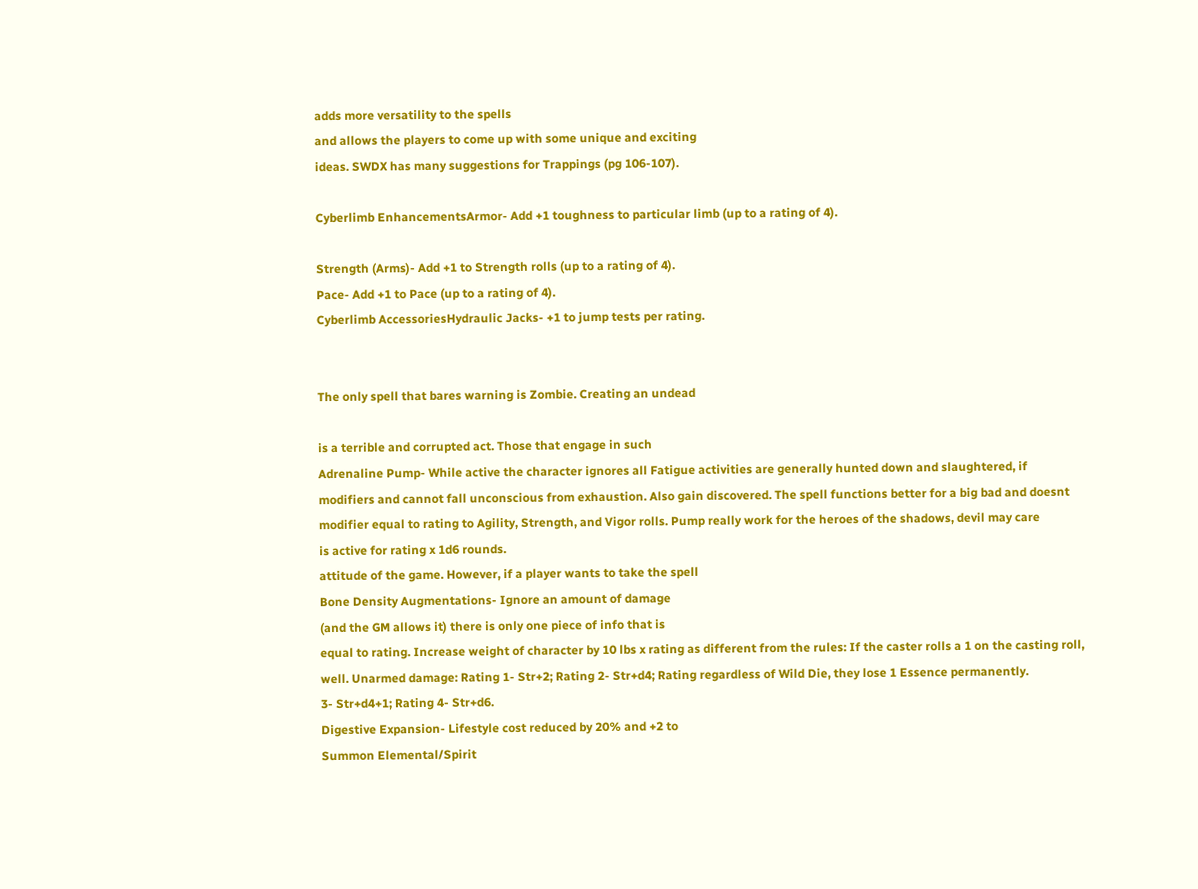adds more versatility to the spells
and allows the players to come up with some unique and exciting
ideas. SWDX has many suggestions for Trappings (pg 106-107).

Cyberlimb EnhancementsArmor- Add +1 toughness to particular limb (up to a rating of 4).

Strength (Arms)- Add +1 to Strength rolls (up to a rating of 4).
Pace- Add +1 to Pace (up to a rating of 4).
Cyberlimb AccessoriesHydraulic Jacks- +1 to jump tests per rating.


The only spell that bares warning is Zombie. Creating an undead

is a terrible and corrupted act. Those that engage in such
Adrenaline Pump- While active the character ignores all Fatigue activities are generally hunted down and slaughtered, if
modifiers and cannot fall unconscious from exhaustion. Also gain discovered. The spell functions better for a big bad and doesnt
modifier equal to rating to Agility, Strength, and Vigor rolls. Pump really work for the heroes of the shadows, devil may care
is active for rating x 1d6 rounds.
attitude of the game. However, if a player wants to take the spell
Bone Density Augmentations- Ignore an amount of damage
(and the GM allows it) there is only one piece of info that is
equal to rating. Increase weight of character by 10 lbs x rating as different from the rules: If the caster rolls a 1 on the casting roll,
well. Unarmed damage: Rating 1- Str+2; Rating 2- Str+d4; Rating regardless of Wild Die, they lose 1 Essence permanently.
3- Str+d4+1; Rating 4- Str+d6.
Digestive Expansion- Lifestyle cost reduced by 20% and +2 to
Summon Elemental/Spirit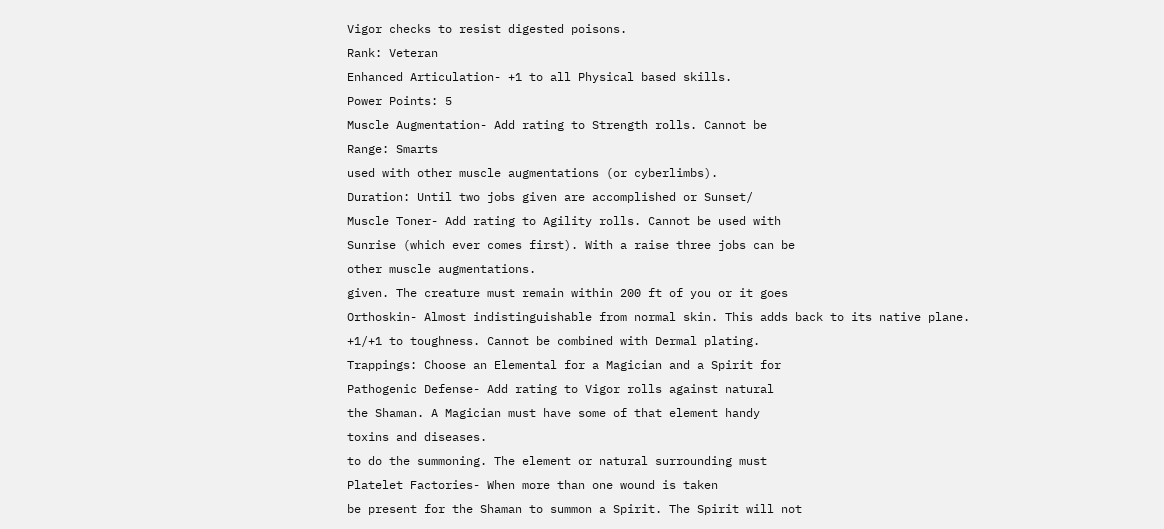Vigor checks to resist digested poisons.
Rank: Veteran
Enhanced Articulation- +1 to all Physical based skills.
Power Points: 5
Muscle Augmentation- Add rating to Strength rolls. Cannot be
Range: Smarts
used with other muscle augmentations (or cyberlimbs).
Duration: Until two jobs given are accomplished or Sunset/
Muscle Toner- Add rating to Agility rolls. Cannot be used with
Sunrise (which ever comes first). With a raise three jobs can be
other muscle augmentations.
given. The creature must remain within 200 ft of you or it goes
Orthoskin- Almost indistinguishable from normal skin. This adds back to its native plane.
+1/+1 to toughness. Cannot be combined with Dermal plating.
Trappings: Choose an Elemental for a Magician and a Spirit for
Pathogenic Defense- Add rating to Vigor rolls against natural
the Shaman. A Magician must have some of that element handy
toxins and diseases.
to do the summoning. The element or natural surrounding must
Platelet Factories- When more than one wound is taken
be present for the Shaman to summon a Spirit. The Spirit will not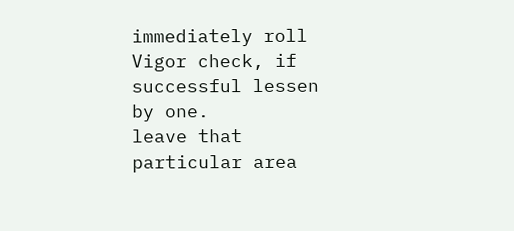immediately roll Vigor check, if successful lessen by one.
leave that particular area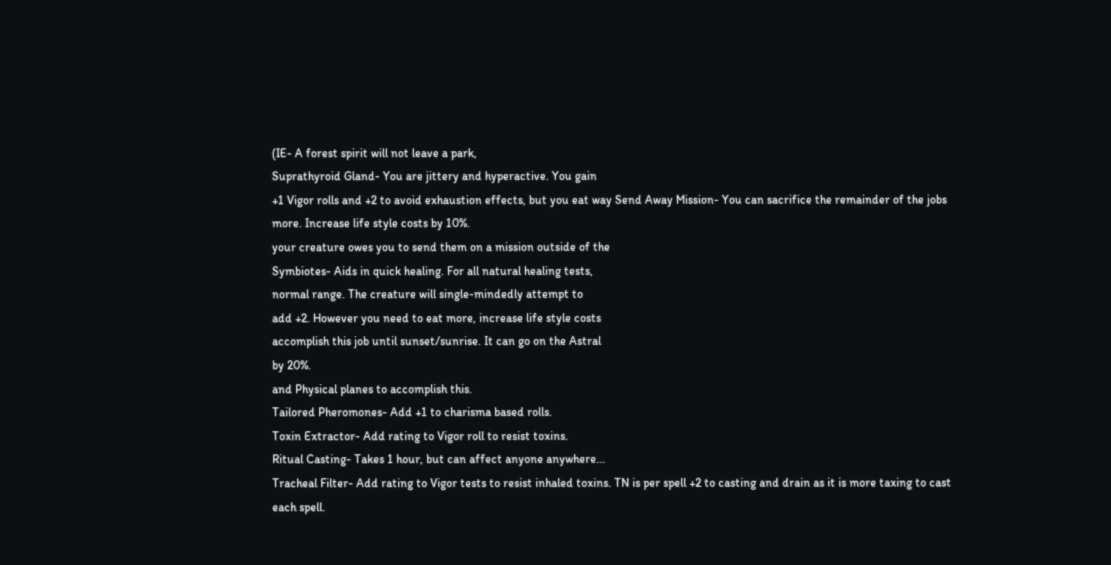(IE- A forest spirit will not leave a park,
Suprathyroid Gland- You are jittery and hyperactive. You gain
+1 Vigor rolls and +2 to avoid exhaustion effects, but you eat way Send Away Mission- You can sacrifice the remainder of the jobs
more. Increase life style costs by 10%.
your creature owes you to send them on a mission outside of the
Symbiotes- Aids in quick healing. For all natural healing tests,
normal range. The creature will single-mindedly attempt to
add +2. However you need to eat more, increase life style costs
accomplish this job until sunset/sunrise. It can go on the Astral
by 20%.
and Physical planes to accomplish this.
Tailored Pheromones- Add +1 to charisma based rolls.
Toxin Extractor- Add rating to Vigor roll to resist toxins.
Ritual Casting- Takes 1 hour, but can affect anyone anywhere...
Tracheal Filter- Add rating to Vigor tests to resist inhaled toxins. TN is per spell +2 to casting and drain as it is more taxing to cast
each spell.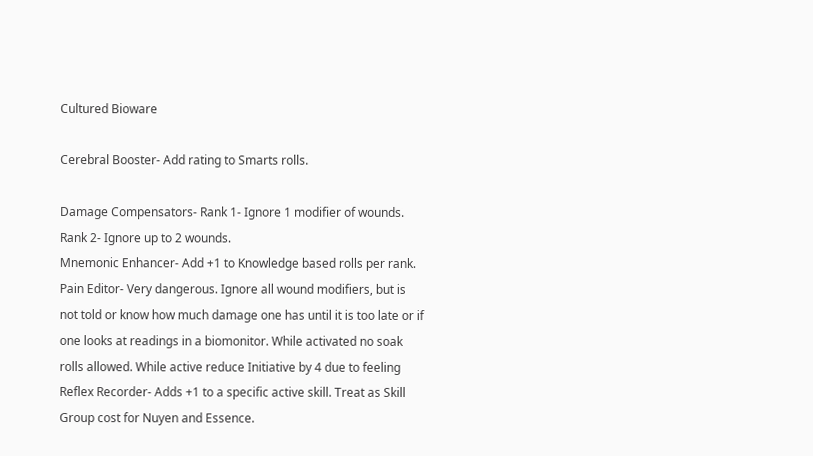Cultured Bioware

Cerebral Booster- Add rating to Smarts rolls.

Damage Compensators- Rank 1- Ignore 1 modifier of wounds.
Rank 2- Ignore up to 2 wounds.
Mnemonic Enhancer- Add +1 to Knowledge based rolls per rank.
Pain Editor- Very dangerous. Ignore all wound modifiers, but is
not told or know how much damage one has until it is too late or if
one looks at readings in a biomonitor. While activated no soak
rolls allowed. While active reduce Initiative by 4 due to feeling
Reflex Recorder- Adds +1 to a specific active skill. Treat as Skill
Group cost for Nuyen and Essence.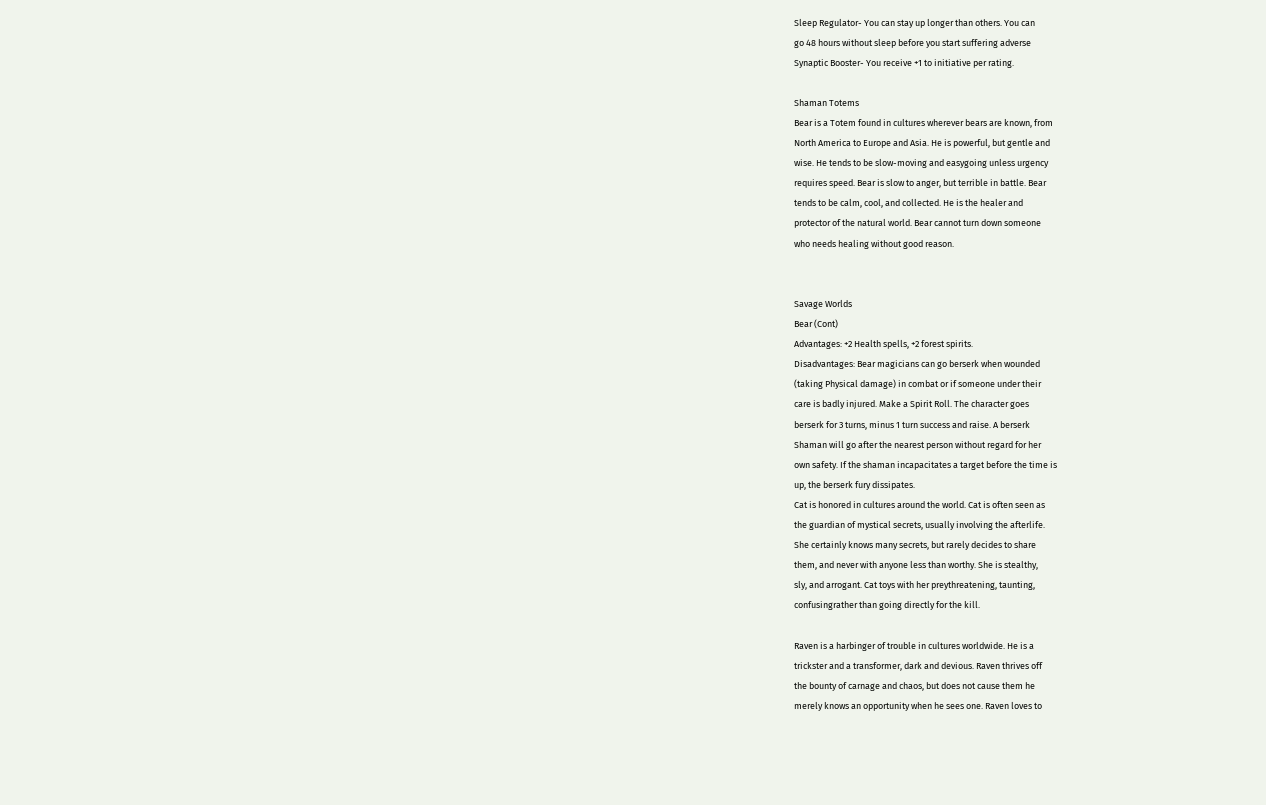Sleep Regulator- You can stay up longer than others. You can
go 48 hours without sleep before you start suffering adverse
Synaptic Booster- You receive +1 to initiative per rating.

Shaman Totems
Bear is a Totem found in cultures wherever bears are known, from
North America to Europe and Asia. He is powerful, but gentle and
wise. He tends to be slow-moving and easygoing unless urgency
requires speed. Bear is slow to anger, but terrible in battle. Bear
tends to be calm, cool, and collected. He is the healer and
protector of the natural world. Bear cannot turn down someone
who needs healing without good reason.


Savage Worlds
Bear (Cont)
Advantages: +2 Health spells, +2 forest spirits.
Disadvantages: Bear magicians can go berserk when wounded
(taking Physical damage) in combat or if someone under their
care is badly injured. Make a Spirit Roll. The character goes
berserk for 3 turns, minus 1 turn success and raise. A berserk
Shaman will go after the nearest person without regard for her
own safety. If the shaman incapacitates a target before the time is
up, the berserk fury dissipates.
Cat is honored in cultures around the world. Cat is often seen as
the guardian of mystical secrets, usually involving the afterlife.
She certainly knows many secrets, but rarely decides to share
them, and never with anyone less than worthy. She is stealthy,
sly, and arrogant. Cat toys with her preythreatening, taunting,
confusingrather than going directly for the kill.

Raven is a harbinger of trouble in cultures worldwide. He is a
trickster and a transformer, dark and devious. Raven thrives off
the bounty of carnage and chaos, but does not cause them he
merely knows an opportunity when he sees one. Raven loves to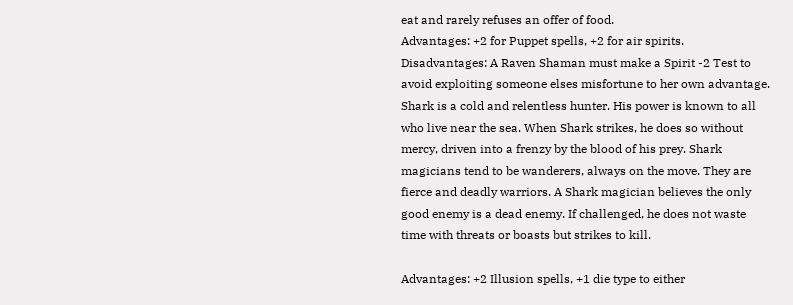eat and rarely refuses an offer of food.
Advantages: +2 for Puppet spells, +2 for air spirits.
Disadvantages: A Raven Shaman must make a Spirit -2 Test to
avoid exploiting someone elses misfortune to her own advantage.
Shark is a cold and relentless hunter. His power is known to all
who live near the sea. When Shark strikes, he does so without
mercy, driven into a frenzy by the blood of his prey. Shark
magicians tend to be wanderers, always on the move. They are
fierce and deadly warriors. A Shark magician believes the only
good enemy is a dead enemy. If challenged, he does not waste
time with threats or boasts but strikes to kill.

Advantages: +2 Illusion spells, +1 die type to either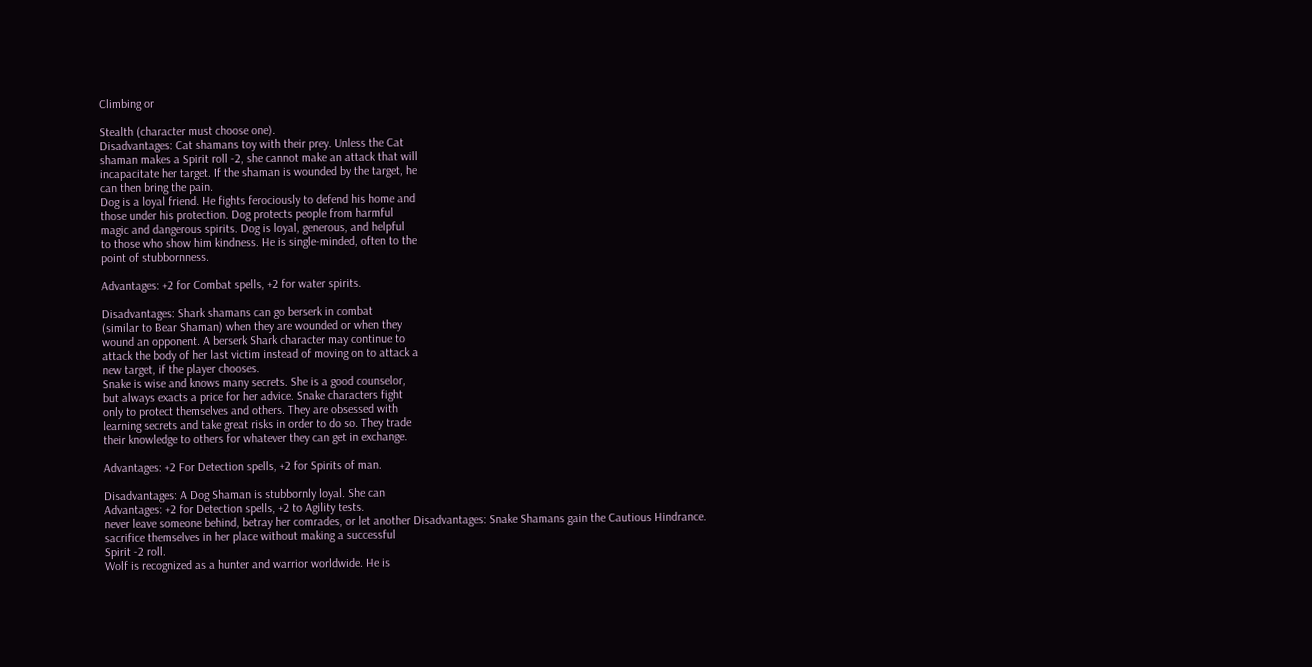Climbing or

Stealth (character must choose one).
Disadvantages: Cat shamans toy with their prey. Unless the Cat
shaman makes a Spirit roll -2, she cannot make an attack that will
incapacitate her target. If the shaman is wounded by the target, he
can then bring the pain.
Dog is a loyal friend. He fights ferociously to defend his home and
those under his protection. Dog protects people from harmful
magic and dangerous spirits. Dog is loyal, generous, and helpful
to those who show him kindness. He is single-minded, often to the
point of stubbornness.

Advantages: +2 for Combat spells, +2 for water spirits.

Disadvantages: Shark shamans can go berserk in combat
(similar to Bear Shaman) when they are wounded or when they
wound an opponent. A berserk Shark character may continue to
attack the body of her last victim instead of moving on to attack a
new target, if the player chooses.
Snake is wise and knows many secrets. She is a good counselor,
but always exacts a price for her advice. Snake characters fight
only to protect themselves and others. They are obsessed with
learning secrets and take great risks in order to do so. They trade
their knowledge to others for whatever they can get in exchange.

Advantages: +2 For Detection spells, +2 for Spirits of man.

Disadvantages: A Dog Shaman is stubbornly loyal. She can
Advantages: +2 for Detection spells, +2 to Agility tests.
never leave someone behind, betray her comrades, or let another Disadvantages: Snake Shamans gain the Cautious Hindrance.
sacrifice themselves in her place without making a successful
Spirit -2 roll.
Wolf is recognized as a hunter and warrior worldwide. He is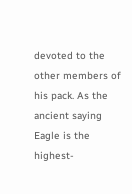devoted to the other members of his pack. As the ancient saying
Eagle is the highest-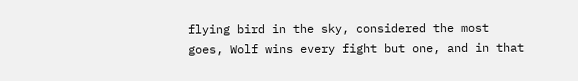flying bird in the sky, considered the most
goes, Wolf wins every fight but one, and in that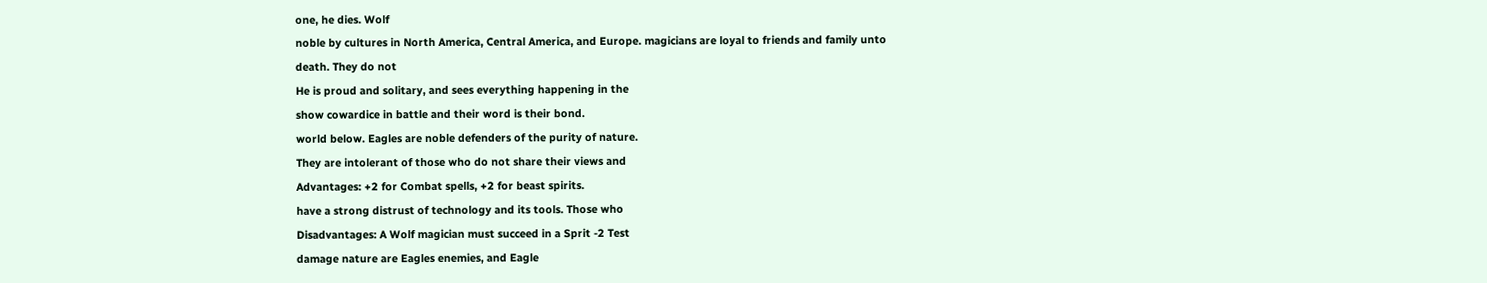one, he dies. Wolf
noble by cultures in North America, Central America, and Europe. magicians are loyal to friends and family unto death. They do not
He is proud and solitary, and sees everything happening in the
show cowardice in battle and their word is their bond.
world below. Eagles are noble defenders of the purity of nature.
They are intolerant of those who do not share their views and
Advantages: +2 for Combat spells, +2 for beast spirits.
have a strong distrust of technology and its tools. Those who
Disadvantages: A Wolf magician must succeed in a Sprit -2 Test
damage nature are Eagles enemies, and Eagle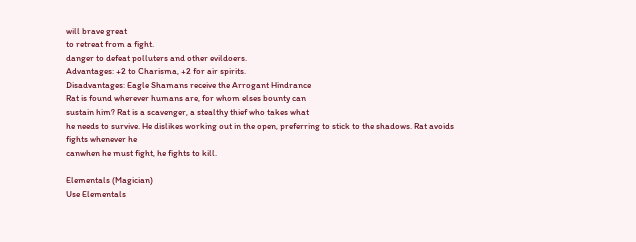will brave great
to retreat from a fight.
danger to defeat polluters and other evildoers.
Advantages: +2 to Charisma, +2 for air spirits.
Disadvantages: Eagle Shamans receive the Arrogant Hindrance
Rat is found wherever humans are, for whom elses bounty can
sustain him? Rat is a scavenger, a stealthy thief who takes what
he needs to survive. He dislikes working out in the open, preferring to stick to the shadows. Rat avoids fights whenever he
canwhen he must fight, he fights to kill.

Elementals (Magician)
Use Elementals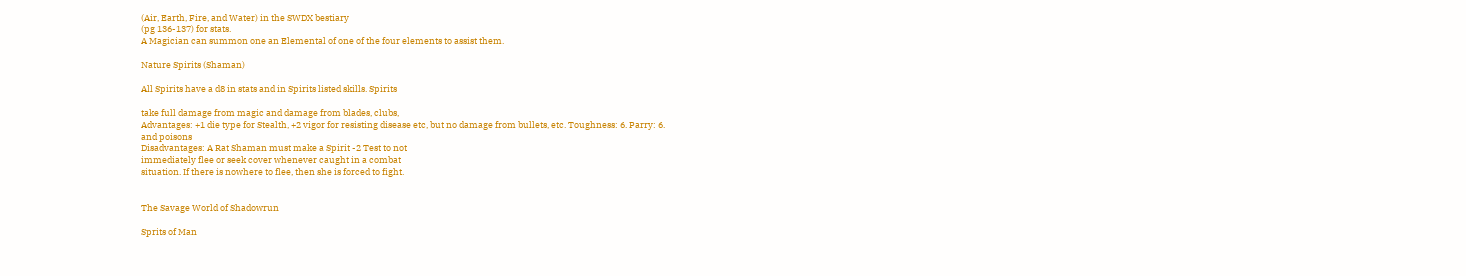(Air, Earth, Fire, and Water) in the SWDX bestiary
(pg 136-137) for stats.
A Magician can summon one an Elemental of one of the four elements to assist them.

Nature Spirits (Shaman)

All Spirits have a d8 in stats and in Spirits listed skills. Spirits

take full damage from magic and damage from blades, clubs,
Advantages: +1 die type for Stealth, +2 vigor for resisting disease etc, but no damage from bullets, etc. Toughness: 6. Parry: 6.
and poisons
Disadvantages: A Rat Shaman must make a Spirit -2 Test to not
immediately flee or seek cover whenever caught in a combat
situation. If there is nowhere to flee, then she is forced to fight.


The Savage World of Shadowrun

Sprits of Man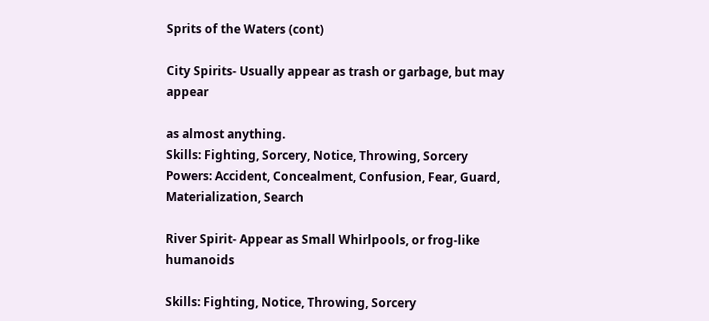Sprits of the Waters (cont)

City Spirits- Usually appear as trash or garbage, but may appear

as almost anything.
Skills: Fighting, Sorcery, Notice, Throwing, Sorcery
Powers: Accident, Concealment, Confusion, Fear, Guard,
Materialization, Search

River Spirit- Appear as Small Whirlpools, or frog-like humanoids

Skills: Fighting, Notice, Throwing, Sorcery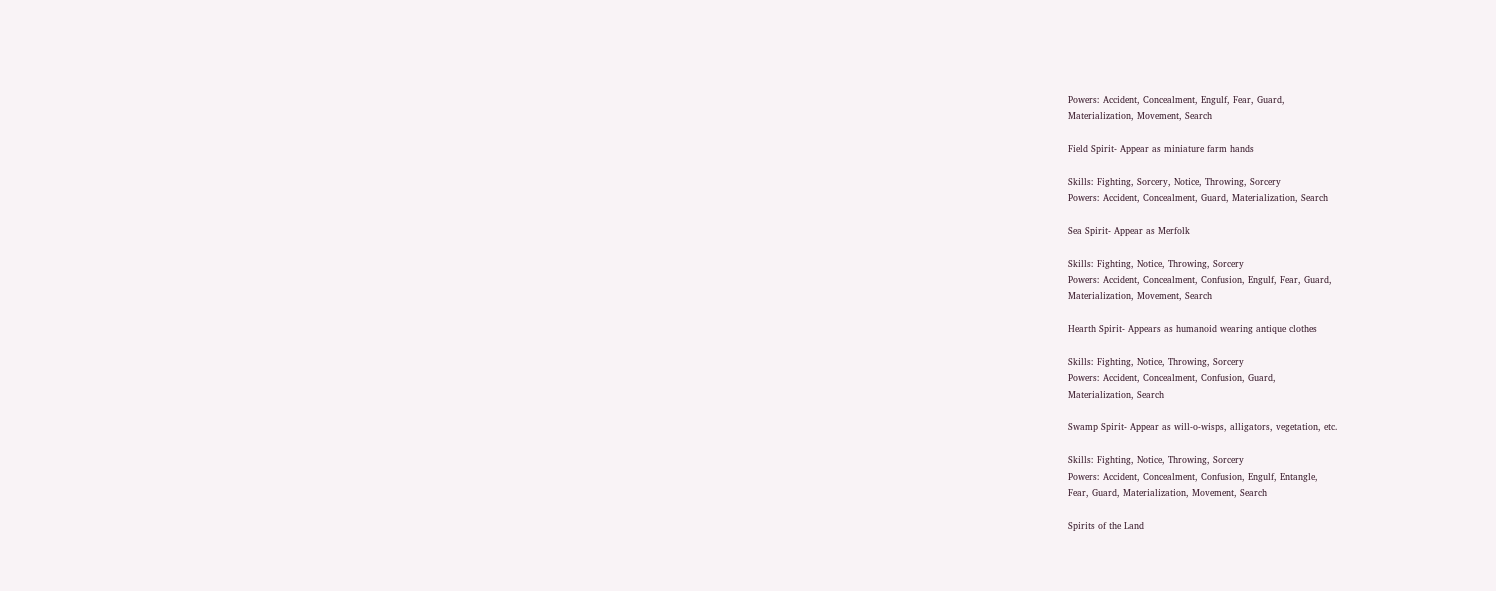Powers: Accident, Concealment, Engulf, Fear, Guard,
Materialization, Movement, Search

Field Spirit- Appear as miniature farm hands

Skills: Fighting, Sorcery, Notice, Throwing, Sorcery
Powers: Accident, Concealment, Guard, Materialization, Search

Sea Spirit- Appear as Merfolk

Skills: Fighting, Notice, Throwing, Sorcery
Powers: Accident, Concealment, Confusion, Engulf, Fear, Guard,
Materialization, Movement, Search

Hearth Spirit- Appears as humanoid wearing antique clothes

Skills: Fighting, Notice, Throwing, Sorcery
Powers: Accident, Concealment, Confusion, Guard,
Materialization, Search

Swamp Spirit- Appear as will-o-wisps, alligators, vegetation, etc.

Skills: Fighting, Notice, Throwing, Sorcery
Powers: Accident, Concealment, Confusion, Engulf, Entangle,
Fear, Guard, Materialization, Movement, Search

Spirits of the Land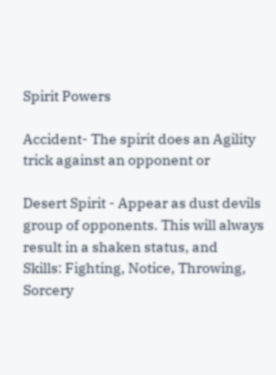Spirit Powers

Accident- The spirit does an Agility trick against an opponent or

Desert Spirit - Appear as dust devils
group of opponents. This will always result in a shaken status, and
Skills: Fighting, Notice, Throwing, Sorcery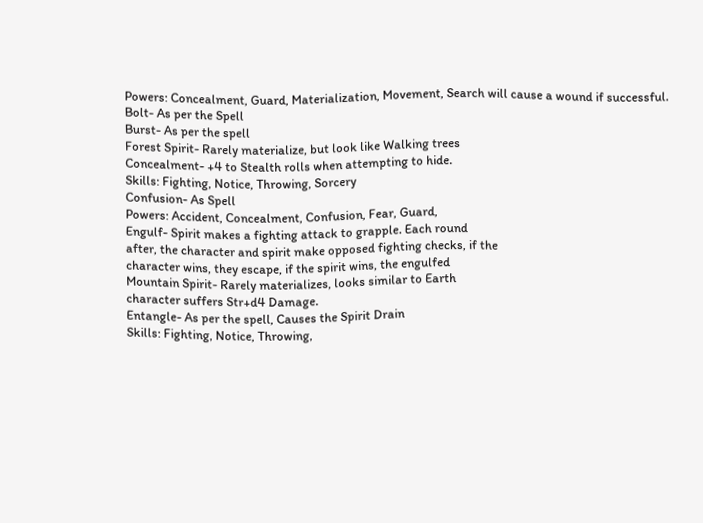Powers: Concealment, Guard, Materialization, Movement, Search will cause a wound if successful.
Bolt- As per the Spell
Burst- As per the spell
Forest Spirit- Rarely materialize, but look like Walking trees
Concealment- +4 to Stealth rolls when attempting to hide.
Skills: Fighting, Notice, Throwing, Sorcery
Confusion- As Spell
Powers: Accident, Concealment, Confusion, Fear, Guard,
Engulf- Spirit makes a fighting attack to grapple. Each round
after, the character and spirit make opposed fighting checks, if the
character wins, they escape, if the spirit wins, the engulfed
Mountain Spirit- Rarely materializes, looks similar to Earth
character suffers Str+d4 Damage.
Entangle- As per the spell, Causes the Spirit Drain
Skills: Fighting, Notice, Throwing,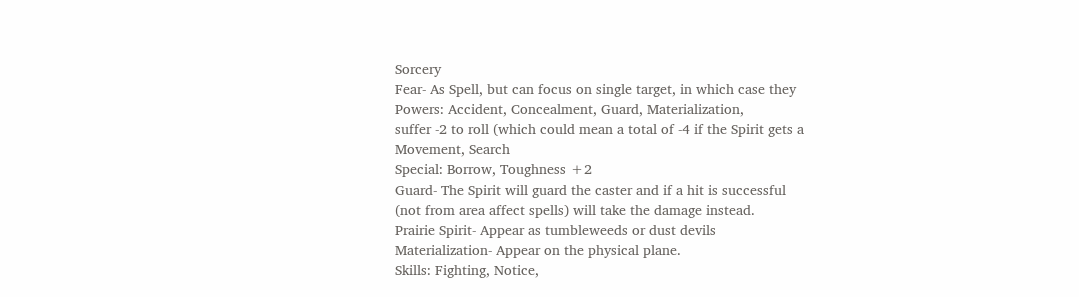Sorcery
Fear- As Spell, but can focus on single target, in which case they
Powers: Accident, Concealment, Guard, Materialization,
suffer -2 to roll (which could mean a total of -4 if the Spirit gets a
Movement, Search
Special: Borrow, Toughness +2
Guard- The Spirit will guard the caster and if a hit is successful
(not from area affect spells) will take the damage instead.
Prairie Spirit- Appear as tumbleweeds or dust devils
Materialization- Appear on the physical plane.
Skills: Fighting, Notice,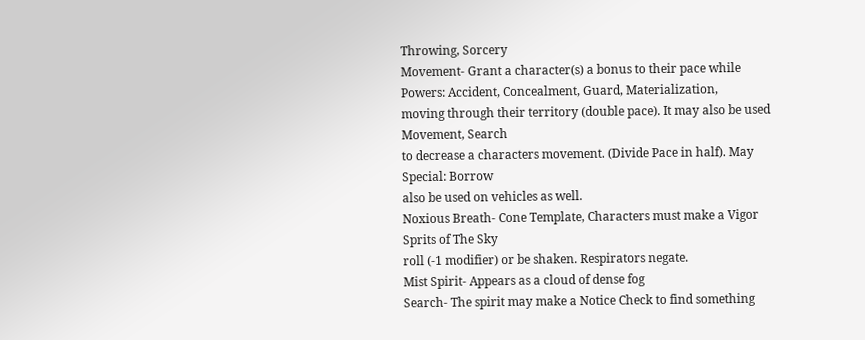Throwing, Sorcery
Movement- Grant a character(s) a bonus to their pace while
Powers: Accident, Concealment, Guard, Materialization,
moving through their territory (double pace). It may also be used
Movement, Search
to decrease a characters movement. (Divide Pace in half). May
Special: Borrow
also be used on vehicles as well.
Noxious Breath- Cone Template, Characters must make a Vigor
Sprits of The Sky
roll (-1 modifier) or be shaken. Respirators negate.
Mist Spirit- Appears as a cloud of dense fog
Search- The spirit may make a Notice Check to find something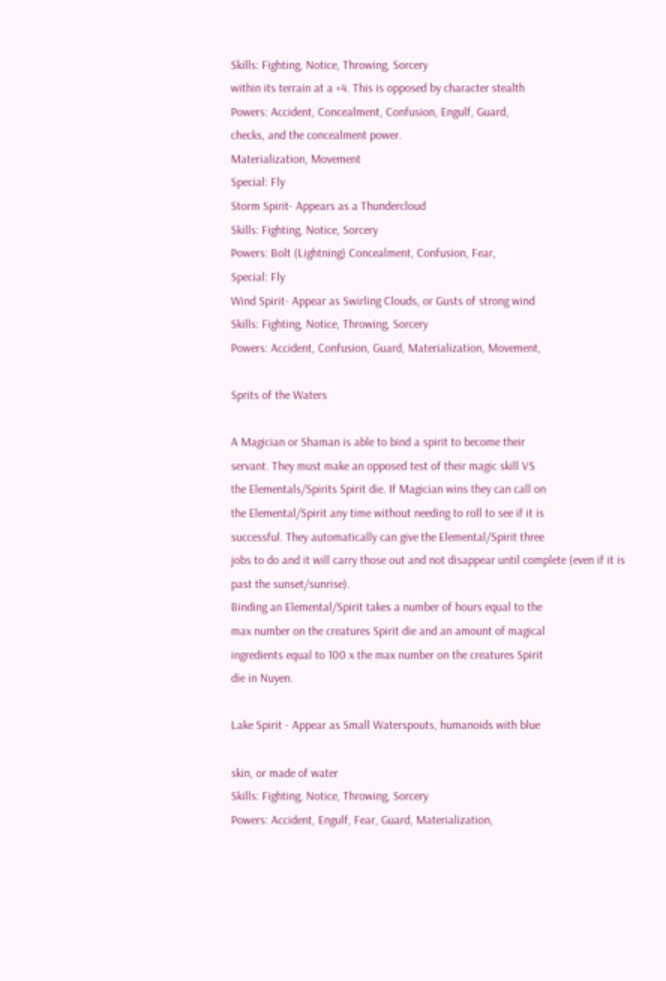Skills: Fighting, Notice, Throwing, Sorcery
within its terrain at a +4. This is opposed by character stealth
Powers: Accident, Concealment, Confusion, Engulf, Guard,
checks, and the concealment power.
Materialization, Movement
Special: Fly
Storm Spirit- Appears as a Thundercloud
Skills: Fighting, Notice, Sorcery
Powers: Bolt (Lightning) Concealment, Confusion, Fear,
Special: Fly
Wind Spirit- Appear as Swirling Clouds, or Gusts of strong wind
Skills: Fighting, Notice, Throwing, Sorcery
Powers: Accident, Confusion, Guard, Materialization, Movement,

Sprits of the Waters

A Magician or Shaman is able to bind a spirit to become their
servant. They must make an opposed test of their magic skill VS
the Elementals/Spirits Spirit die. If Magician wins they can call on
the Elemental/Spirit any time without needing to roll to see if it is
successful. They automatically can give the Elemental/Spirit three
jobs to do and it will carry those out and not disappear until complete (even if it is past the sunset/sunrise).
Binding an Elemental/Spirit takes a number of hours equal to the
max number on the creatures Spirit die and an amount of magical
ingredients equal to 100 x the max number on the creatures Spirit
die in Nuyen.

Lake Spirit - Appear as Small Waterspouts, humanoids with blue

skin, or made of water
Skills: Fighting, Notice, Throwing, Sorcery
Powers: Accident, Engulf, Fear, Guard, Materialization,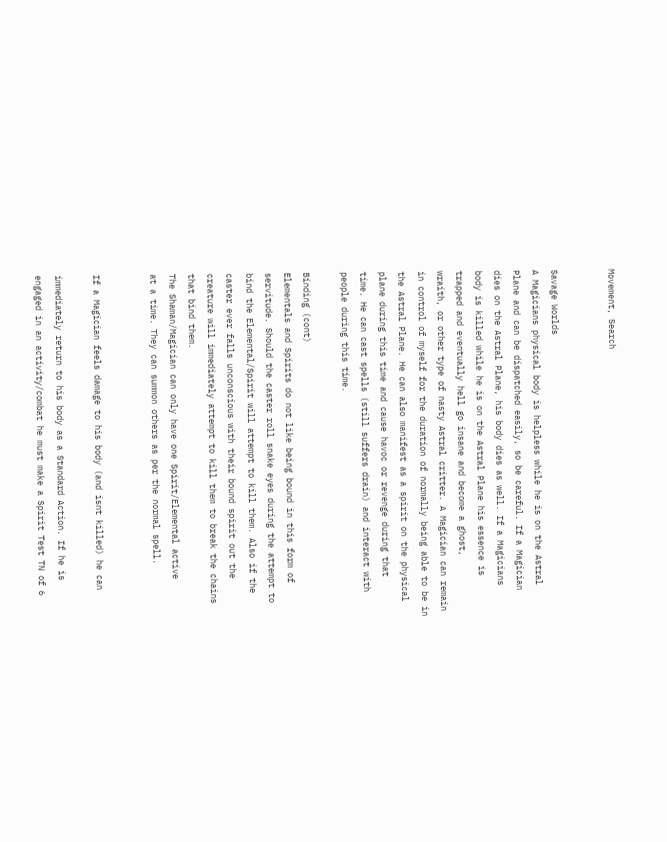Movement, Search


Savage Worlds
A Magicians physical body is helpless while he is on the Astral
Plane and can be dispatched easily, so be careful. If a Magician
dies on the Astral Plane, his body dies as well. If a Magicians
body is killed while he is on the Astral Plane his essence is
trapped and eventually hell go insane and become a ghost,
wraith, or other type of nasty Astral critter. A Magician can remain
in control of myself for the duration of normally being able to be in
the Astral Plane. He can also manifest as a spirit on the physical
plane during this time and cause havoc or revenge during that
time. He can cast spells (still suffers drain) and interact with
people during this time.

Binding (cont)
Elementals and Spirits do not like being bound in this form of
servitude. Should the caster roll snake eyes during the attempt to
bind the Elemental/Spirit will attempt to kill them. Also if the
caster ever falls unconscious with their bound spirit out the
creature will immediately attempt to kill them to break the chains
that bind them.
The Shaman/Magician can only have one Spirit/Elemental active
at a time. They can summon others as per the normal spell.


If a Magician feels damage to his body (and isnt killed) he can

immediately return to his body as a Standard Action. If he is
engaged in an activity/combat he must make a Spirit Test TN of 6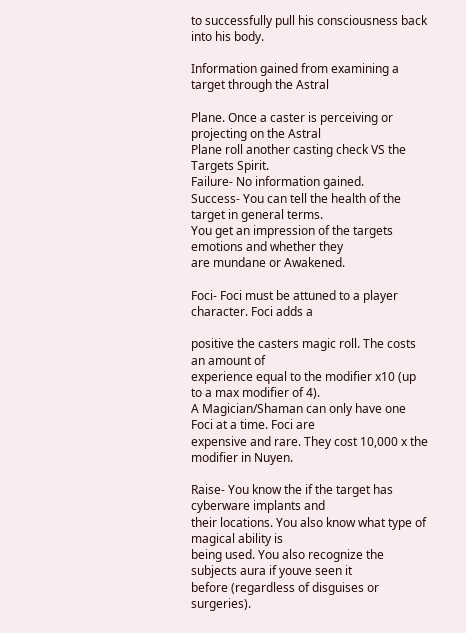to successfully pull his consciousness back into his body.

Information gained from examining a target through the Astral

Plane. Once a caster is perceiving or projecting on the Astral
Plane roll another casting check VS the Targets Spirit.
Failure- No information gained.
Success- You can tell the health of the target in general terms.
You get an impression of the targets emotions and whether they
are mundane or Awakened.

Foci- Foci must be attuned to a player character. Foci adds a

positive the casters magic roll. The costs an amount of
experience equal to the modifier x10 (up to a max modifier of 4).
A Magician/Shaman can only have one Foci at a time. Foci are
expensive and rare. They cost 10,000 x the modifier in Nuyen.

Raise- You know the if the target has cyberware implants and
their locations. You also know what type of magical ability is
being used. You also recognize the subjects aura if youve seen it
before (regardless of disguises or surgeries).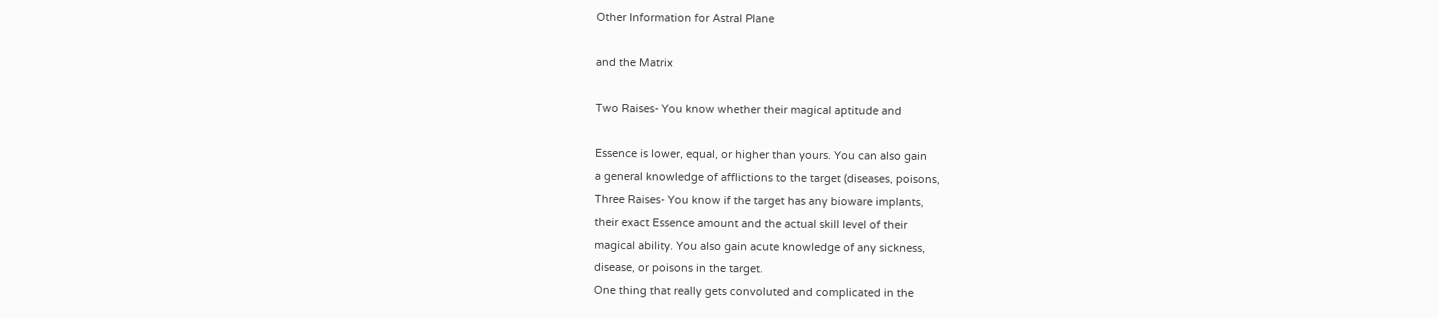Other Information for Astral Plane

and the Matrix

Two Raises- You know whether their magical aptitude and

Essence is lower, equal, or higher than yours. You can also gain
a general knowledge of afflictions to the target (diseases, poisons,
Three Raises- You know if the target has any bioware implants,
their exact Essence amount and the actual skill level of their
magical ability. You also gain acute knowledge of any sickness,
disease, or poisons in the target.
One thing that really gets convoluted and complicated in the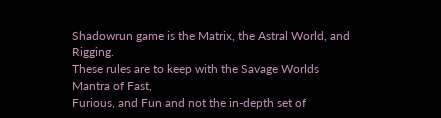Shadowrun game is the Matrix, the Astral World, and Rigging.
These rules are to keep with the Savage Worlds Mantra of Fast,
Furious, and Fun and not the in-depth set of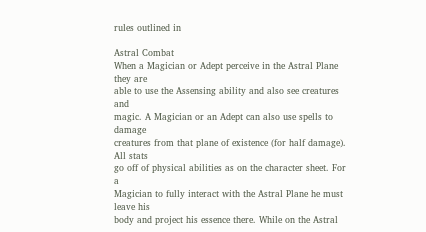rules outlined in

Astral Combat
When a Magician or Adept perceive in the Astral Plane they are
able to use the Assensing ability and also see creatures and
magic. A Magician or an Adept can also use spells to damage
creatures from that plane of existence (for half damage). All stats
go off of physical abilities as on the character sheet. For a
Magician to fully interact with the Astral Plane he must leave his
body and project his essence there. While on the Astral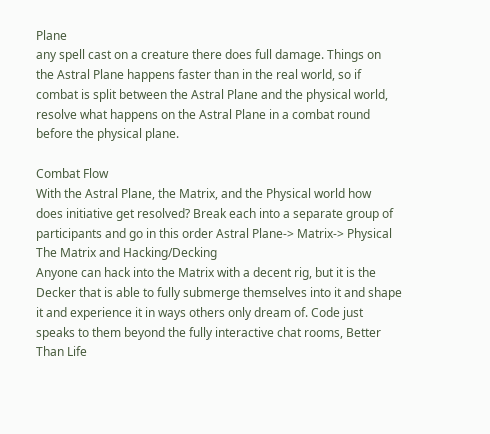Plane
any spell cast on a creature there does full damage. Things on
the Astral Plane happens faster than in the real world, so if
combat is split between the Astral Plane and the physical world,
resolve what happens on the Astral Plane in a combat round
before the physical plane.

Combat Flow
With the Astral Plane, the Matrix, and the Physical world how
does initiative get resolved? Break each into a separate group of
participants and go in this order Astral Plane-> Matrix-> Physical
The Matrix and Hacking/Decking
Anyone can hack into the Matrix with a decent rig, but it is the
Decker that is able to fully submerge themselves into it and shape
it and experience it in ways others only dream of. Code just
speaks to them beyond the fully interactive chat rooms, Better
Than Life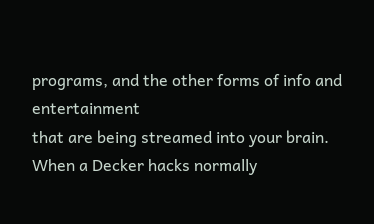programs, and the other forms of info and entertainment
that are being streamed into your brain.
When a Decker hacks normally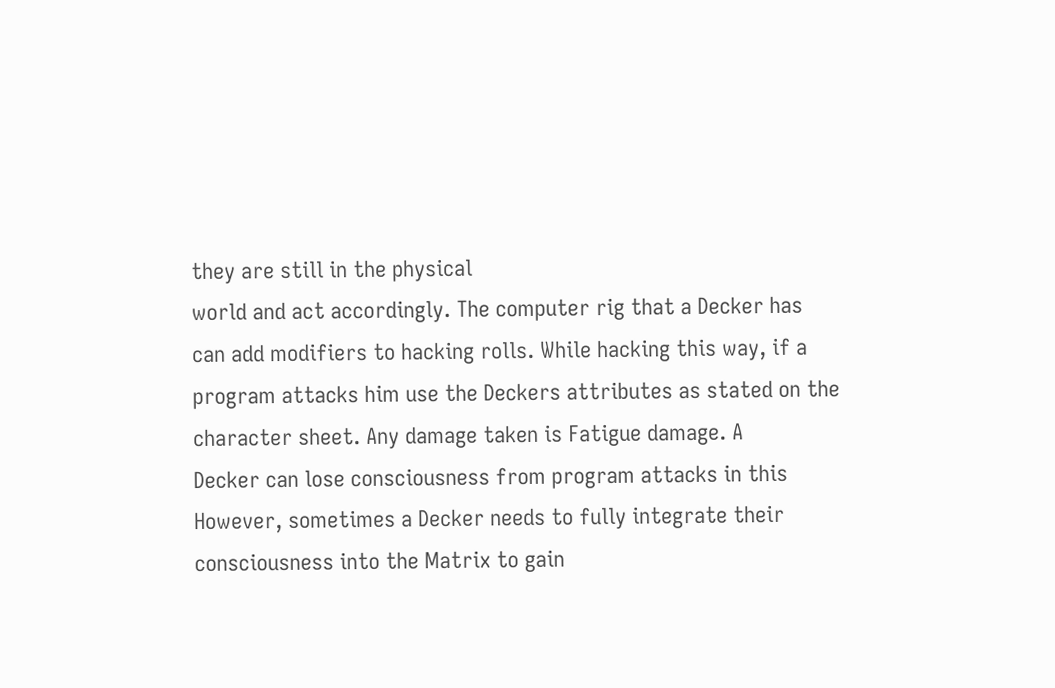they are still in the physical
world and act accordingly. The computer rig that a Decker has
can add modifiers to hacking rolls. While hacking this way, if a
program attacks him use the Deckers attributes as stated on the
character sheet. Any damage taken is Fatigue damage. A
Decker can lose consciousness from program attacks in this
However, sometimes a Decker needs to fully integrate their
consciousness into the Matrix to gain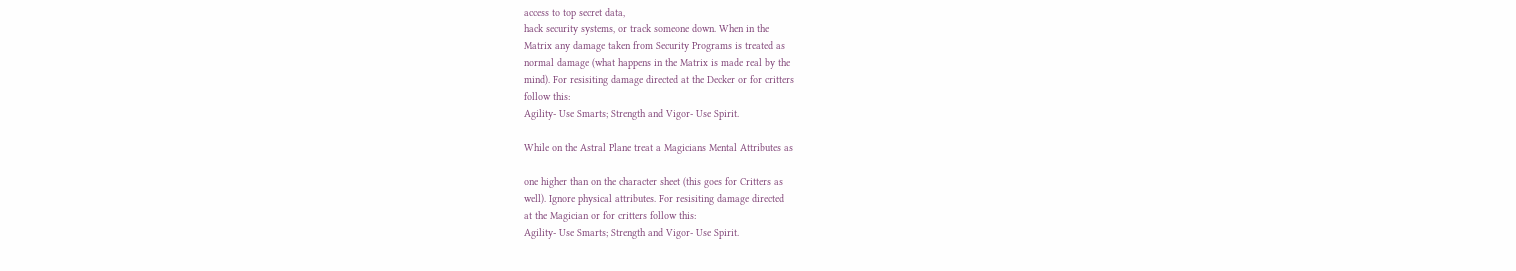access to top secret data,
hack security systems, or track someone down. When in the
Matrix any damage taken from Security Programs is treated as
normal damage (what happens in the Matrix is made real by the
mind). For resisiting damage directed at the Decker or for critters
follow this:
Agility- Use Smarts; Strength and Vigor- Use Spirit.

While on the Astral Plane treat a Magicians Mental Attributes as

one higher than on the character sheet (this goes for Critters as
well). Ignore physical attributes. For resisiting damage directed
at the Magician or for critters follow this:
Agility- Use Smarts; Strength and Vigor- Use Spirit.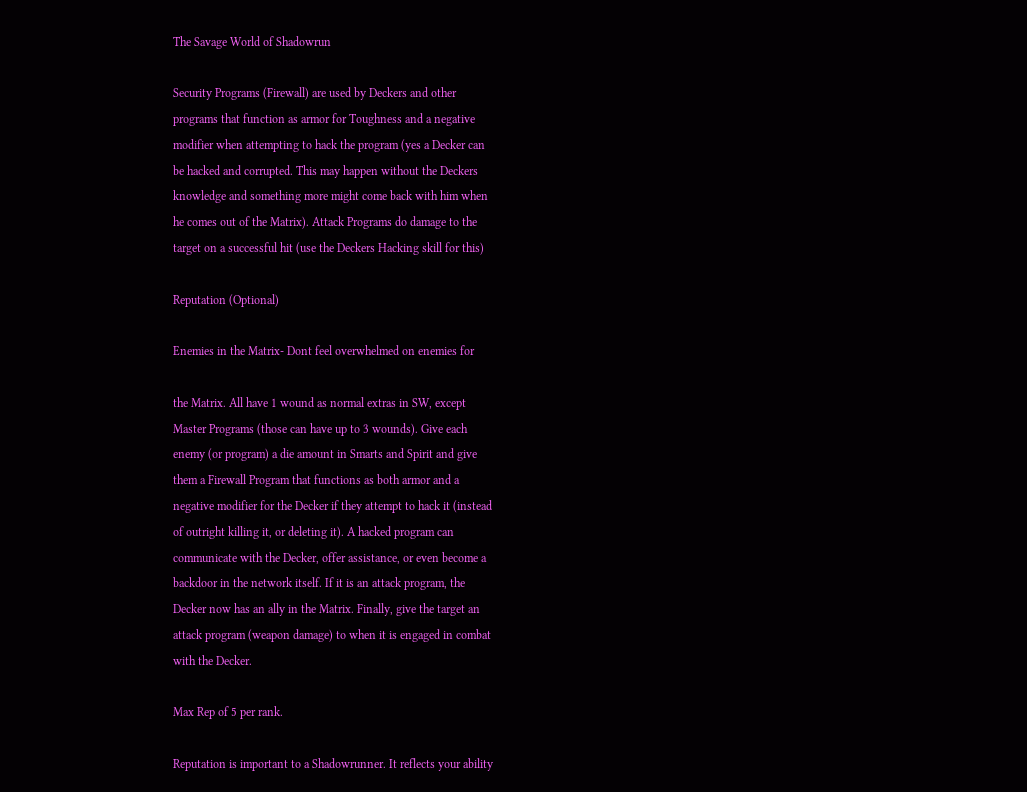The Savage World of Shadowrun

Security Programs (Firewall) are used by Deckers and other
programs that function as armor for Toughness and a negative
modifier when attempting to hack the program (yes a Decker can
be hacked and corrupted. This may happen without the Deckers
knowledge and something more might come back with him when
he comes out of the Matrix). Attack Programs do damage to the
target on a successful hit (use the Deckers Hacking skill for this)

Reputation (Optional)

Enemies in the Matrix- Dont feel overwhelmed on enemies for

the Matrix. All have 1 wound as normal extras in SW, except
Master Programs (those can have up to 3 wounds). Give each
enemy (or program) a die amount in Smarts and Spirit and give
them a Firewall Program that functions as both armor and a
negative modifier for the Decker if they attempt to hack it (instead
of outright killing it, or deleting it). A hacked program can
communicate with the Decker, offer assistance, or even become a
backdoor in the network itself. If it is an attack program, the
Decker now has an ally in the Matrix. Finally, give the target an
attack program (weapon damage) to when it is engaged in combat
with the Decker.

Max Rep of 5 per rank.

Reputation is important to a Shadowrunner. It reflects your ability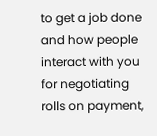to get a job done and how people interact with you for negotiating
rolls on payment,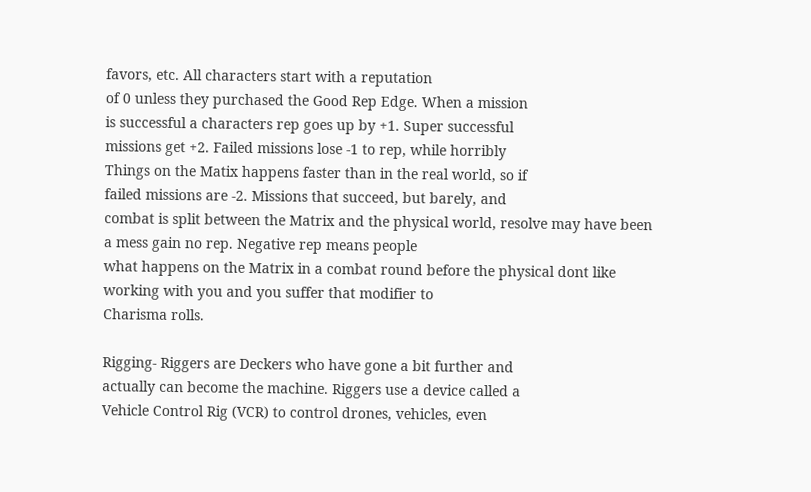favors, etc. All characters start with a reputation
of 0 unless they purchased the Good Rep Edge. When a mission
is successful a characters rep goes up by +1. Super successful
missions get +2. Failed missions lose -1 to rep, while horribly
Things on the Matix happens faster than in the real world, so if
failed missions are -2. Missions that succeed, but barely, and
combat is split between the Matrix and the physical world, resolve may have been a mess gain no rep. Negative rep means people
what happens on the Matrix in a combat round before the physical dont like working with you and you suffer that modifier to
Charisma rolls.

Rigging- Riggers are Deckers who have gone a bit further and
actually can become the machine. Riggers use a device called a
Vehicle Control Rig (VCR) to control drones, vehicles, even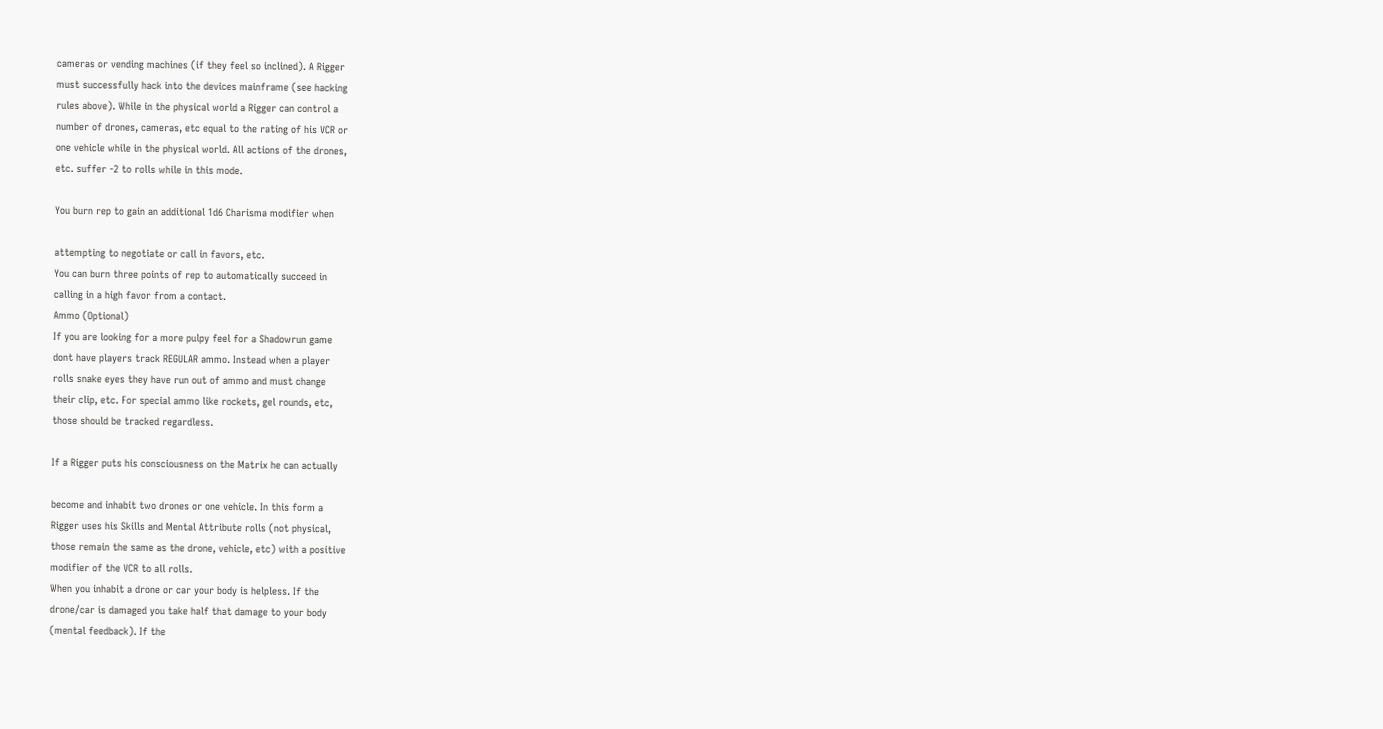cameras or vending machines (if they feel so inclined). A Rigger
must successfully hack into the devices mainframe (see hacking
rules above). While in the physical world a Rigger can control a
number of drones, cameras, etc equal to the rating of his VCR or
one vehicle while in the physical world. All actions of the drones,
etc. suffer -2 to rolls while in this mode.

You burn rep to gain an additional 1d6 Charisma modifier when

attempting to negotiate or call in favors, etc.
You can burn three points of rep to automatically succeed in
calling in a high favor from a contact.
Ammo (Optional)
If you are looking for a more pulpy feel for a Shadowrun game
dont have players track REGULAR ammo. Instead when a player
rolls snake eyes they have run out of ammo and must change
their clip, etc. For special ammo like rockets, gel rounds, etc,
those should be tracked regardless.

If a Rigger puts his consciousness on the Matrix he can actually

become and inhabit two drones or one vehicle. In this form a
Rigger uses his Skills and Mental Attribute rolls (not physical,
those remain the same as the drone, vehicle, etc) with a positive
modifier of the VCR to all rolls.
When you inhabit a drone or car your body is helpless. If the
drone/car is damaged you take half that damage to your body
(mental feedback). If the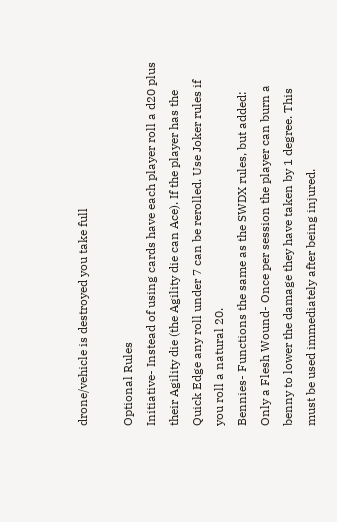drone/vehicle is destroyed you take full

Optional Rules
Initiative- Instead of using cards have each player roll a d20 plus
their Agility die (the Agility die can Ace). If the player has the
Quick Edge any roll under 7 can be rerolled. Use Joker rules if
you roll a natural 20.
Bennies- Functions the same as the SWDX rules, but added:
Only a Flesh Wound- Once per session the player can burn a
benny to lower the damage they have taken by 1 degree. This
must be used immediately after being injured.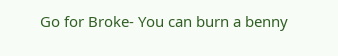Go for Broke- You can burn a benny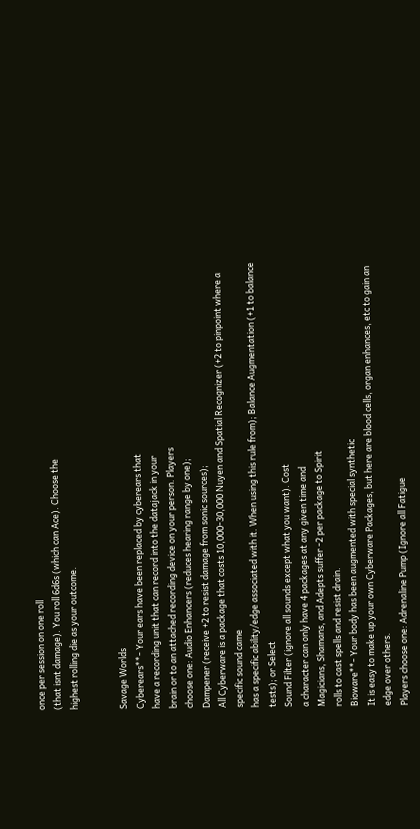once per session on one roll
(that isnt damage). You roll 6d6s (which can Ace). Choose the
highest rolling die as your outcome.


Savage Worlds
Cyberears**- Your ears have been replaced by cyberears that
have a recording unit that can record into the datajack in your
brain or to an attached recording device on your person. Players
choose one: Audio Enhancers (reduces hearing range by one);
Dampener (receive +2 to resist damage from sonic sources);
All Cyberware is a package that costs 10,000-30,000 Nuyen and Spatial Recognizer (+2 to pinpoint where a specific sound came
has a specific ability/edge associated with it. When using this rule from); Balance Augmentation (+1 to balance tests); or Select
Sound Filter (ignore all sounds except what you want). Cost
a character can only have 4 packages at any given time and
Magicians, Shamans, and Adepts suffer -2 per package to Spirit
rolls to cast spells and resist drain.
Bioware**- Your body has been augmented with special synthetic
It is easy to make up your own Cyberware Packages, but here are blood cells, organ enhances, etc to gain an edge over others.
Players choose one: Adrenaline Pump (Ignore all Fatigue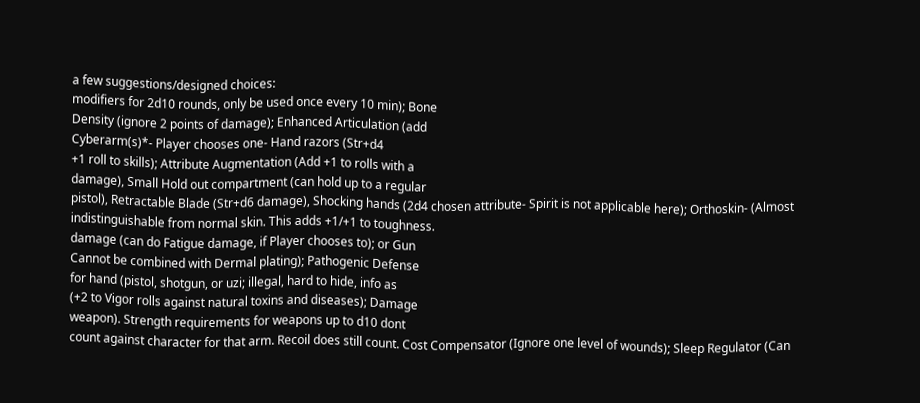a few suggestions/designed choices:
modifiers for 2d10 rounds, only be used once every 10 min); Bone
Density (ignore 2 points of damage); Enhanced Articulation (add
Cyberarm(s)*- Player chooses one- Hand razors (Str+d4
+1 roll to skills); Attribute Augmentation (Add +1 to rolls with a
damage), Small Hold out compartment (can hold up to a regular
pistol), Retractable Blade (Str+d6 damage), Shocking hands (2d4 chosen attribute- Spirit is not applicable here); Orthoskin- (Almost
indistinguishable from normal skin. This adds +1/+1 to toughness.
damage (can do Fatigue damage, if Player chooses to); or Gun
Cannot be combined with Dermal plating); Pathogenic Defense
for hand (pistol, shotgun, or uzi; illegal, hard to hide, info as
(+2 to Vigor rolls against natural toxins and diseases); Damage
weapon). Strength requirements for weapons up to d10 dont
count against character for that arm. Recoil does still count. Cost Compensator (Ignore one level of wounds); Sleep Regulator (Can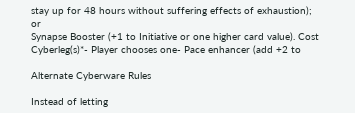stay up for 48 hours without suffering effects of exhaustion); or
Synapse Booster (+1 to Initiative or one higher card value). Cost
Cyberleg(s)*- Player chooses one- Pace enhancer (add +2 to

Alternate Cyberware Rules

Instead of letting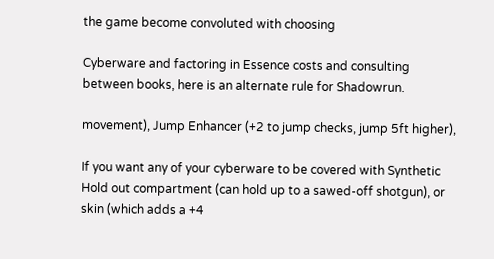the game become convoluted with choosing

Cyberware and factoring in Essence costs and consulting
between books, here is an alternate rule for Shadowrun.

movement), Jump Enhancer (+2 to jump checks, jump 5ft higher),

If you want any of your cyberware to be covered with Synthetic
Hold out compartment (can hold up to a sawed-off shotgun), or
skin (which adds a +4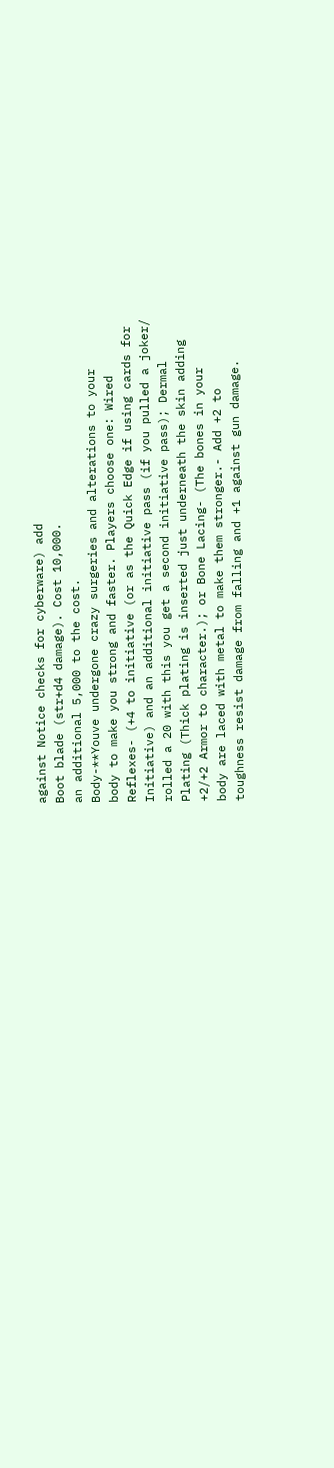against Notice checks for cyberware) add
Boot blade (str+d4 damage). Cost 10,000.
an additional 5,000 to the cost.
Body-**Youve undergone crazy surgeries and alterations to your
body to make you strong and faster. Players choose one: Wired
Reflexes- (+4 to initiative (or as the Quick Edge if using cards for
Initiative) and an additional initiative pass (if you pulled a joker/
rolled a 20 with this you get a second initiative pass); Dermal
Plating (Thick plating is inserted just underneath the skin adding
+2/+2 Armor to character.); or Bone Lacing- (The bones in your
body are laced with metal to make them stronger.- Add +2 to
toughness resist damage from falling and +1 against gun damage.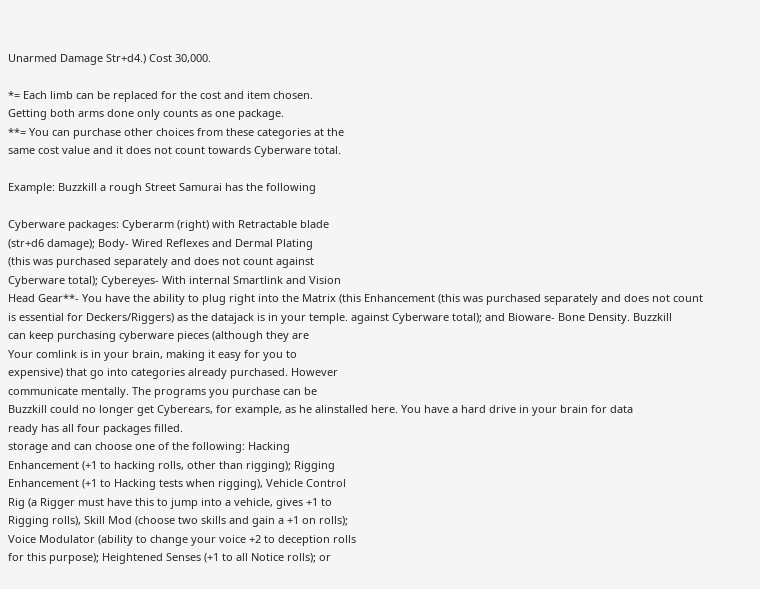Unarmed Damage Str+d4.) Cost 30,000.

*= Each limb can be replaced for the cost and item chosen.
Getting both arms done only counts as one package.
**= You can purchase other choices from these categories at the
same cost value and it does not count towards Cyberware total.

Example: Buzzkill a rough Street Samurai has the following

Cyberware packages: Cyberarm (right) with Retractable blade
(str+d6 damage); Body- Wired Reflexes and Dermal Plating
(this was purchased separately and does not count against
Cyberware total); Cybereyes- With internal Smartlink and Vision
Head Gear**- You have the ability to plug right into the Matrix (this Enhancement (this was purchased separately and does not count
is essential for Deckers/Riggers) as the datajack is in your temple. against Cyberware total); and Bioware- Bone Density. Buzzkill
can keep purchasing cyberware pieces (although they are
Your comlink is in your brain, making it easy for you to
expensive) that go into categories already purchased. However
communicate mentally. The programs you purchase can be
Buzzkill could no longer get Cyberears, for example, as he alinstalled here. You have a hard drive in your brain for data
ready has all four packages filled.
storage and can choose one of the following: Hacking
Enhancement (+1 to hacking rolls, other than rigging); Rigging
Enhancement (+1 to Hacking tests when rigging), Vehicle Control
Rig (a Rigger must have this to jump into a vehicle, gives +1 to
Rigging rolls), Skill Mod (choose two skills and gain a +1 on rolls);
Voice Modulator (ability to change your voice +2 to deception rolls
for this purpose); Heightened Senses (+1 to all Notice rolls); or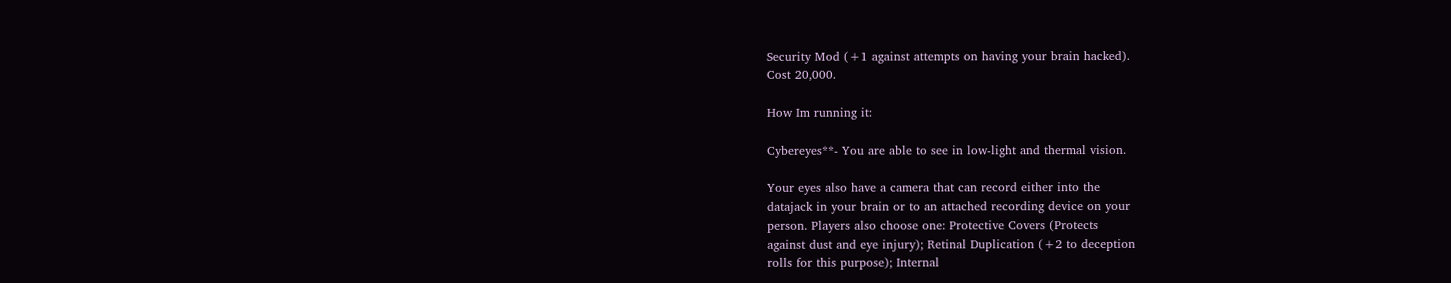Security Mod (+1 against attempts on having your brain hacked).
Cost 20,000.

How Im running it:

Cybereyes**- You are able to see in low-light and thermal vision.

Your eyes also have a camera that can record either into the
datajack in your brain or to an attached recording device on your
person. Players also choose one: Protective Covers (Protects
against dust and eye injury); Retinal Duplication (+2 to deception
rolls for this purpose); Internal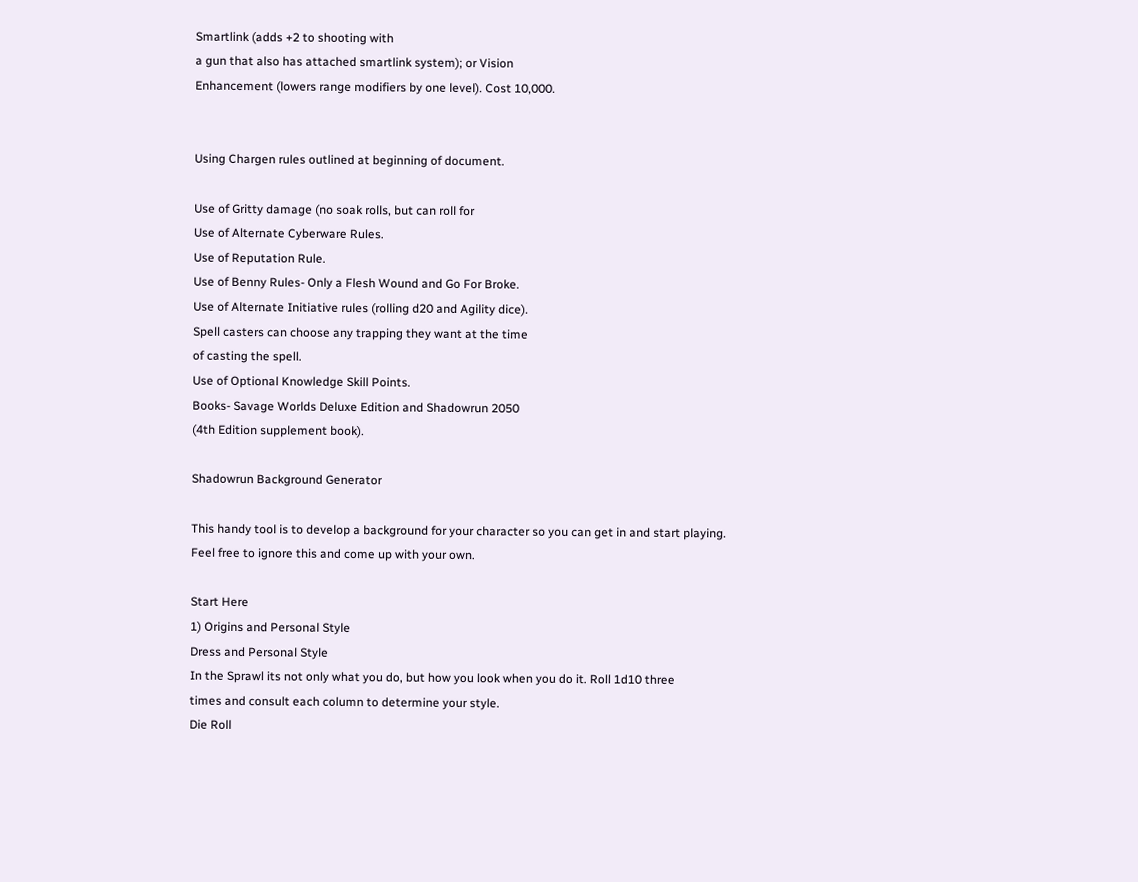Smartlink (adds +2 to shooting with
a gun that also has attached smartlink system); or Vision
Enhancement (lowers range modifiers by one level). Cost 10,000.


Using Chargen rules outlined at beginning of document.

Use of Gritty damage (no soak rolls, but can roll for
Use of Alternate Cyberware Rules.
Use of Reputation Rule.
Use of Benny Rules- Only a Flesh Wound and Go For Broke.
Use of Alternate Initiative rules (rolling d20 and Agility dice).
Spell casters can choose any trapping they want at the time
of casting the spell.
Use of Optional Knowledge Skill Points.
Books- Savage Worlds Deluxe Edition and Shadowrun 2050
(4th Edition supplement book).

Shadowrun Background Generator

This handy tool is to develop a background for your character so you can get in and start playing.
Feel free to ignore this and come up with your own.

Start Here
1) Origins and Personal Style
Dress and Personal Style
In the Sprawl its not only what you do, but how you look when you do it. Roll 1d10 three
times and consult each column to determine your style.
Die Roll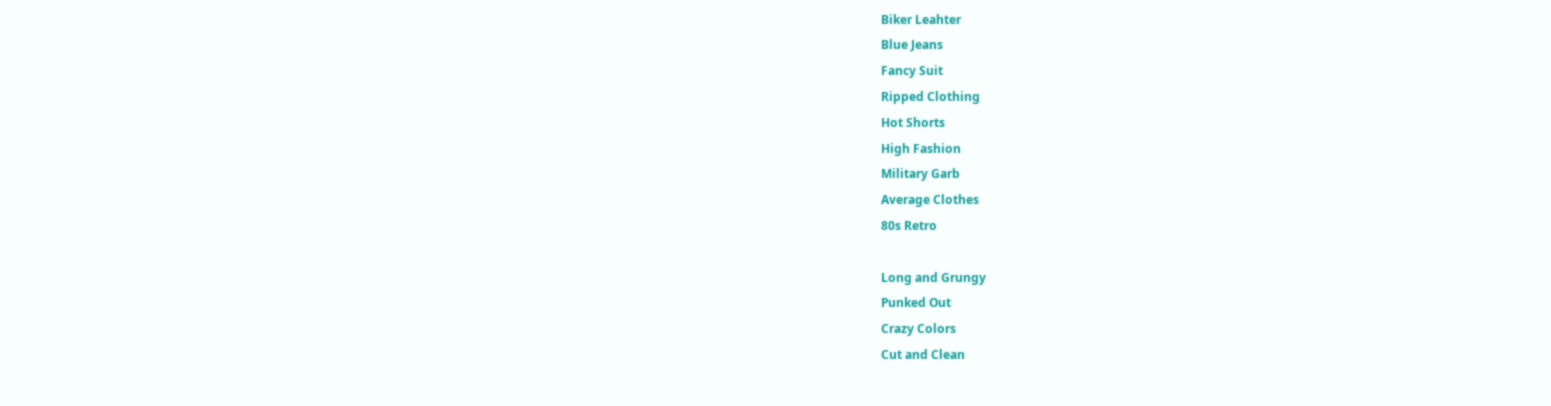Biker Leahter
Blue Jeans
Fancy Suit
Ripped Clothing
Hot Shorts
High Fashion
Military Garb
Average Clothes
80s Retro

Long and Grungy
Punked Out
Crazy Colors
Cut and Clean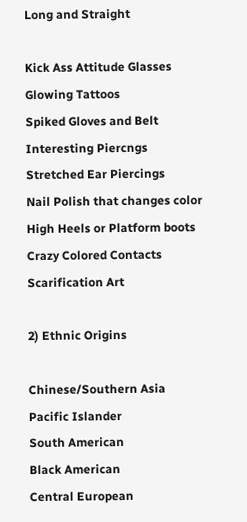Long and Straight

Kick Ass Attitude Glasses
Glowing Tattoos
Spiked Gloves and Belt
Interesting Piercngs
Stretched Ear Piercings
Nail Polish that changes color
High Heels or Platform boots
Crazy Colored Contacts
Scarification Art

2) Ethnic Origins

Chinese/Southern Asia
Pacific Islander
South American
Black American
Central European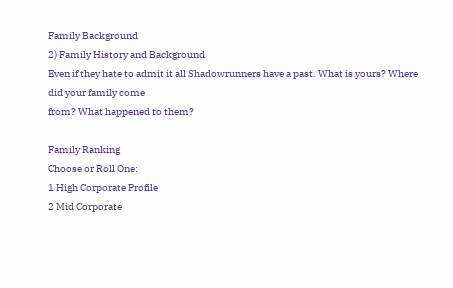Family Background
2) Family History and Background
Even if they hate to admit it all Shadowrunners have a past. What is yours? Where did your family come
from? What happened to them?

Family Ranking
Choose or Roll One:
1 High Corporate Profile
2 Mid Corporate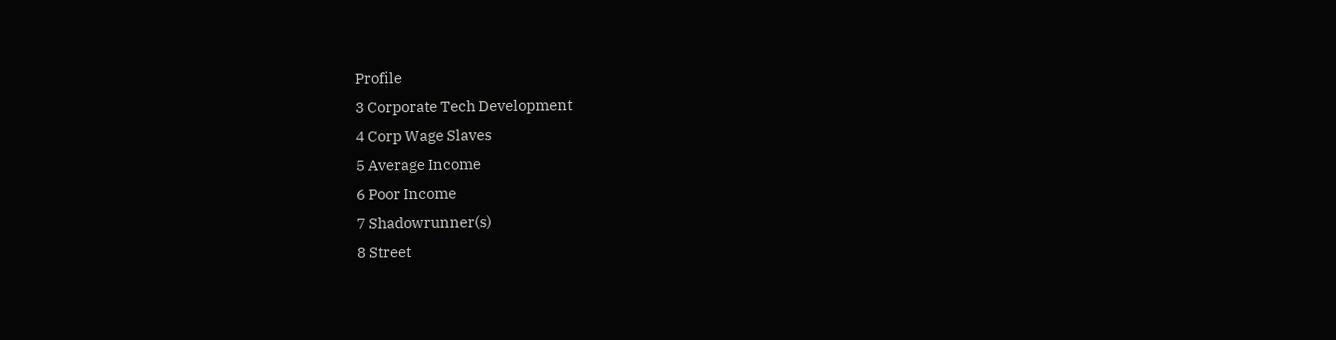Profile
3 Corporate Tech Development
4 Corp Wage Slaves
5 Average Income
6 Poor Income
7 Shadowrunner(s)
8 Street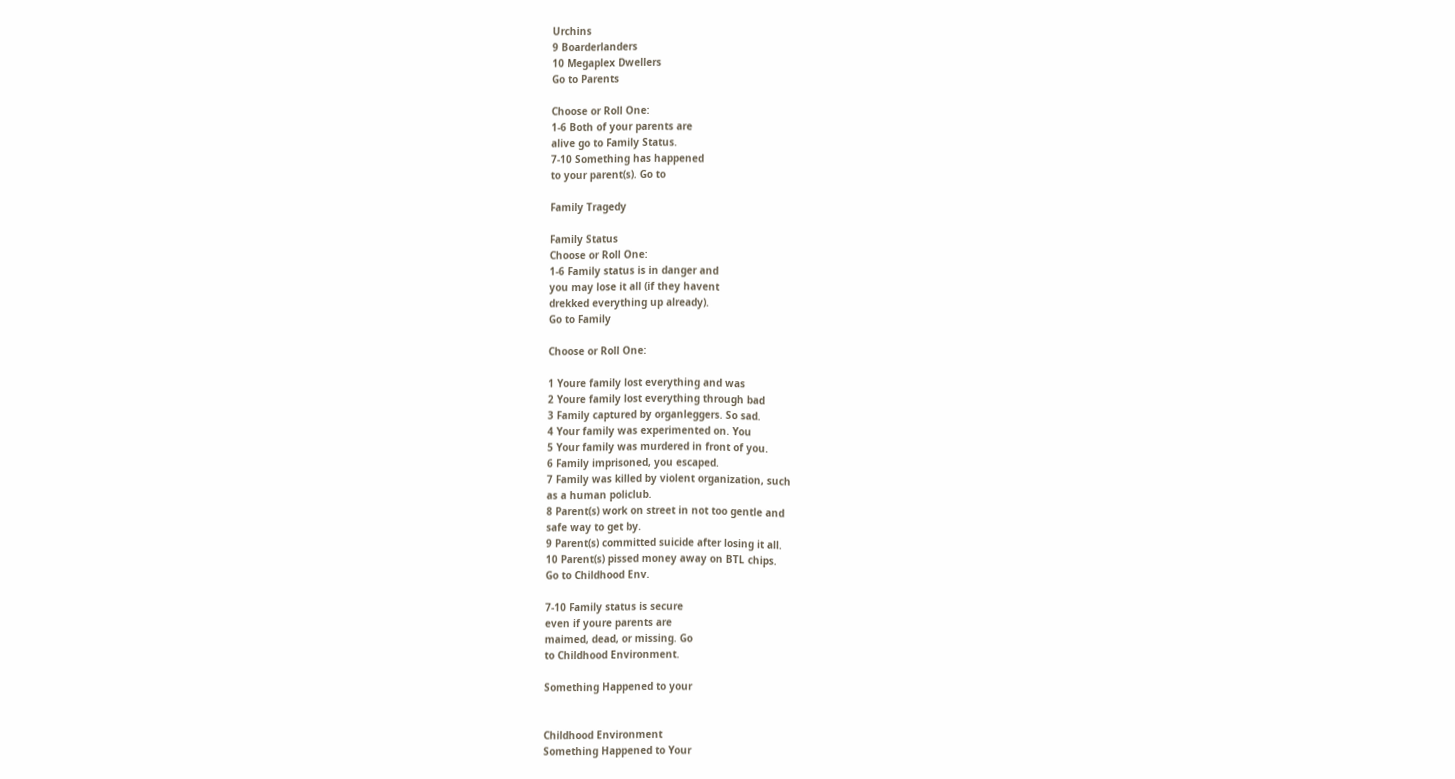Urchins
9 Boarderlanders
10 Megaplex Dwellers
Go to Parents

Choose or Roll One:
1-6 Both of your parents are
alive go to Family Status.
7-10 Something has happened
to your parent(s). Go to

Family Tragedy

Family Status
Choose or Roll One:
1-6 Family status is in danger and
you may lose it all (if they havent
drekked everything up already).
Go to Family

Choose or Roll One:

1 Youre family lost everything and was
2 Youre family lost everything through bad
3 Family captured by organleggers. So sad.
4 Your family was experimented on. You
5 Your family was murdered in front of you.
6 Family imprisoned, you escaped.
7 Family was killed by violent organization, such
as a human policlub.
8 Parent(s) work on street in not too gentle and
safe way to get by.
9 Parent(s) committed suicide after losing it all.
10 Parent(s) pissed money away on BTL chips.
Go to Childhood Env.

7-10 Family status is secure
even if youre parents are
maimed, dead, or missing. Go
to Childhood Environment.

Something Happened to your


Childhood Environment
Something Happened to Your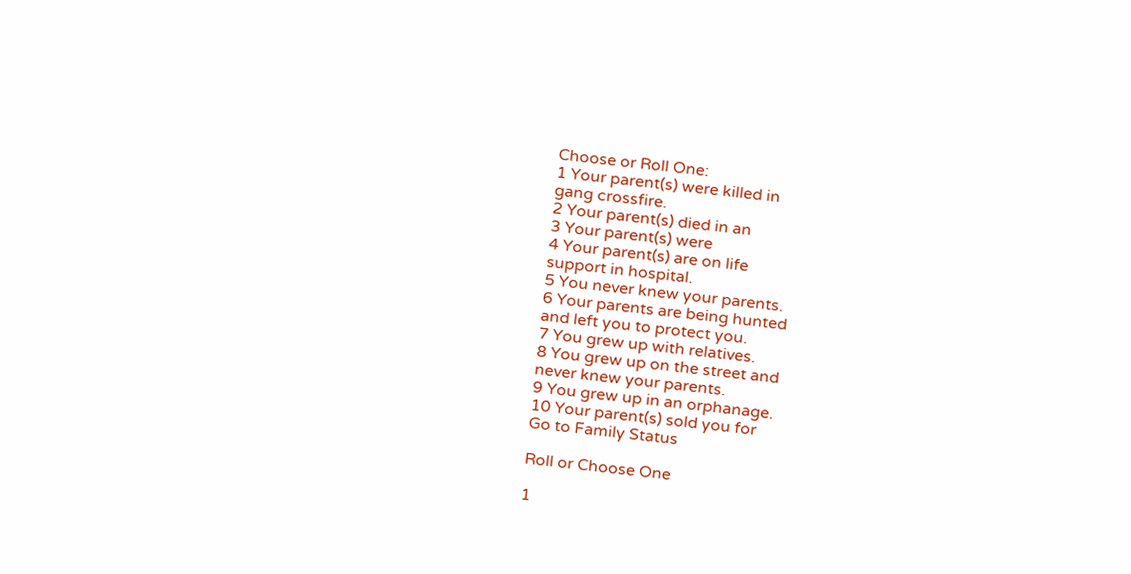Choose or Roll One:
1 Your parent(s) were killed in
gang crossfire.
2 Your parent(s) died in an
3 Your parent(s) were
4 Your parent(s) are on life
support in hospital.
5 You never knew your parents.
6 Your parents are being hunted
and left you to protect you.
7 You grew up with relatives.
8 You grew up on the street and
never knew your parents.
9 You grew up in an orphanage.
10 Your parent(s) sold you for
Go to Family Status

Roll or Choose One

1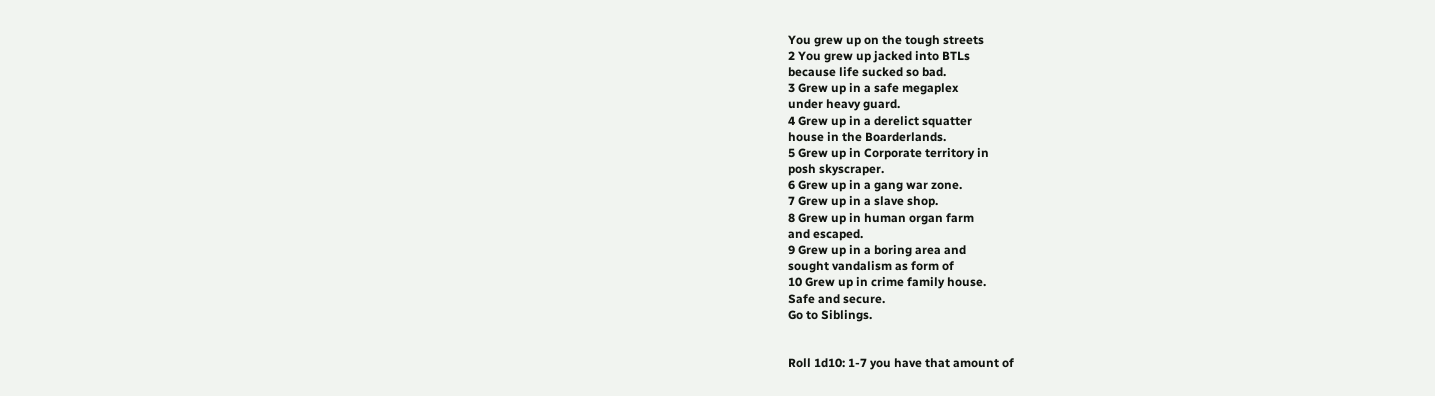You grew up on the tough streets
2 You grew up jacked into BTLs
because life sucked so bad.
3 Grew up in a safe megaplex
under heavy guard.
4 Grew up in a derelict squatter
house in the Boarderlands.
5 Grew up in Corporate territory in
posh skyscraper.
6 Grew up in a gang war zone.
7 Grew up in a slave shop.
8 Grew up in human organ farm
and escaped.
9 Grew up in a boring area and
sought vandalism as form of
10 Grew up in crime family house.
Safe and secure.
Go to Siblings.


Roll 1d10: 1-7 you have that amount of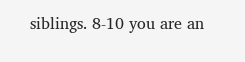siblings. 8-10 you are an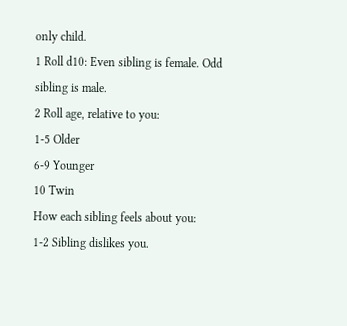only child.
1 Roll d10: Even sibling is female. Odd
sibling is male.
2 Roll age, relative to you:
1-5 Older
6-9 Younger
10 Twin
How each sibling feels about you:
1-2 Sibling dislikes you.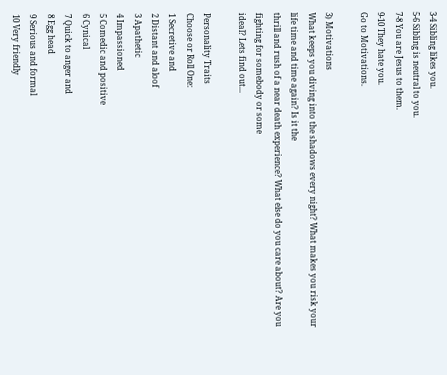3-4 Sibling likes you.
5-6 Sibling is neutral to you.
7-8 You are Jesus to them.
9-10 They hate you.
Go to Motivations.

3) Motivations
What keeps you diving into the shadows every night? What makes you risk your life time and time again? Is it the
thrill and rush of a near death experience? What else do you care about? Are you fighting for somebody or some
ideal? Lets find out...

Personality Traits
Choose or Roll One:
1 Secretive and
2 Distant and aloof
3 Apathetic
4 Impassioned
5 Comedic and positive
6 Cynical
7 Quick to anger and
8 Egg head
9 Serious and formal
10 Very friendly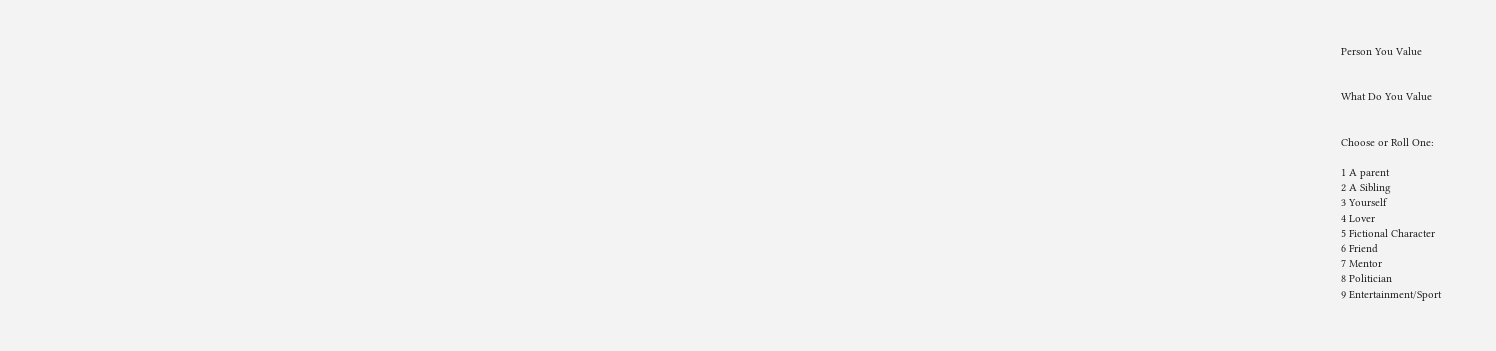Person You Value


What Do You Value


Choose or Roll One:

1 A parent
2 A Sibling
3 Yourself
4 Lover
5 Fictional Character
6 Friend
7 Mentor
8 Politician
9 Entertainment/Sport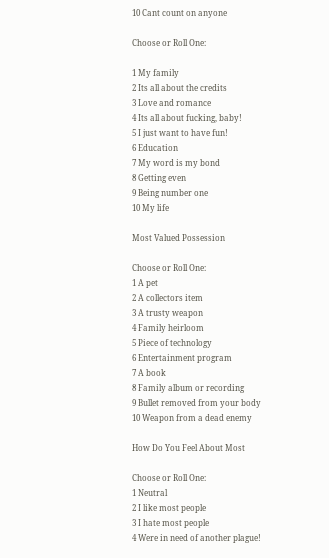10 Cant count on anyone

Choose or Roll One:

1 My family
2 Its all about the credits
3 Love and romance
4 Its all about fucking, baby!
5 I just want to have fun!
6 Education
7 My word is my bond
8 Getting even
9 Being number one
10 My life

Most Valued Possession

Choose or Roll One:
1 A pet
2 A collectors item
3 A trusty weapon
4 Family heirloom
5 Piece of technology
6 Entertainment program
7 A book
8 Family album or recording
9 Bullet removed from your body
10 Weapon from a dead enemy

How Do You Feel About Most

Choose or Roll One:
1 Neutral
2 I like most people
3 I hate most people
4 Were in need of another plague!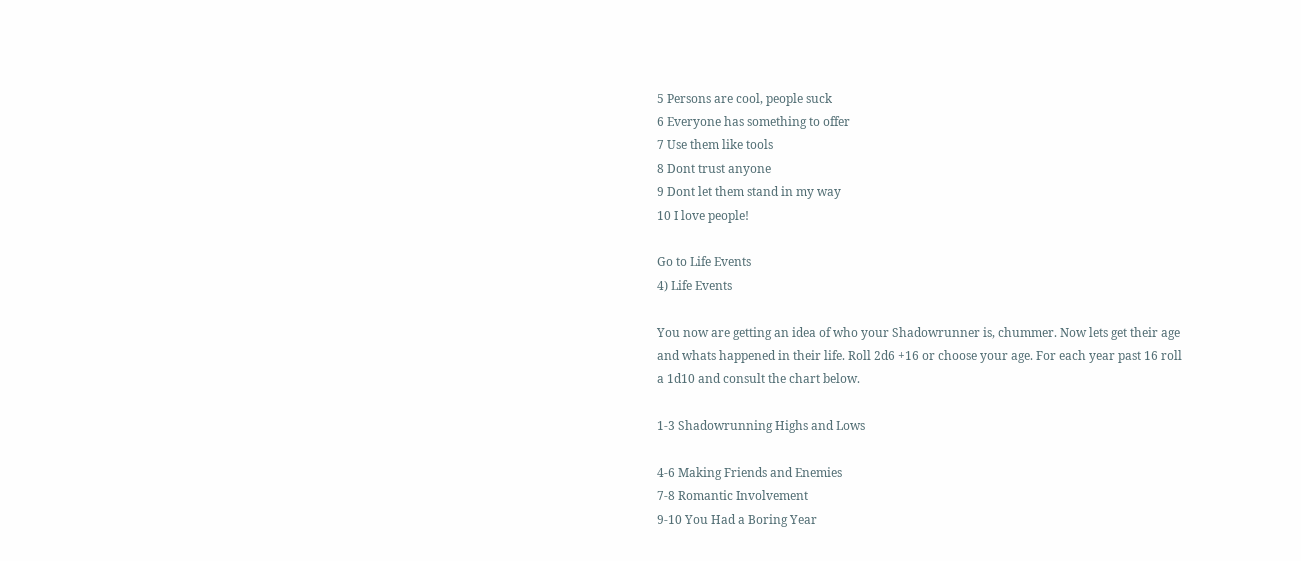5 Persons are cool, people suck
6 Everyone has something to offer
7 Use them like tools
8 Dont trust anyone
9 Dont let them stand in my way
10 I love people!

Go to Life Events
4) Life Events

You now are getting an idea of who your Shadowrunner is, chummer. Now lets get their age
and whats happened in their life. Roll 2d6 +16 or choose your age. For each year past 16 roll
a 1d10 and consult the chart below.

1-3 Shadowrunning Highs and Lows

4-6 Making Friends and Enemies
7-8 Romantic Involvement
9-10 You Had a Boring Year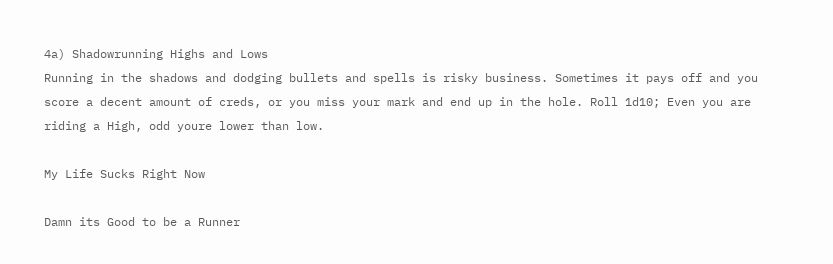4a) Shadowrunning Highs and Lows
Running in the shadows and dodging bullets and spells is risky business. Sometimes it pays off and you
score a decent amount of creds, or you miss your mark and end up in the hole. Roll 1d10; Even you are
riding a High, odd youre lower than low.

My Life Sucks Right Now

Damn its Good to be a Runner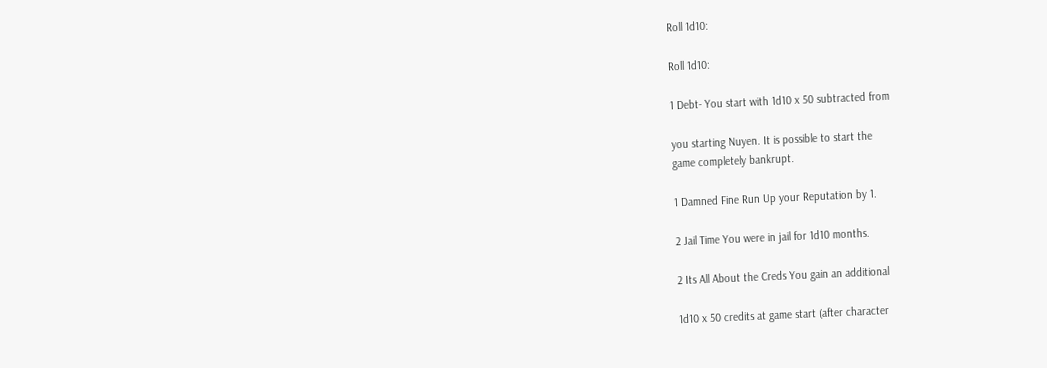Roll 1d10:

Roll 1d10:

1 Debt- You start with 1d10 x 50 subtracted from

you starting Nuyen. It is possible to start the
game completely bankrupt.

1 Damned Fine Run Up your Reputation by 1.

2 Jail Time You were in jail for 1d10 months.

2 Its All About the Creds You gain an additional

1d10 x 50 credits at game start (after character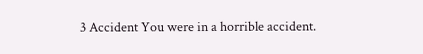3 Accident You were in a horrible accident.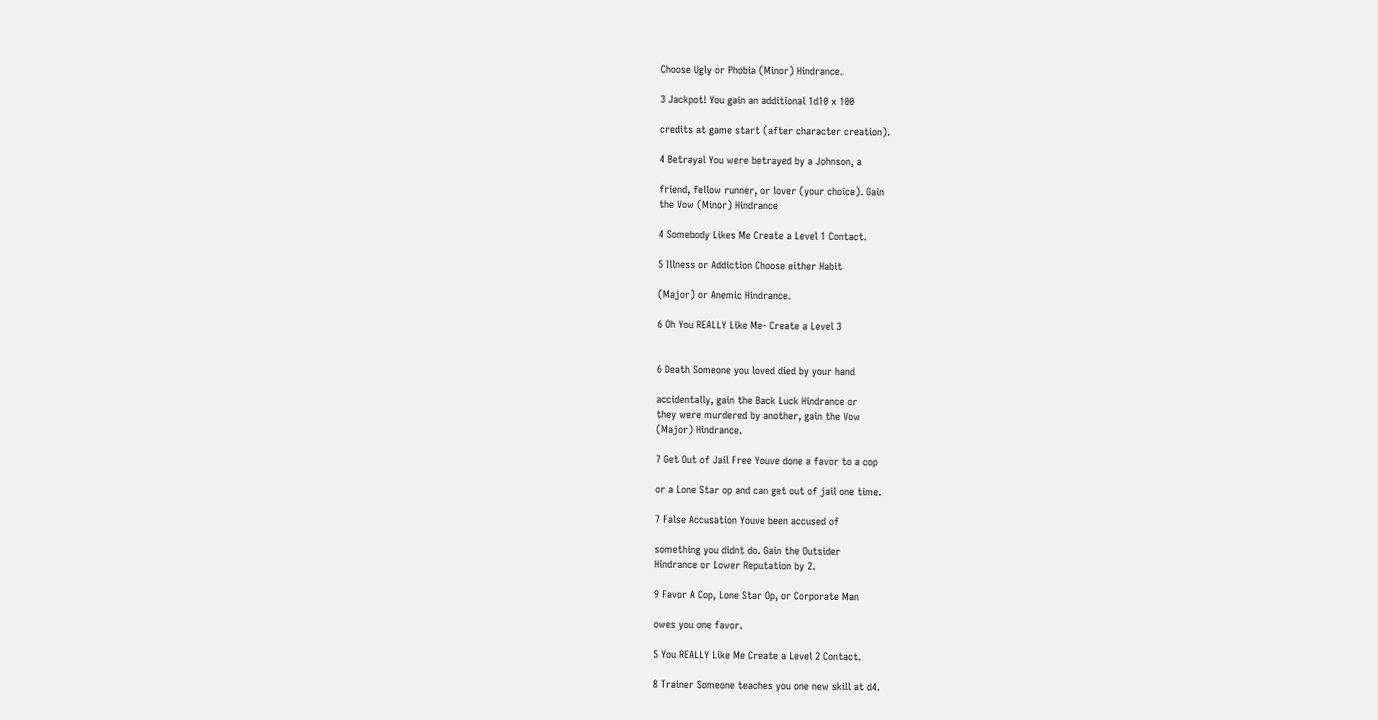Choose Ugly or Phobia (Minor) Hindrance.

3 Jackpot! You gain an additional 1d10 x 100

credits at game start (after character creation).

4 Betrayal You were betrayed by a Johnson, a

friend, fellow runner, or lover (your choice). Gain
the Vow (Minor) Hindrance

4 Somebody Likes Me Create a Level 1 Contact.

5 Illness or Addiction Choose either Habit

(Major) or Anemic Hindrance.

6 Oh You REALLY Like Me- Create a Level 3


6 Death Someone you loved died by your hand

accidentally, gain the Back Luck Hindrance or
they were murdered by another, gain the Vow
(Major) Hindrance.

7 Get Out of Jail Free Youve done a favor to a cop

or a Lone Star op and can get out of jail one time.

7 False Accusation Youve been accused of

something you didnt do. Gain the Outsider
Hindrance or Lower Reputation by 2.

9 Favor A Cop, Lone Star Op, or Corporate Man

owes you one favor.

5 You REALLY Like Me Create a Level 2 Contact.

8 Trainer Someone teaches you one new skill at d4.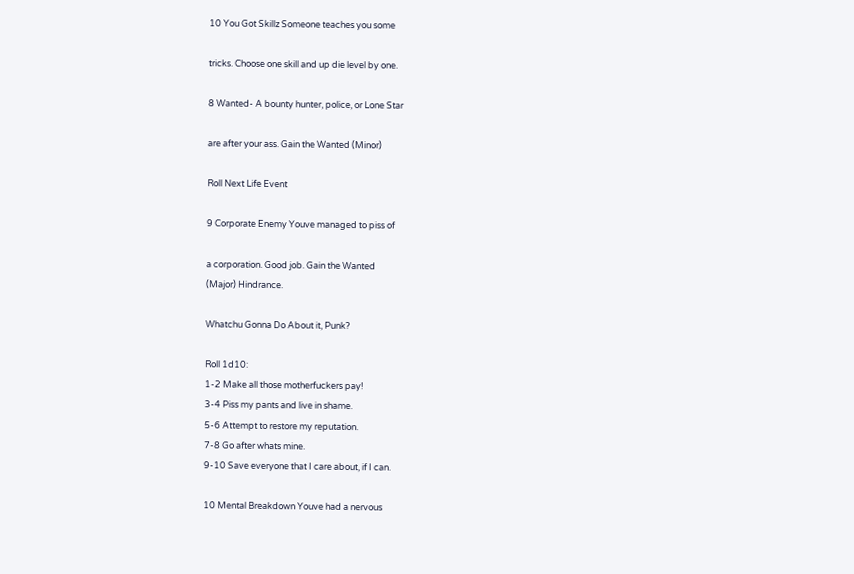10 You Got Skillz Someone teaches you some

tricks. Choose one skill and up die level by one.

8 Wanted- A bounty hunter, police, or Lone Star

are after your ass. Gain the Wanted (Minor)

Roll Next Life Event

9 Corporate Enemy Youve managed to piss of

a corporation. Good job. Gain the Wanted
(Major) Hindrance.

Whatchu Gonna Do About it, Punk?

Roll 1d10:
1-2 Make all those motherfuckers pay!
3-4 Piss my pants and live in shame.
5-6 Attempt to restore my reputation.
7-8 Go after whats mine.
9-10 Save everyone that I care about, if I can.

10 Mental Breakdown Youve had a nervous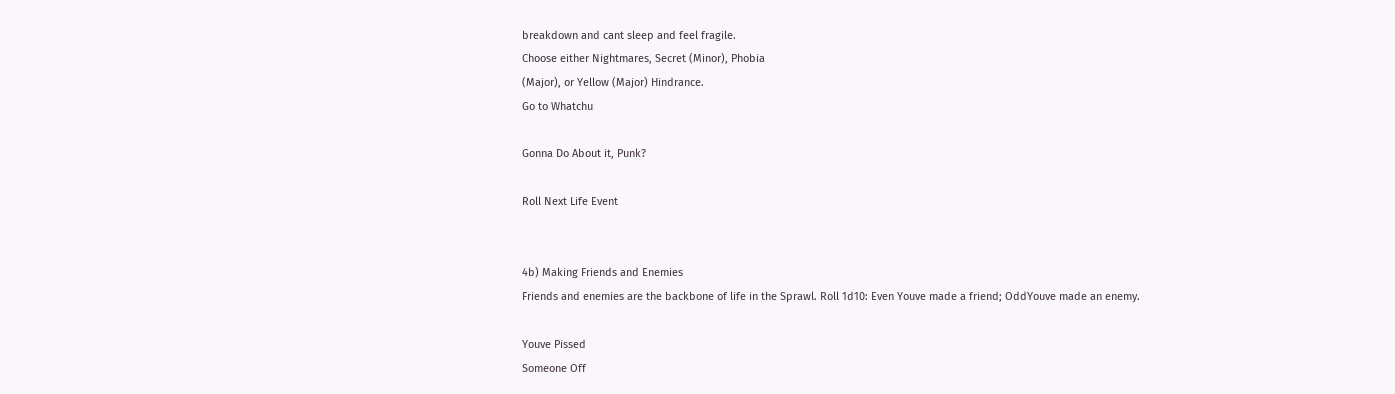breakdown and cant sleep and feel fragile.
Choose either Nightmares, Secret (Minor), Phobia
(Major), or Yellow (Major) Hindrance.
Go to Whatchu

Gonna Do About it, Punk?

Roll Next Life Event


4b) Making Friends and Enemies
Friends and enemies are the backbone of life in the Sprawl. Roll 1d10: Even Youve made a friend; OddYouve made an enemy.

Youve Pissed
Someone Off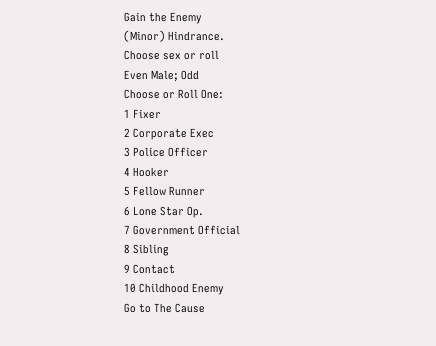Gain the Enemy
(Minor) Hindrance.
Choose sex or roll
Even Male; Odd
Choose or Roll One:
1 Fixer
2 Corporate Exec
3 Police Officer
4 Hooker
5 Fellow Runner
6 Lone Star Op.
7 Government Official
8 Sibling
9 Contact
10 Childhood Enemy
Go to The Cause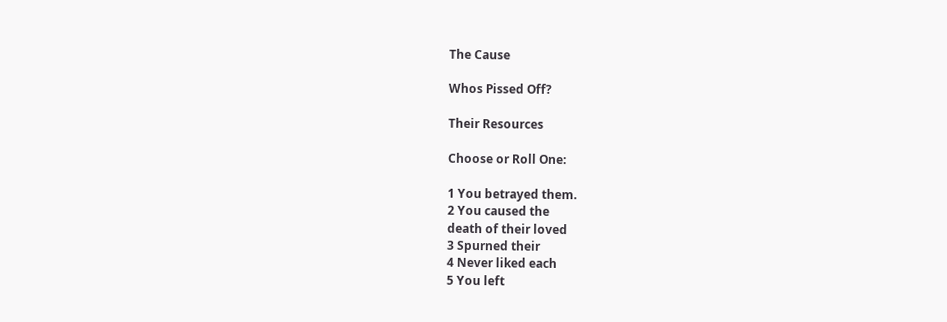The Cause

Whos Pissed Off?

Their Resources

Choose or Roll One:

1 You betrayed them.
2 You caused the
death of their loved
3 Spurned their
4 Never liked each
5 You left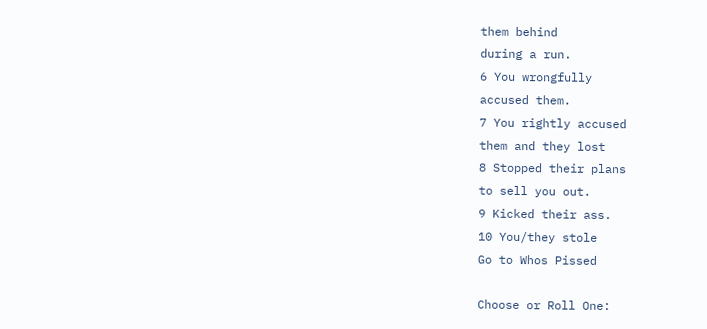them behind
during a run.
6 You wrongfully
accused them.
7 You rightly accused
them and they lost
8 Stopped their plans
to sell you out.
9 Kicked their ass.
10 You/they stole
Go to Whos Pissed

Choose or Roll One: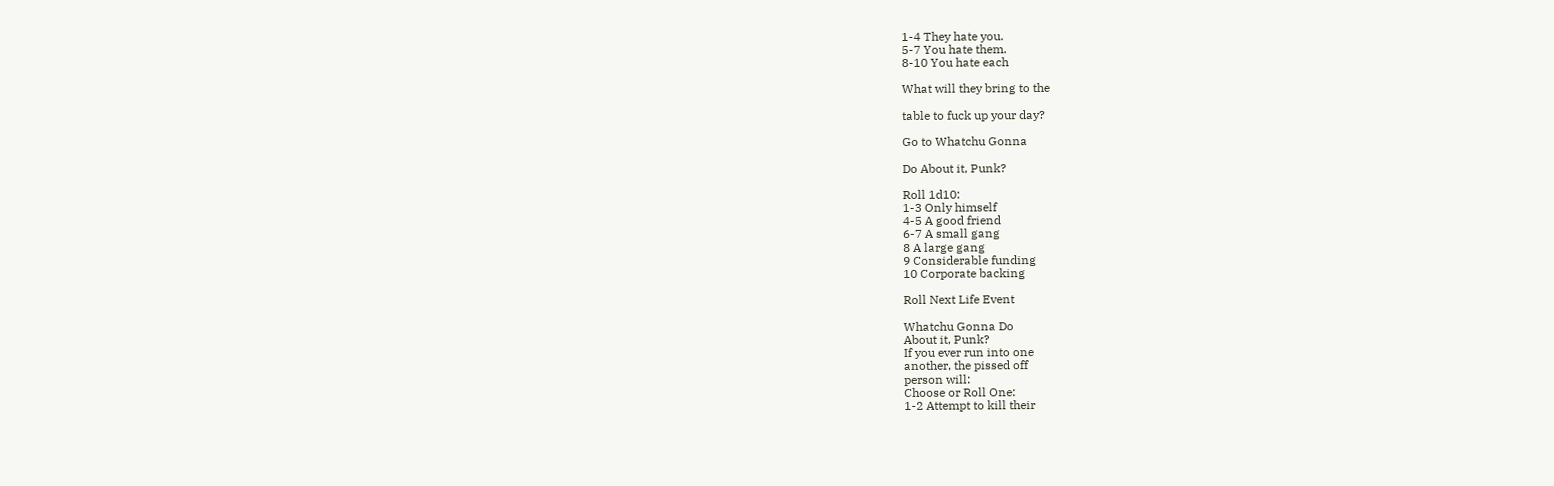1-4 They hate you.
5-7 You hate them.
8-10 You hate each

What will they bring to the

table to fuck up your day?

Go to Whatchu Gonna

Do About it, Punk?

Roll 1d10:
1-3 Only himself
4-5 A good friend
6-7 A small gang
8 A large gang
9 Considerable funding
10 Corporate backing

Roll Next Life Event

Whatchu Gonna Do
About it, Punk?
If you ever run into one
another, the pissed off
person will:
Choose or Roll One:
1-2 Attempt to kill their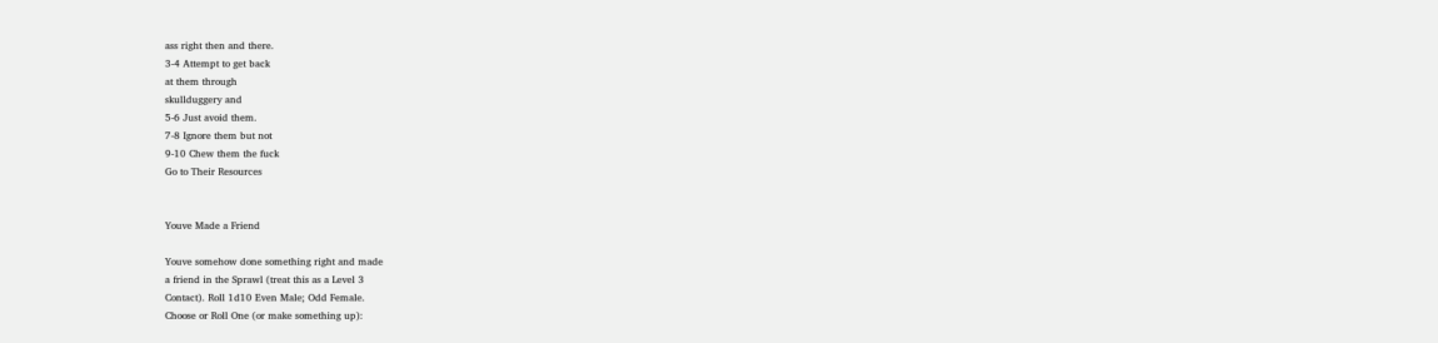ass right then and there.
3-4 Attempt to get back
at them through
skullduggery and
5-6 Just avoid them.
7-8 Ignore them but not
9-10 Chew them the fuck
Go to Their Resources


Youve Made a Friend

Youve somehow done something right and made
a friend in the Sprawl (treat this as a Level 3
Contact). Roll 1d10 Even Male; Odd Female.
Choose or Roll One (or make something up):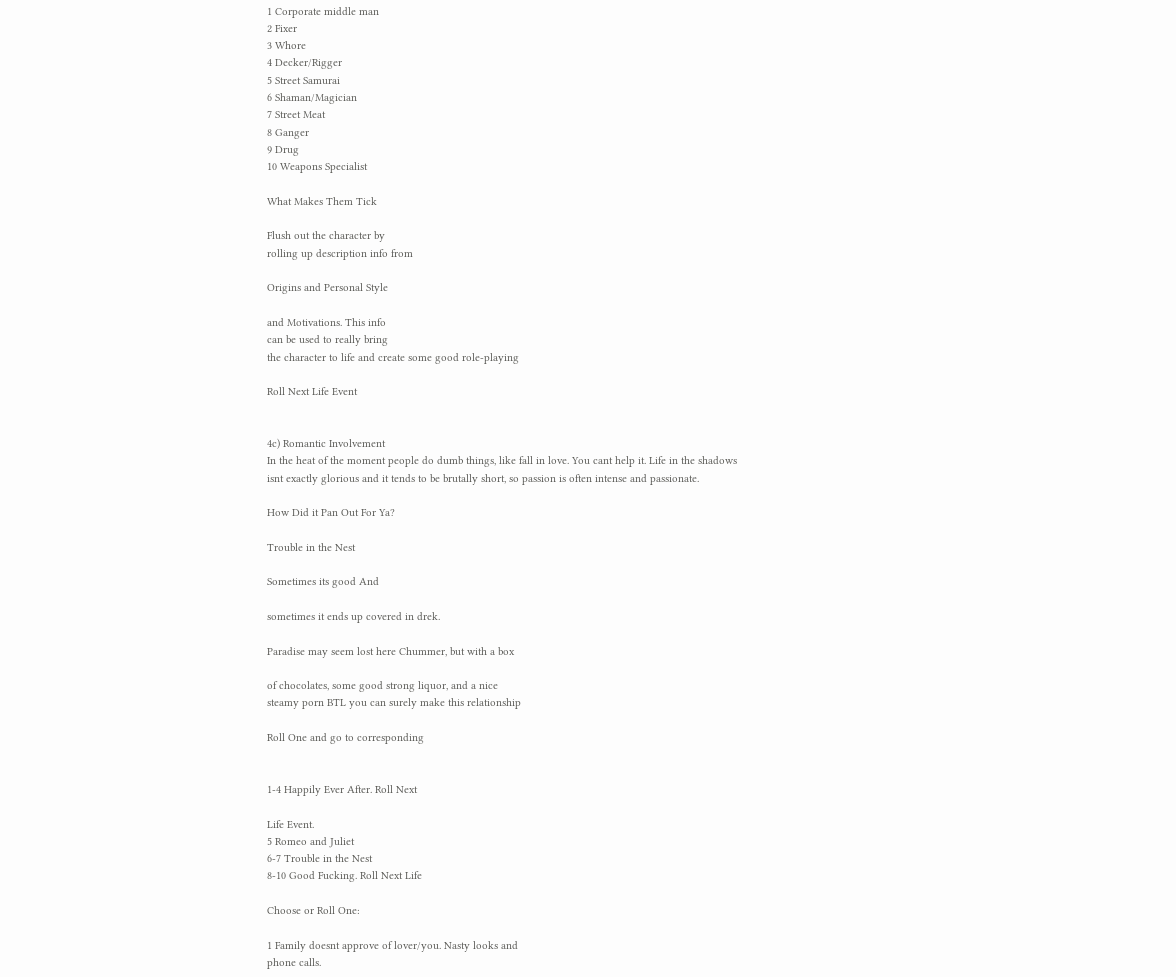1 Corporate middle man
2 Fixer
3 Whore
4 Decker/Rigger
5 Street Samurai
6 Shaman/Magician
7 Street Meat
8 Ganger
9 Drug
10 Weapons Specialist

What Makes Them Tick

Flush out the character by
rolling up description info from

Origins and Personal Style

and Motivations. This info
can be used to really bring
the character to life and create some good role-playing

Roll Next Life Event


4c) Romantic Involvement
In the heat of the moment people do dumb things, like fall in love. You cant help it. Life in the shadows
isnt exactly glorious and it tends to be brutally short, so passion is often intense and passionate.

How Did it Pan Out For Ya?

Trouble in the Nest

Sometimes its good And

sometimes it ends up covered in drek.

Paradise may seem lost here Chummer, but with a box

of chocolates, some good strong liquor, and a nice
steamy porn BTL you can surely make this relationship

Roll One and go to corresponding


1-4 Happily Ever After. Roll Next

Life Event.
5 Romeo and Juliet
6-7 Trouble in the Nest
8-10 Good Fucking. Roll Next Life

Choose or Roll One:

1 Family doesnt approve of lover/you. Nasty looks and
phone calls.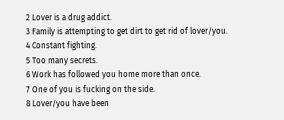2 Lover is a drug addict.
3 Family is attempting to get dirt to get rid of lover/you.
4 Constant fighting.
5 Too many secrets.
6 Work has followed you home more than once.
7 One of you is fucking on the side.
8 Lover/you have been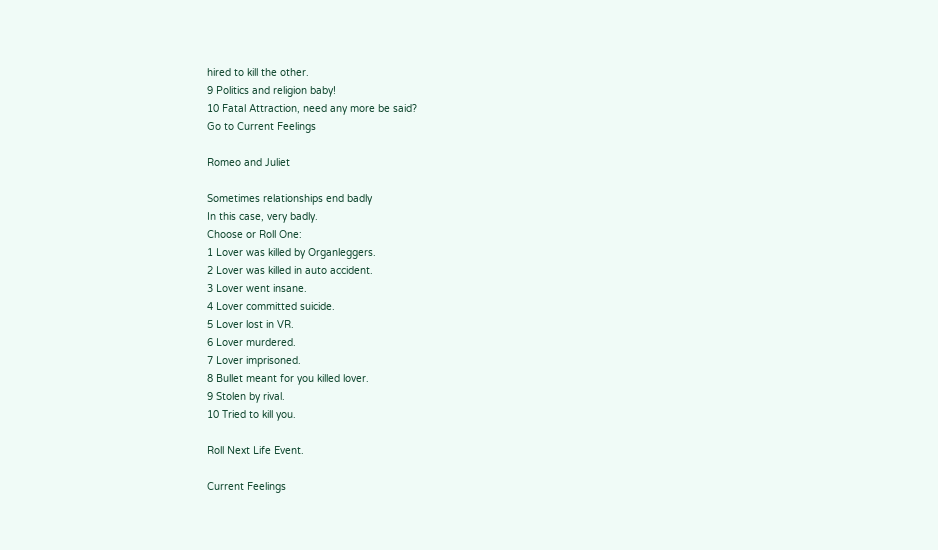hired to kill the other.
9 Politics and religion baby!
10 Fatal Attraction, need any more be said?
Go to Current Feelings

Romeo and Juliet

Sometimes relationships end badly
In this case, very badly.
Choose or Roll One:
1 Lover was killed by Organleggers.
2 Lover was killed in auto accident.
3 Lover went insane.
4 Lover committed suicide.
5 Lover lost in VR.
6 Lover murdered.
7 Lover imprisoned.
8 Bullet meant for you killed lover.
9 Stolen by rival.
10 Tried to kill you.

Roll Next Life Event.

Current Feelings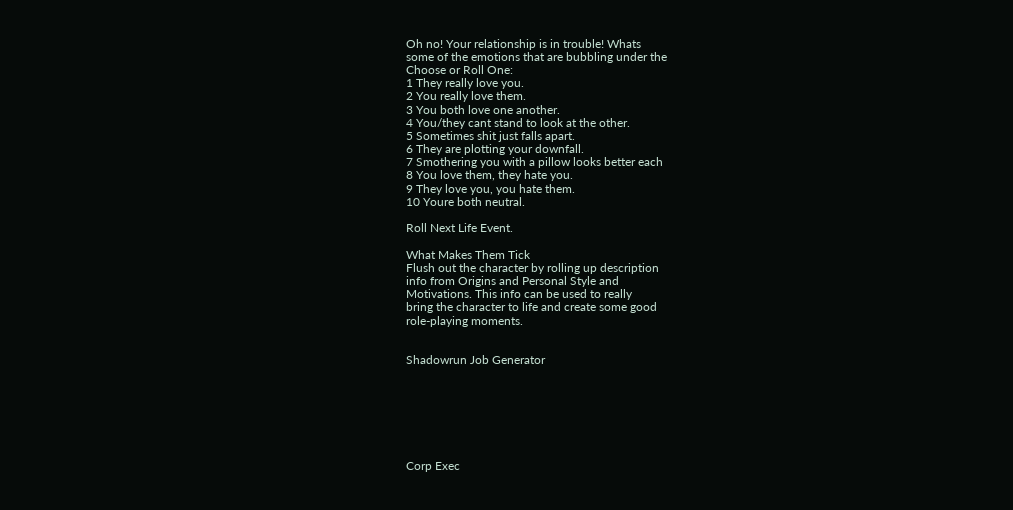Oh no! Your relationship is in trouble! Whats
some of the emotions that are bubbling under the
Choose or Roll One:
1 They really love you.
2 You really love them.
3 You both love one another.
4 You/they cant stand to look at the other.
5 Sometimes shit just falls apart.
6 They are plotting your downfall.
7 Smothering you with a pillow looks better each
8 You love them, they hate you.
9 They love you, you hate them.
10 Youre both neutral.

Roll Next Life Event.

What Makes Them Tick
Flush out the character by rolling up description
info from Origins and Personal Style and
Motivations. This info can be used to really
bring the character to life and create some good
role-playing moments.


Shadowrun Job Generator







Corp Exec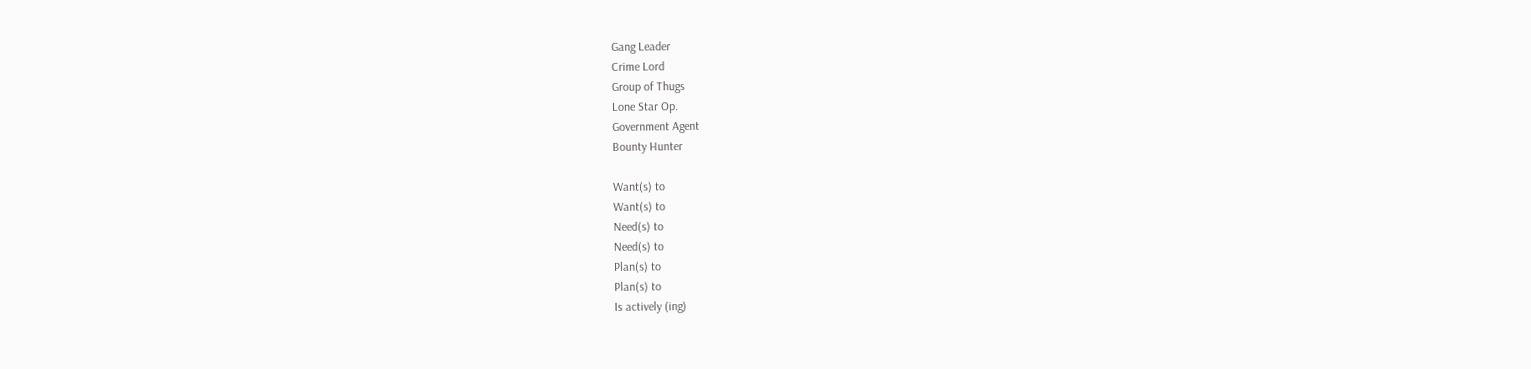Gang Leader
Crime Lord
Group of Thugs
Lone Star Op.
Government Agent
Bounty Hunter

Want(s) to
Want(s) to
Need(s) to
Need(s) to
Plan(s) to
Plan(s) to
Is actively (ing)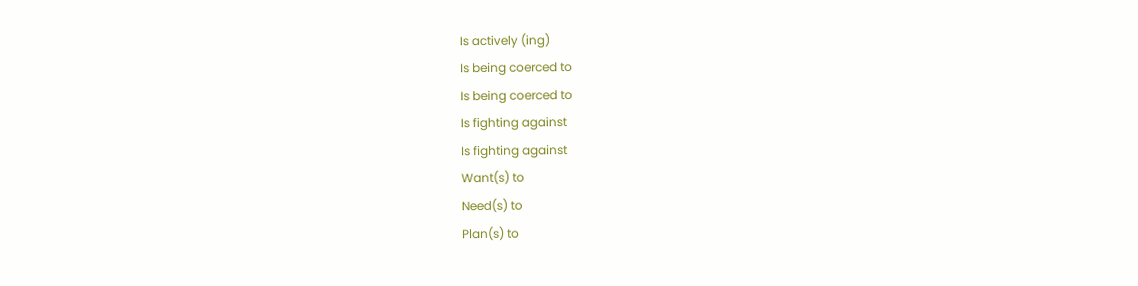Is actively (ing)
Is being coerced to
Is being coerced to
Is fighting against
Is fighting against
Want(s) to
Need(s) to
Plan(s) to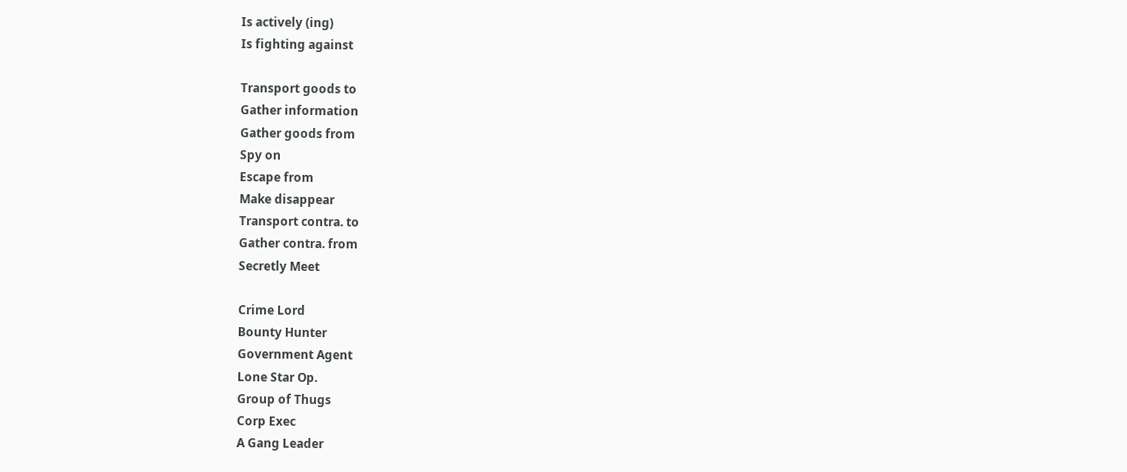Is actively (ing)
Is fighting against

Transport goods to
Gather information
Gather goods from
Spy on
Escape from
Make disappear
Transport contra. to
Gather contra. from
Secretly Meet

Crime Lord
Bounty Hunter
Government Agent
Lone Star Op.
Group of Thugs
Corp Exec
A Gang Leader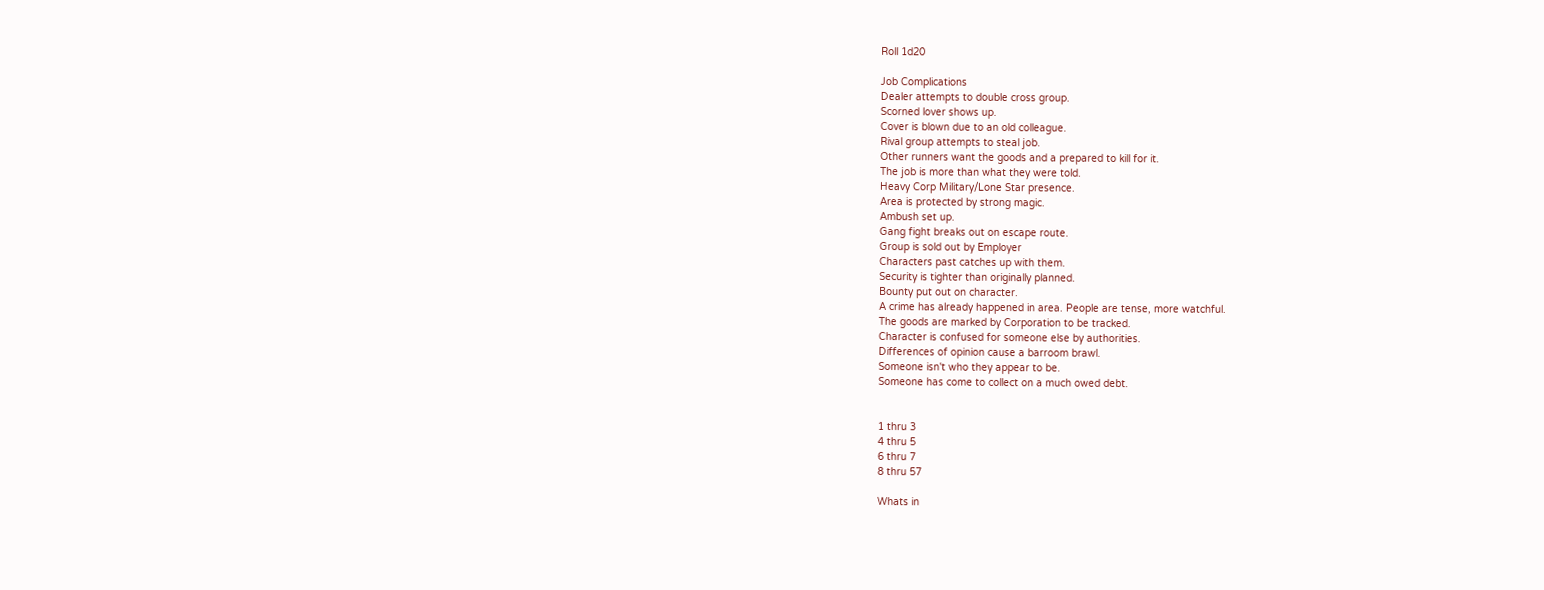Roll 1d20

Job Complications
Dealer attempts to double cross group.
Scorned lover shows up.
Cover is blown due to an old colleague.
Rival group attempts to steal job.
Other runners want the goods and a prepared to kill for it.
The job is more than what they were told.
Heavy Corp Military/Lone Star presence.
Area is protected by strong magic.
Ambush set up.
Gang fight breaks out on escape route.
Group is sold out by Employer
Characters past catches up with them.
Security is tighter than originally planned.
Bounty put out on character.
A crime has already happened in area. People are tense, more watchful.
The goods are marked by Corporation to be tracked.
Character is confused for someone else by authorities.
Differences of opinion cause a barroom brawl.
Someone isn't who they appear to be.
Someone has come to collect on a much owed debt.


1 thru 3
4 thru 5
6 thru 7
8 thru 57

Whats in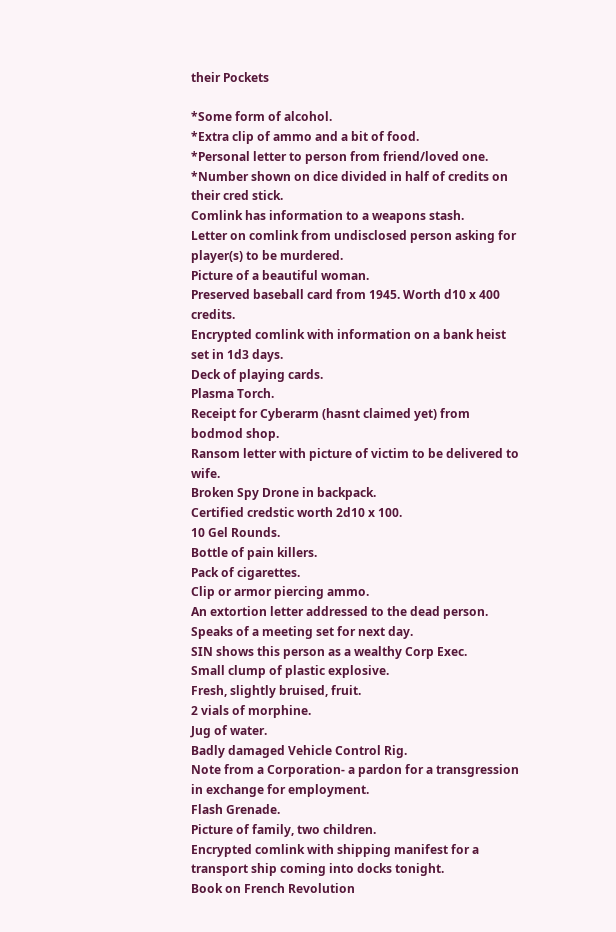their Pockets

*Some form of alcohol.
*Extra clip of ammo and a bit of food.
*Personal letter to person from friend/loved one.
*Number shown on dice divided in half of credits on their cred stick.
Comlink has information to a weapons stash.
Letter on comlink from undisclosed person asking for player(s) to be murdered.
Picture of a beautiful woman.
Preserved baseball card from 1945. Worth d10 x 400 credits.
Encrypted comlink with information on a bank heist set in 1d3 days.
Deck of playing cards.
Plasma Torch.
Receipt for Cyberarm (hasnt claimed yet) from bodmod shop.
Ransom letter with picture of victim to be delivered to wife.
Broken Spy Drone in backpack.
Certified credstic worth 2d10 x 100.
10 Gel Rounds.
Bottle of pain killers.
Pack of cigarettes.
Clip or armor piercing ammo.
An extortion letter addressed to the dead person. Speaks of a meeting set for next day.
SIN shows this person as a wealthy Corp Exec.
Small clump of plastic explosive.
Fresh, slightly bruised, fruit.
2 vials of morphine.
Jug of water.
Badly damaged Vehicle Control Rig.
Note from a Corporation- a pardon for a transgression in exchange for employment.
Flash Grenade.
Picture of family, two children.
Encrypted comlink with shipping manifest for a transport ship coming into docks tonight.
Book on French Revolution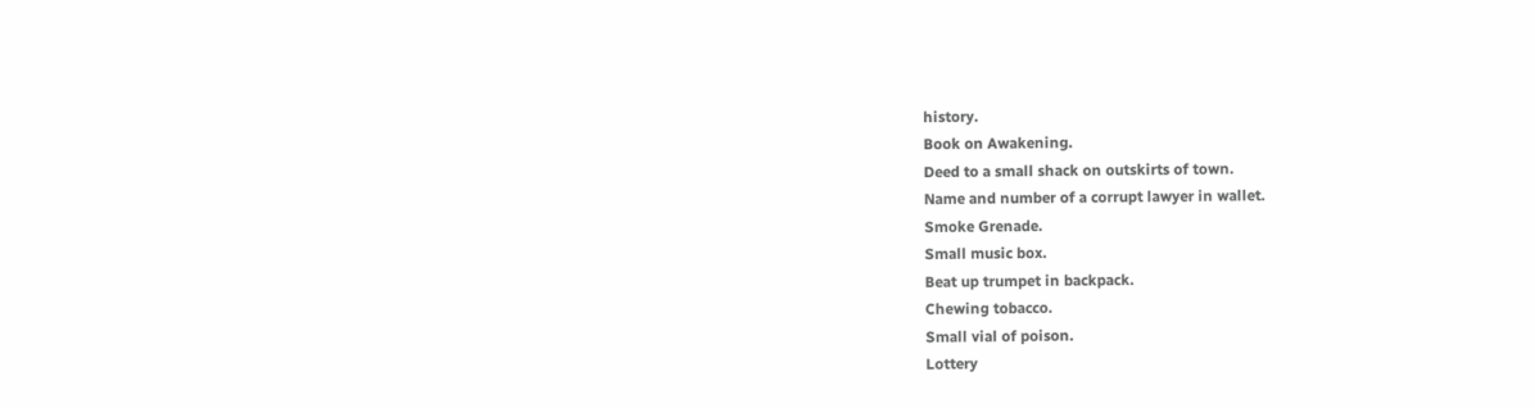history.
Book on Awakening.
Deed to a small shack on outskirts of town.
Name and number of a corrupt lawyer in wallet.
Smoke Grenade.
Small music box.
Beat up trumpet in backpack.
Chewing tobacco.
Small vial of poison.
Lottery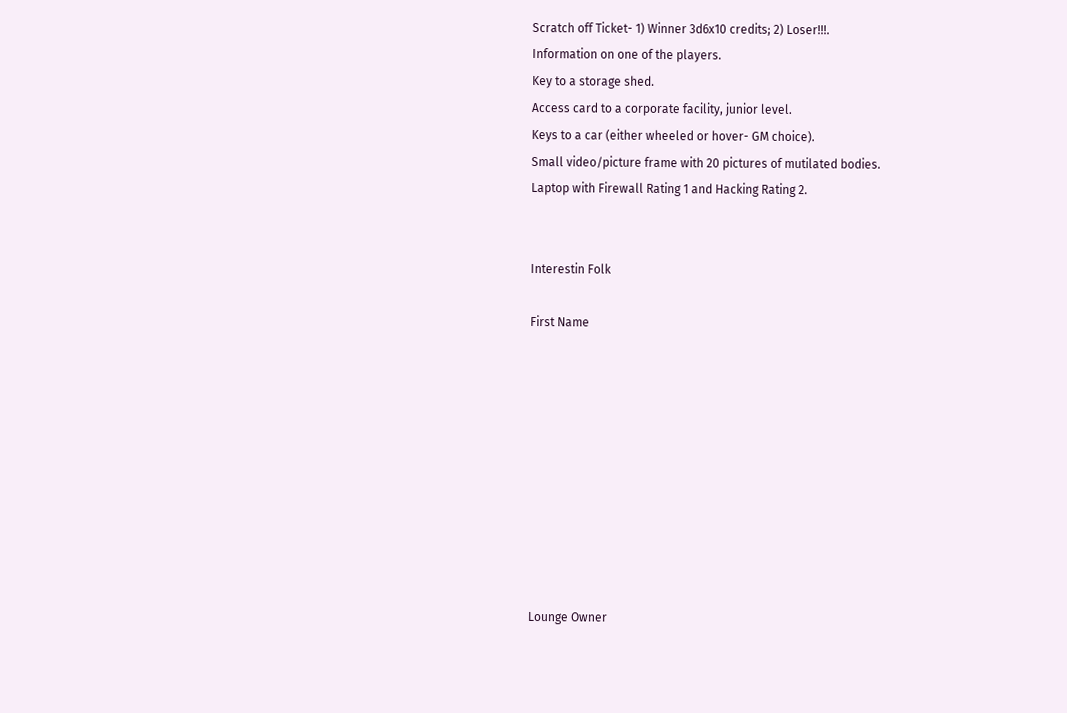Scratch off Ticket- 1) Winner 3d6x10 credits; 2) Loser!!!.
Information on one of the players.
Key to a storage shed.
Access card to a corporate facility, junior level.
Keys to a car (either wheeled or hover- GM choice).
Small video/picture frame with 20 pictures of mutilated bodies.
Laptop with Firewall Rating 1 and Hacking Rating 2.


Interestin Folk

First Name










Lounge Owner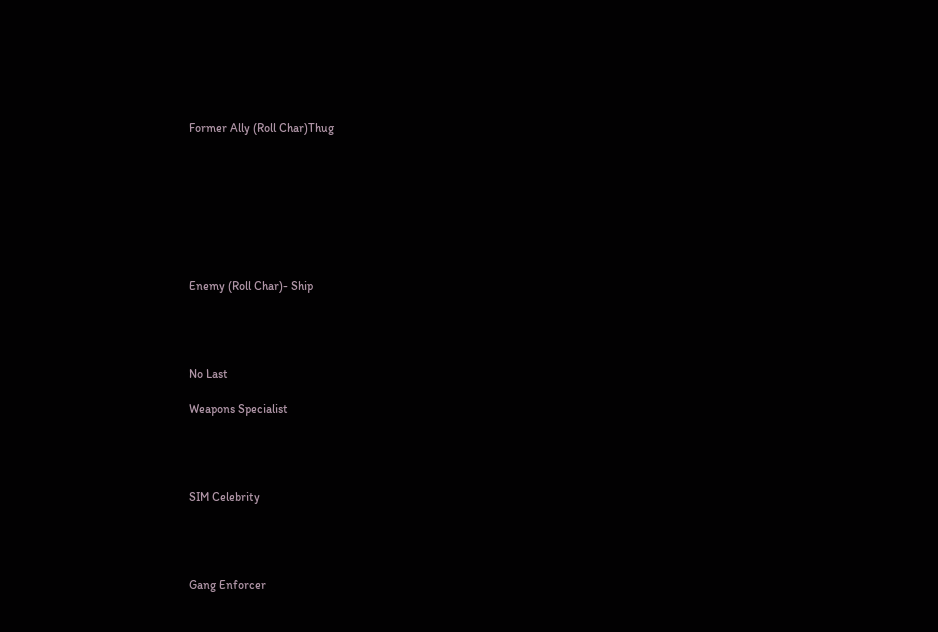Former Ally (Roll Char)Thug








Enemy (Roll Char)- Ship




No Last

Weapons Specialist




SIM Celebrity




Gang Enforcer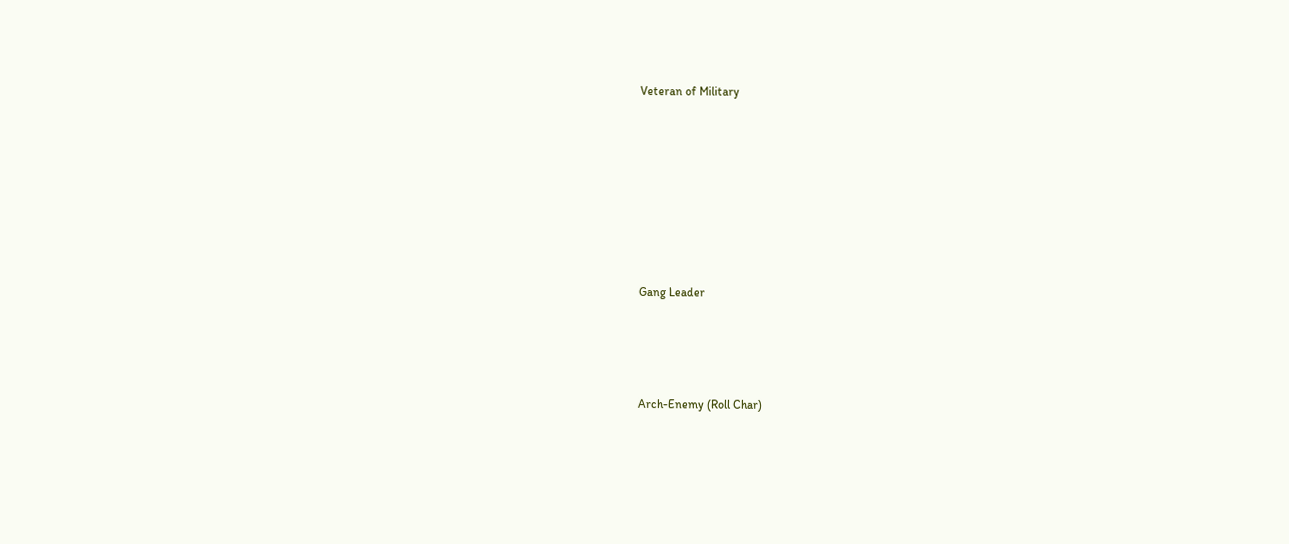Veteran of Military








Gang Leader




Arch-Enemy (Roll Char)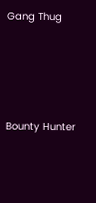Gang Thug




Bounty Hunter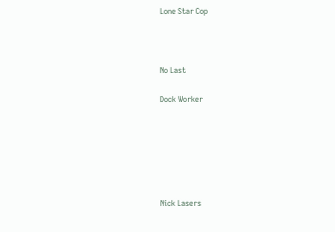Lone Star Cop



No Last

Dock Worker






Nick Lasers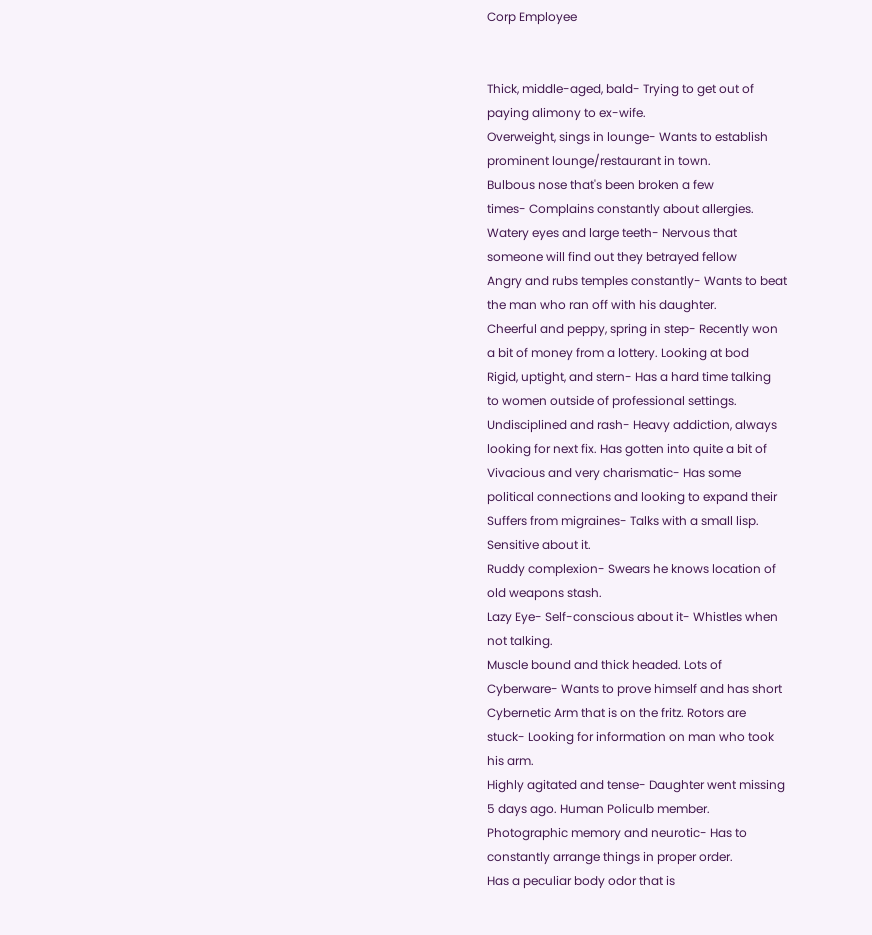Corp Employee


Thick, middle-aged, bald- Trying to get out of
paying alimony to ex-wife.
Overweight, sings in lounge- Wants to establish
prominent lounge/restaurant in town.
Bulbous nose that's been broken a few
times- Complains constantly about allergies.
Watery eyes and large teeth- Nervous that
someone will find out they betrayed fellow
Angry and rubs temples constantly- Wants to beat
the man who ran off with his daughter.
Cheerful and peppy, spring in step- Recently won
a bit of money from a lottery. Looking at bod
Rigid, uptight, and stern- Has a hard time talking
to women outside of professional settings.
Undisciplined and rash- Heavy addiction, always
looking for next fix. Has gotten into quite a bit of
Vivacious and very charismatic- Has some
political connections and looking to expand their
Suffers from migraines- Talks with a small lisp.
Sensitive about it.
Ruddy complexion- Swears he knows location of
old weapons stash.
Lazy Eye- Self-conscious about it- Whistles when
not talking.
Muscle bound and thick headed. Lots of
Cyberware- Wants to prove himself and has short
Cybernetic Arm that is on the fritz. Rotors are
stuck- Looking for information on man who took
his arm.
Highly agitated and tense- Daughter went missing
5 days ago. Human Policulb member.
Photographic memory and neurotic- Has to
constantly arrange things in proper order.
Has a peculiar body odor that is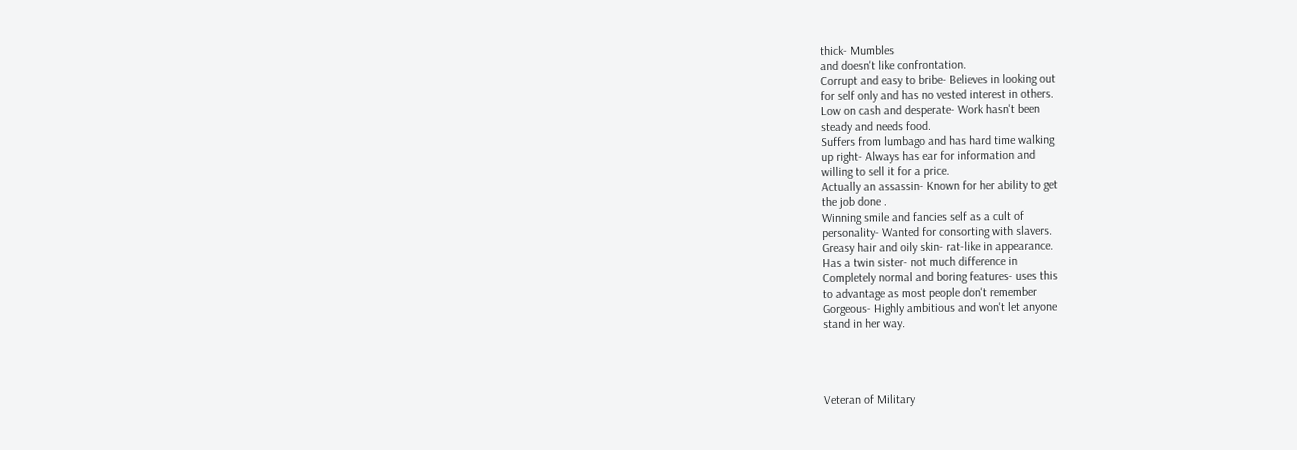thick- Mumbles
and doesn't like confrontation.
Corrupt and easy to bribe- Believes in looking out
for self only and has no vested interest in others.
Low on cash and desperate- Work hasn't been
steady and needs food.
Suffers from lumbago and has hard time walking
up right- Always has ear for information and
willing to sell it for a price.
Actually an assassin- Known for her ability to get
the job done .
Winning smile and fancies self as a cult of
personality- Wanted for consorting with slavers.
Greasy hair and oily skin- rat-like in appearance.
Has a twin sister- not much difference in
Completely normal and boring features- uses this
to advantage as most people don't remember
Gorgeous- Highly ambitious and won't let anyone
stand in her way.




Veteran of Military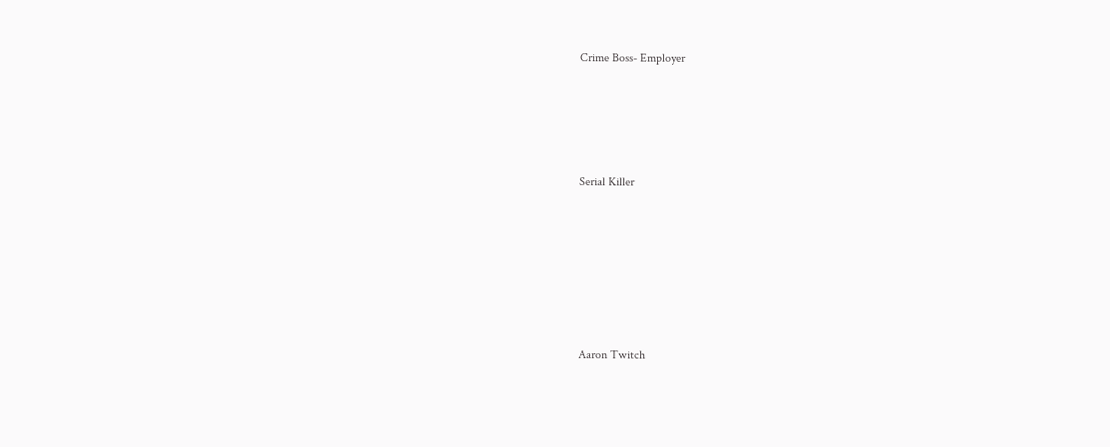Crime Boss- Employer




Serial Killer






Aaron Twitch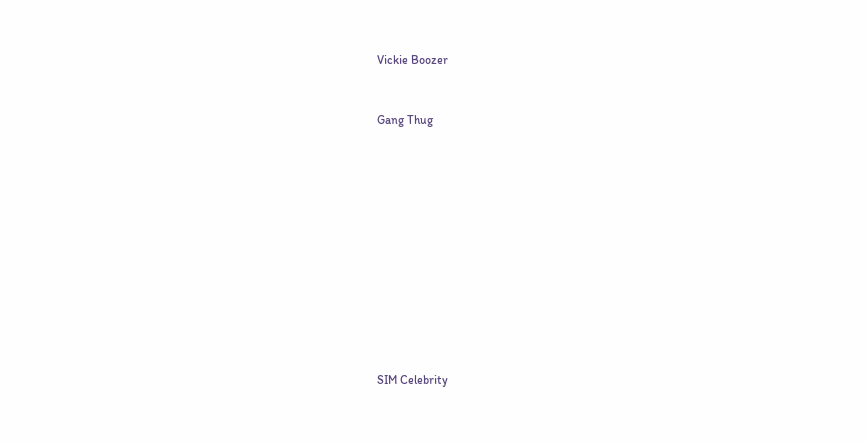Vickie Boozer


Gang Thug












SIM Celebrity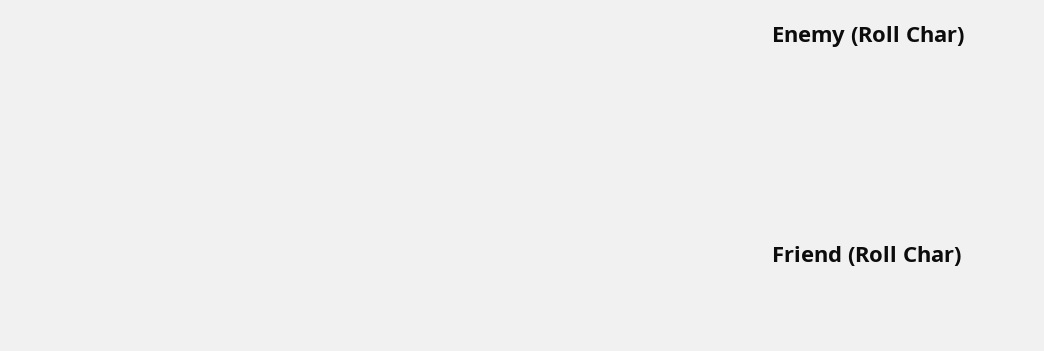Enemy (Roll Char)




Friend (Roll Char)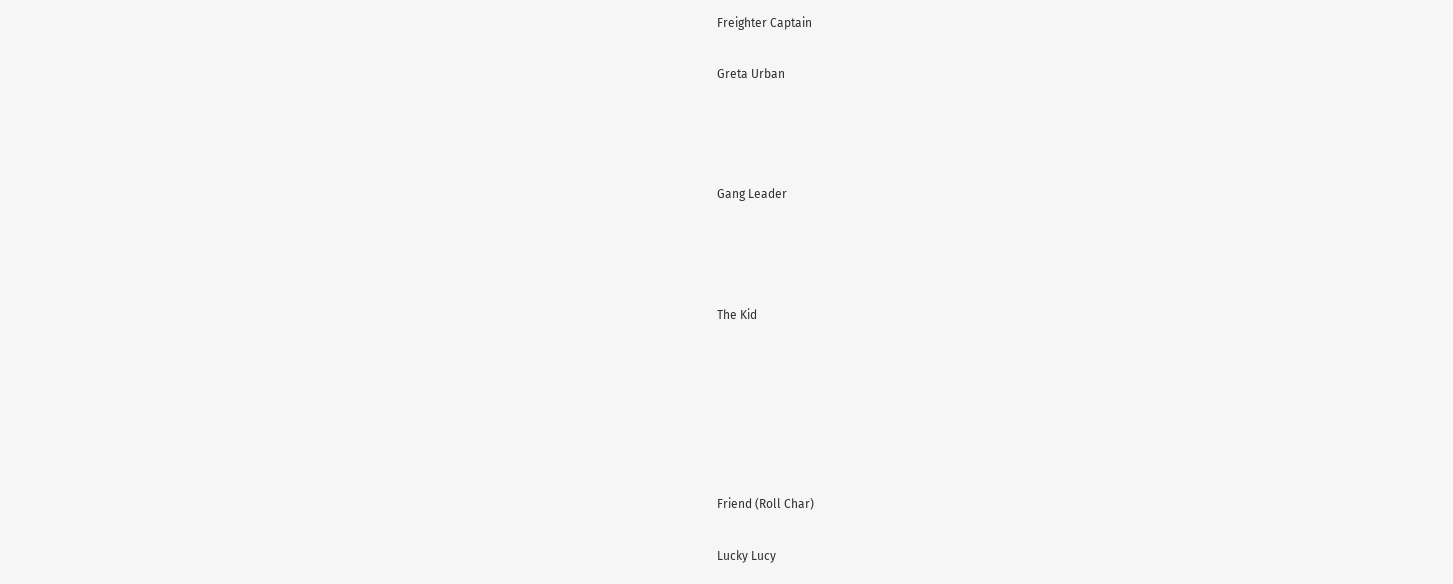Freighter Captain


Greta Urban






Gang Leader






The Kid










Friend (Roll Char)


Lucky Lucy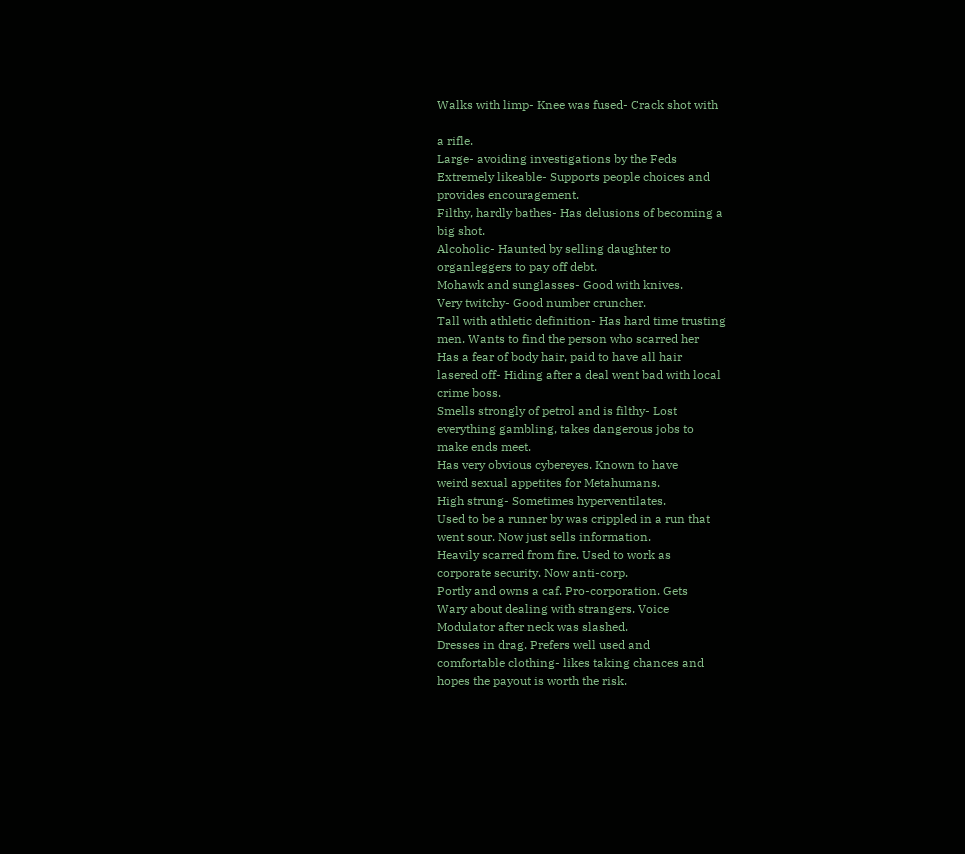Walks with limp- Knee was fused- Crack shot with

a rifle.
Large- avoiding investigations by the Feds
Extremely likeable- Supports people choices and
provides encouragement.
Filthy, hardly bathes- Has delusions of becoming a
big shot.
Alcoholic- Haunted by selling daughter to
organleggers to pay off debt.
Mohawk and sunglasses- Good with knives.
Very twitchy- Good number cruncher.
Tall with athletic definition- Has hard time trusting
men. Wants to find the person who scarred her
Has a fear of body hair, paid to have all hair
lasered off- Hiding after a deal went bad with local
crime boss.
Smells strongly of petrol and is filthy- Lost
everything gambling, takes dangerous jobs to
make ends meet.
Has very obvious cybereyes. Known to have
weird sexual appetites for Metahumans.
High strung- Sometimes hyperventilates.
Used to be a runner by was crippled in a run that
went sour. Now just sells information.
Heavily scarred from fire. Used to work as
corporate security. Now anti-corp.
Portly and owns a caf. Pro-corporation. Gets
Wary about dealing with strangers. Voice
Modulator after neck was slashed.
Dresses in drag. Prefers well used and
comfortable clothing- likes taking chances and
hopes the payout is worth the risk.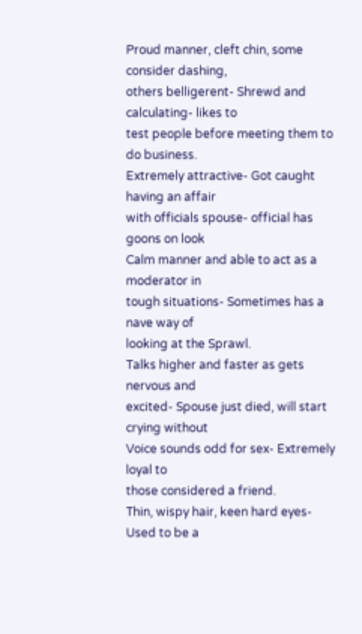Proud manner, cleft chin, some consider dashing,
others belligerent- Shrewd and calculating- likes to
test people before meeting them to do business.
Extremely attractive- Got caught having an affair
with officials spouse- official has goons on look
Calm manner and able to act as a moderator in
tough situations- Sometimes has a nave way of
looking at the Sprawl.
Talks higher and faster as gets nervous and
excited- Spouse just died, will start crying without
Voice sounds odd for sex- Extremely loyal to
those considered a friend.
Thin, wispy hair, keen hard eyes- Used to be a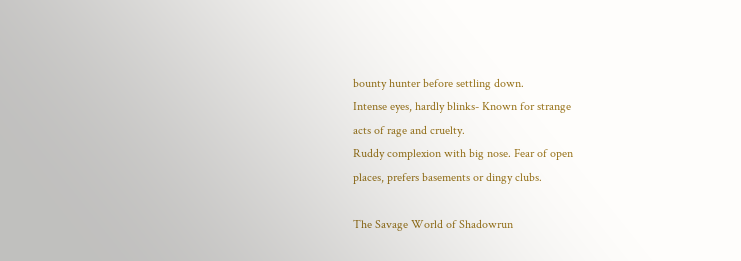bounty hunter before settling down.
Intense eyes, hardly blinks- Known for strange
acts of rage and cruelty.
Ruddy complexion with big nose. Fear of open
places, prefers basements or dingy clubs.

The Savage World of Shadowrun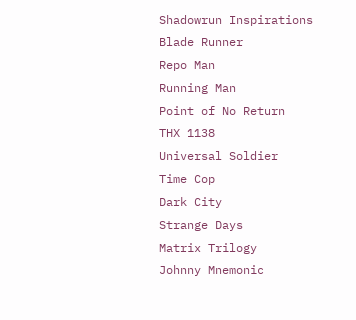Shadowrun Inspirations
Blade Runner
Repo Man
Running Man
Point of No Return
THX 1138
Universal Soldier
Time Cop
Dark City
Strange Days
Matrix Trilogy
Johnny Mnemonic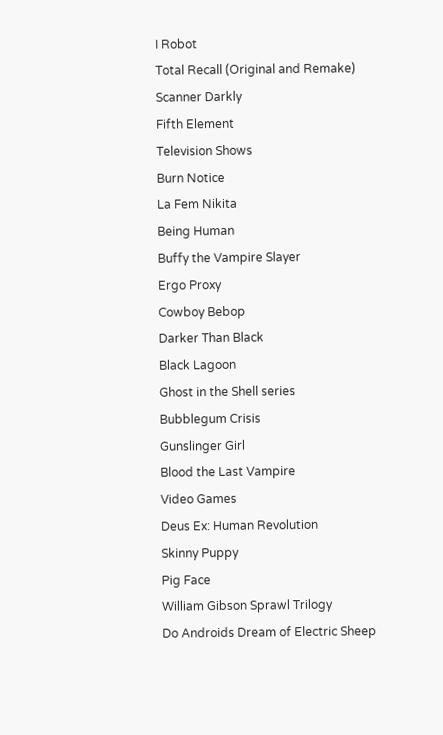I Robot
Total Recall (Original and Remake)
Scanner Darkly
Fifth Element
Television Shows
Burn Notice
La Fem Nikita
Being Human
Buffy the Vampire Slayer
Ergo Proxy
Cowboy Bebop
Darker Than Black
Black Lagoon
Ghost in the Shell series
Bubblegum Crisis
Gunslinger Girl
Blood the Last Vampire
Video Games
Deus Ex: Human Revolution
Skinny Puppy
Pig Face
William Gibson Sprawl Trilogy
Do Androids Dream of Electric Sheep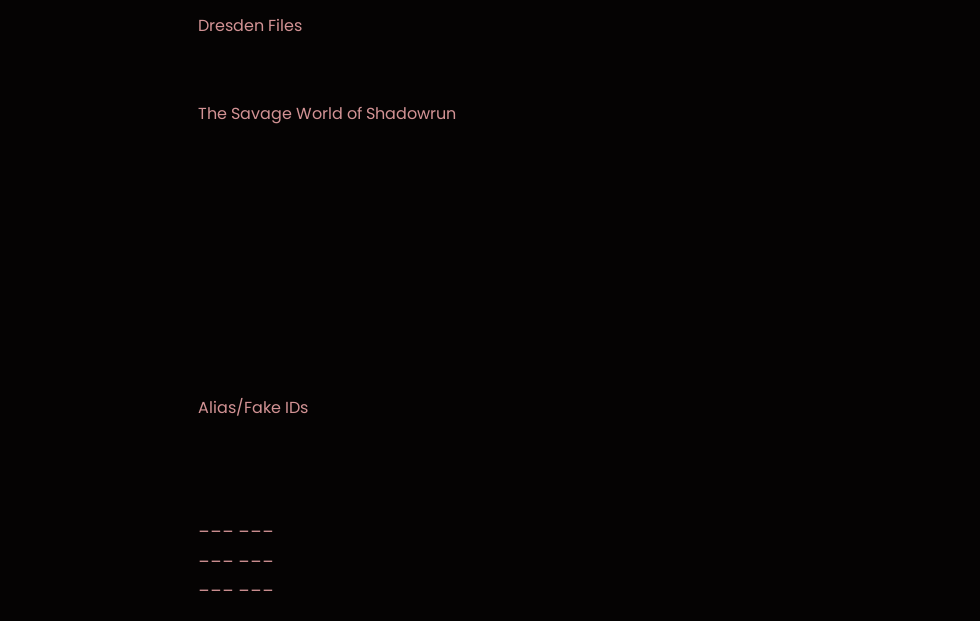Dresden Files


The Savage World of Shadowrun









Alias/Fake IDs



___ ___
___ ___
___ ___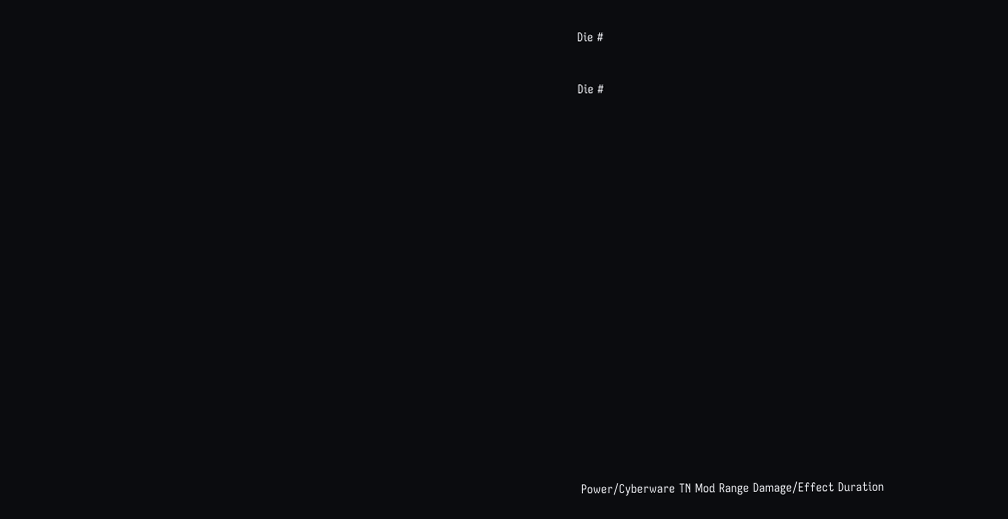Die #


Die #






















Power/Cyberware TN Mod Range Damage/Effect Duration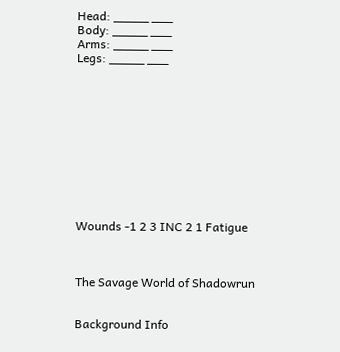Head: _____ ___
Body: _____ ___
Arms: _____ ___
Legs: _____ ___











Wounds -1 2 3 INC 2 1 Fatigue



The Savage World of Shadowrun


Background Info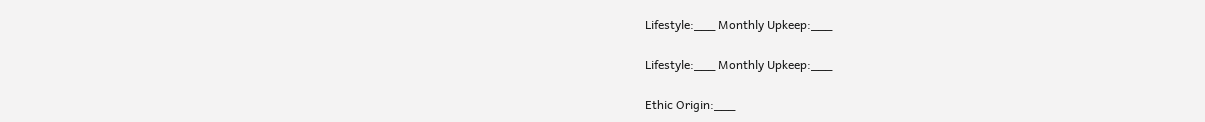Lifestyle:___ Monthly Upkeep:___

Lifestyle:___ Monthly Upkeep:___

Ethic Origin:___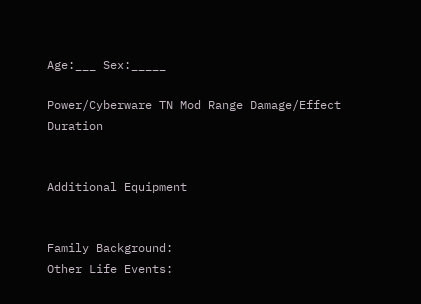Age:___ Sex:_____

Power/Cyberware TN Mod Range Damage/Effect Duration


Additional Equipment


Family Background:
Other Life Events: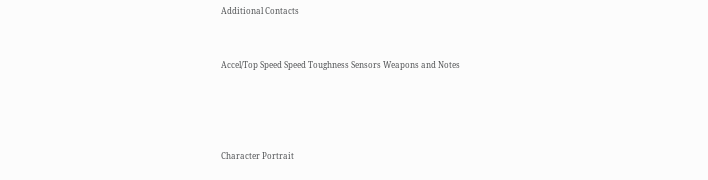Additional Contacts


Accel/Top Speed Speed Toughness Sensors Weapons and Notes




Character Portrait